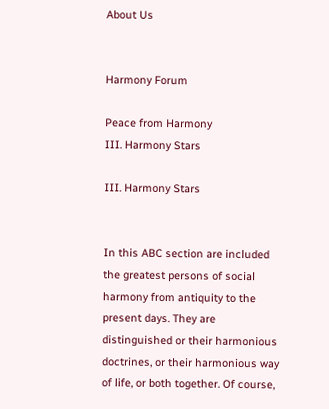About Us


Harmony Forum

Peace from Harmony
III. Harmony Stars

III. Harmony Stars


In this ABC section are included the greatest persons of social harmony from antiquity to the present days. They are distinguished or their harmonious doctrines, or their harmonious way of life, or both together. Of course,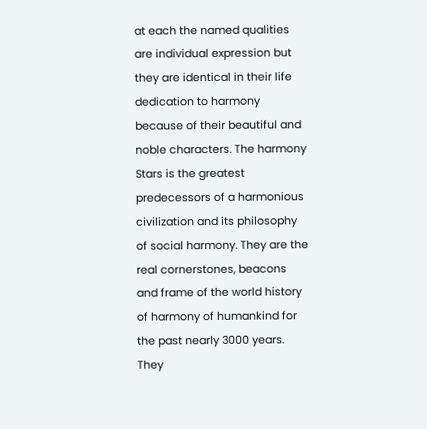at each the named qualities are individual expression but they are identical in their life dedication to harmony because of their beautiful and noble characters. The harmony Stars is the greatest predecessors of a harmonious civilization and its philosophy of social harmony. They are the real cornerstones, beacons and frame of the world history of harmony of humankind for the past nearly 3000 years. They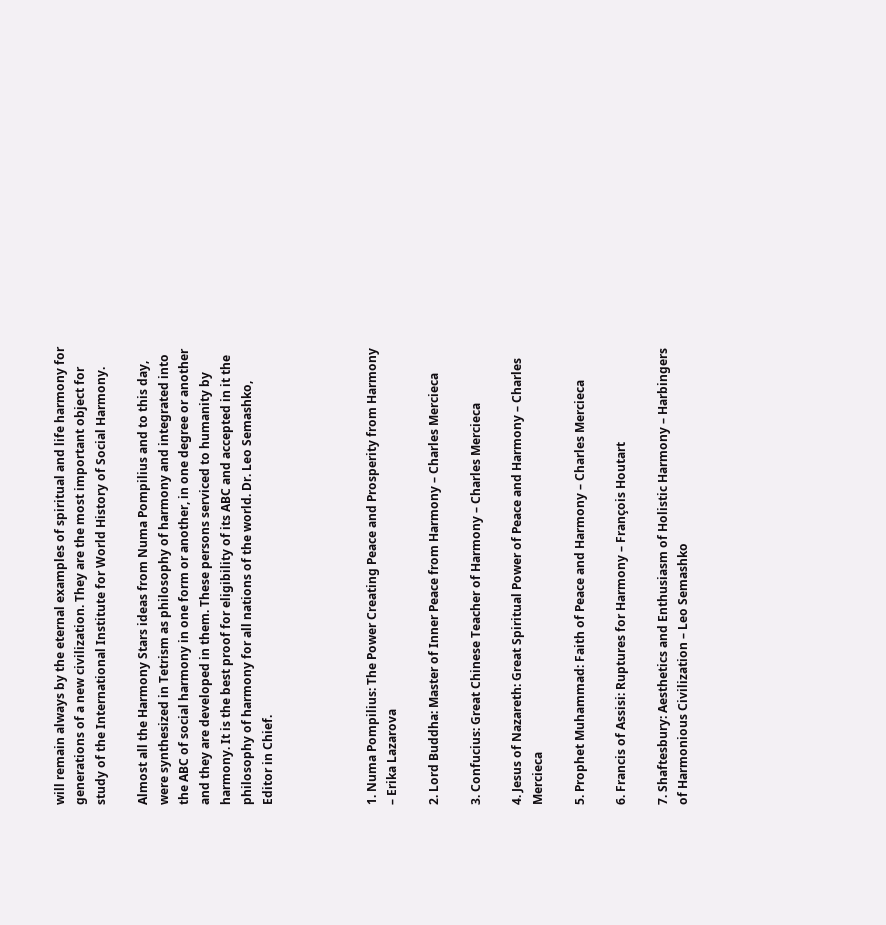will remain always by the eternal examples of spiritual and life harmony for generations of a new civilization. They are the most important object for study of the International Institute for World History of Social Harmony.

Almost all the Harmony Stars ideas from Numa Pompilius and to this day, were synthesized in Tetrism as philosophy of harmony and integrated into the ABC of social harmony in one form or another, in one degree or another and they are developed in them. These persons serviced to humanity by harmony. It is the best proof for eligibility of its ABC and accepted in it the philosophy of harmony for all nations of the world. Dr. Leo Semashko, Editor in Chief.




1. Numa Pompilius: The Power Creating Peace and Prosperity from Harmony – Erika Lazarova

2. Lord Buddha: Master of Inner Peace from Harmony – Charles Mercieca

3. Confucius: Great Chinese Teacher of Harmony – Charles Mercieca

4. Jesus of Nazareth: Great Spiritual Power of Peace and Harmony – Charles Mercieca

5. Prophet Muhammad: Faith of Peace and Harmony – Charles Mercieca

6. Francis of Assisi: Ruptures for Harmony – François Houtart

7. Shaftesbury: Aesthetics and Enthusiasm of Holistic Harmony – Harbingers of Harmonious Civilization – Leo Semashko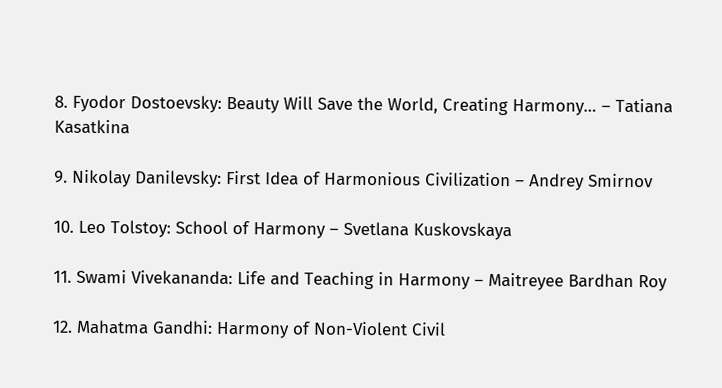8. Fyodor Dostoevsky: Beauty Will Save the World, Creating Harmony… – Tatiana Kasatkina

9. Nikolay Danilevsky: First Idea of Harmonious Civilization – Andrey Smirnov

10. Leo Tolstoy: School of Harmony – Svetlana Kuskovskaya

11. Swami Vivekananda: Life and Teaching in Harmony – Maitreyee Bardhan Roy

12. Mahatma Gandhi: Harmony of Non-Violent Civil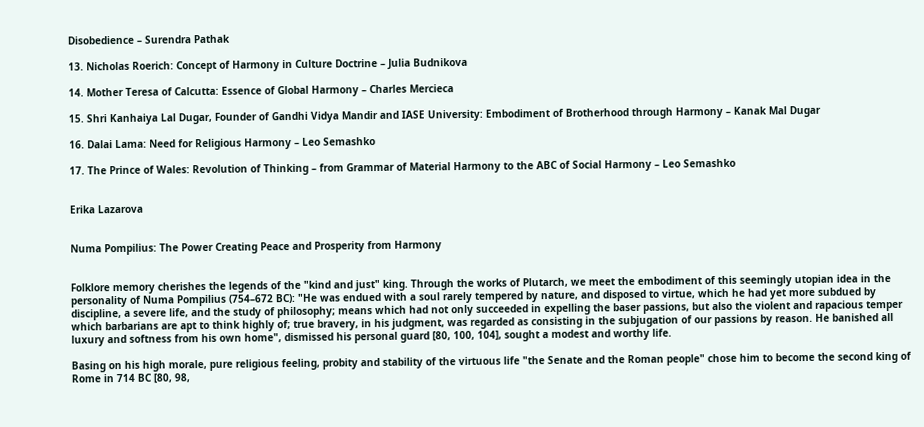Disobedience – Surendra Pathak

13. Nicholas Roerich: Concept of Harmony in Culture Doctrine – Julia Budnikova

14. Mother Teresa of Calcutta: Essence of Global Harmony – Charles Mercieca

15. Shri Kanhaiya Lal Dugar, Founder of Gandhi Vidya Mandir and IASE University: Embodiment of Brotherhood through Harmony – Kanak Mal Dugar

16. Dalai Lama: Need for Religious Harmony – Leo Semashko

17. The Prince of Wales: Revolution of Thinking – from Grammar of Material Harmony to the ABC of Social Harmony – Leo Semashko


Erika Lazarova


Numa Pompilius: The Power Creating Peace and Prosperity from Harmony


Folklore memory cherishes the legends of the "kind and just" king. Through the works of Plutarch, we meet the embodiment of this seemingly utopian idea in the personality of Numa Pompilius (754–672 BC): "He was endued with a soul rarely tempered by nature, and disposed to virtue, which he had yet more subdued by discipline, a severe life, and the study of philosophy; means which had not only succeeded in expelling the baser passions, but also the violent and rapacious temper which barbarians are apt to think highly of; true bravery, in his judgment, was regarded as consisting in the subjugation of our passions by reason. He banished all luxury and softness from his own home", dismissed his personal guard [80, 100, 104], sought a modest and worthy life.

Basing on his high morale, pure religious feeling, probity and stability of the virtuous life "the Senate and the Roman people" chose him to become the second king of Rome in 714 BC [80, 98,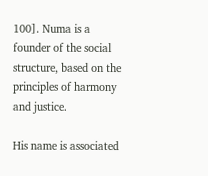100]. Numa is a founder of the social structure, based on the principles of harmony and justice.

His name is associated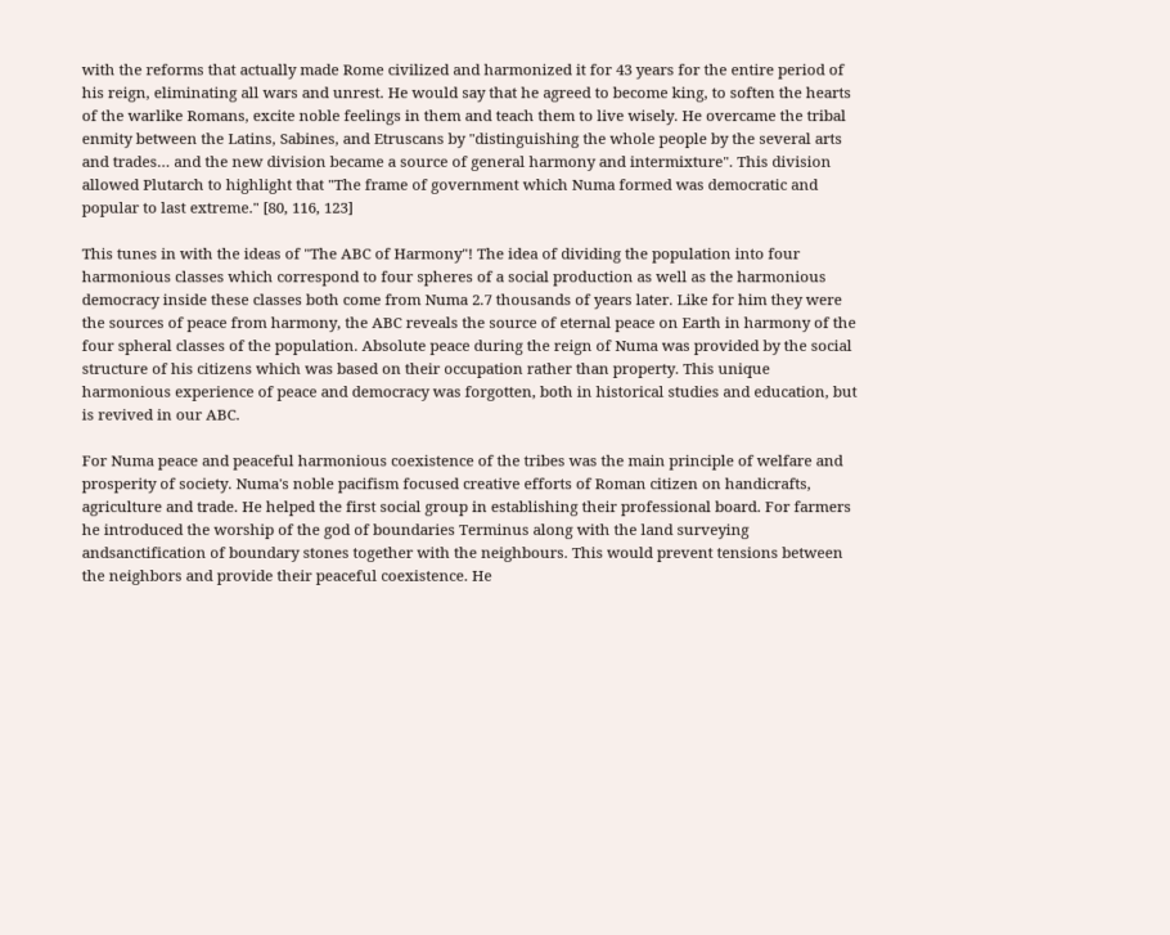with the reforms that actually made Rome civilized and harmonized it for 43 years for the entire period of his reign, eliminating all wars and unrest. He would say that he agreed to become king, to soften the hearts of the warlike Romans, excite noble feelings in them and teach them to live wisely. He overcame the tribal enmity between the Latins, Sabines, and Etruscans by "distinguishing the whole people by the several arts and trades… and the new division became a source of general harmony and intermixture". This division allowed Plutarch to highlight that "The frame of government which Numa formed was democratic and popular to last extreme." [80, 116, 123]

This tunes in with the ideas of "The ABC of Harmony"! The idea of dividing the population into four harmonious classes which correspond to four spheres of a social production as well as the harmonious democracy inside these classes both come from Numa 2.7 thousands of years later. Like for him they were the sources of peace from harmony, the ABC reveals the source of eternal peace on Earth in harmony of the four spheral classes of the population. Absolute peace during the reign of Numa was provided by the social structure of his citizens which was based on their occupation rather than property. This unique harmonious experience of peace and democracy was forgotten, both in historical studies and education, but is revived in our ABC.

For Numa peace and peaceful harmonious coexistence of the tribes was the main principle of welfare and prosperity of society. Numa's noble pacifism focused creative efforts of Roman citizen on handicrafts, agriculture and trade. He helped the first social group in establishing their professional board. For farmers he introduced the worship of the god of boundaries Terminus along with the land surveying andsanctification of boundary stones together with the neighbours. This would prevent tensions between the neighbors and provide their peaceful coexistence. He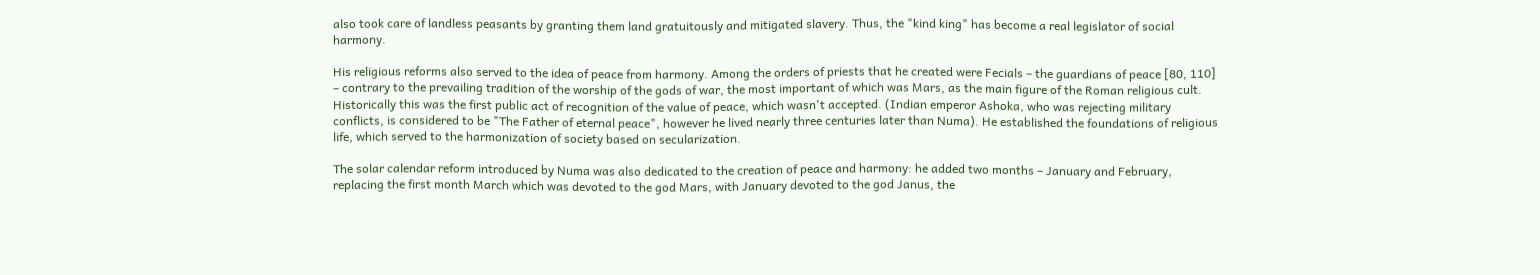also took care of landless peasants by granting them land gratuitously and mitigated slavery. Thus, the "kind king" has become a real legislator of social harmony.

His religious reforms also served to the idea of peace from harmony. Among the orders of priests that he created were Fecials – the guardians of peace [80, 110] – contrary to the prevailing tradition of the worship of the gods of war, the most important of which was Mars, as the main figure of the Roman religious cult. Historically this was the first public act of recognition of the value of peace, which wasn't accepted. (Indian emperor Ashoka, who was rejecting military conflicts, is considered to be "The Father of eternal peace", however he lived nearly three centuries later than Numa). He established the foundations of religious life, which served to the harmonization of society based on secularization.

The solar calendar reform introduced by Numa was also dedicated to the creation of peace and harmony: he added two months – January and February, replacing the first month March which was devoted to the god Mars, with January devoted to the god Janus, the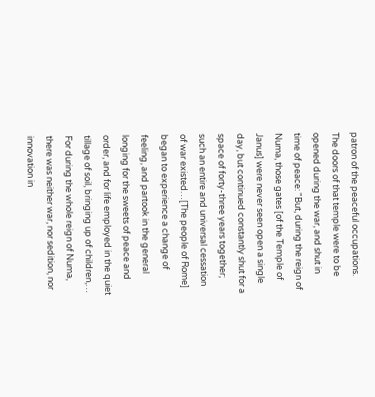patron of the peaceful occupations. The doors of that temple were to be opened during the war, and shut in time of peace: "But, during the reign of Numa, those gates [of the Temple of Janus] were never seen open a single day, but continued constantly shut for a space of forty-three years together; such an entire and universal cessation of war existed…[The people of Rome] began to experience a change of feeling, and partook in the general longing for the sweets of peace and order, and for life employed in the quiet tillage of soil, bringing up of children,… For during the whole reign of Numa, there was neither war, nor sedition, nor innovation in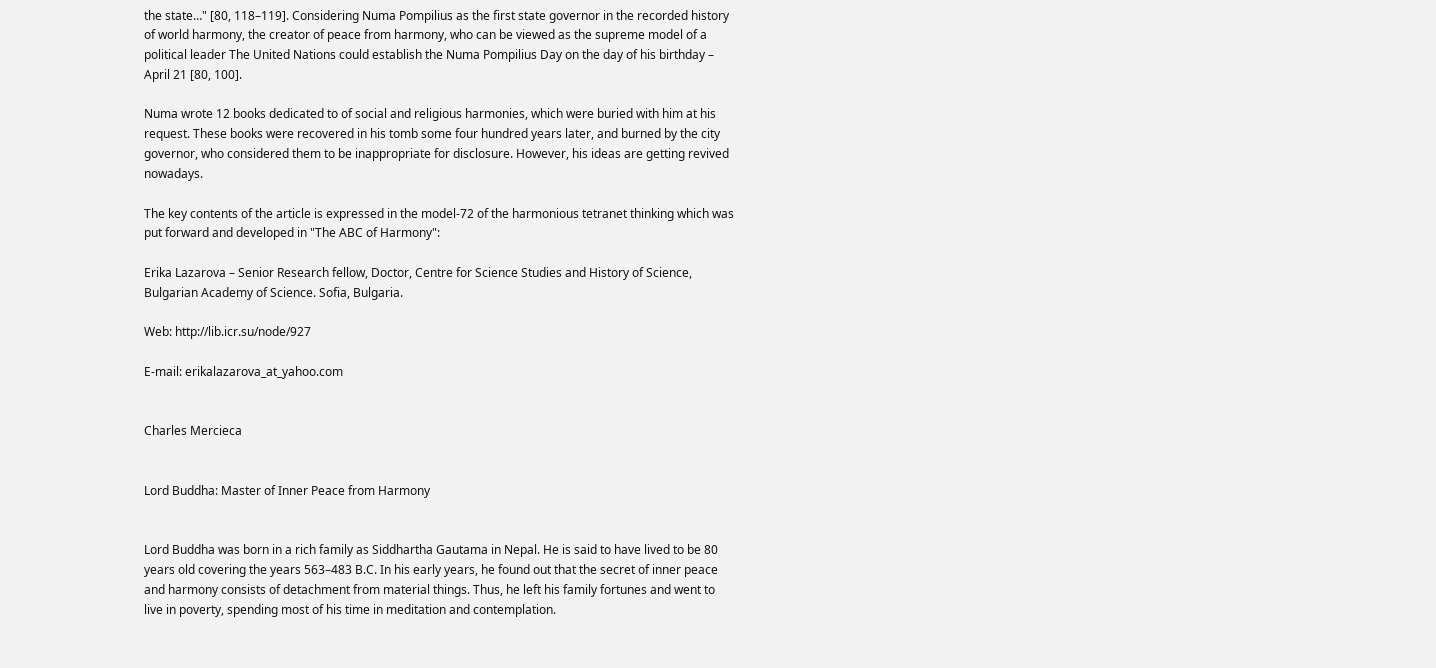the state…" [80, 118–119]. Considering Numa Pompilius as the first state governor in the recorded history of world harmony, the creator of peace from harmony, who can be viewed as the supreme model of a political leader The United Nations could establish the Numa Pompilius Day on the day of his birthday – April 21 [80, 100].

Numa wrote 12 books dedicated to of social and religious harmonies, which were buried with him at his request. These books were recovered in his tomb some four hundred years later, and burned by the city governor, who considered them to be inappropriate for disclosure. However, his ideas are getting revived nowadays.

The key contents of the article is expressed in the model-72 of the harmonious tetranet thinking which was put forward and developed in "The ABC of Harmony":

Erika Lazarova – Senior Research fellow, Doctor, Centre for Science Studies and History of Science, Bulgarian Academy of Science. Sofia, Bulgaria.

Web: http://lib.icr.su/node/927

E-mail: erikalazarova_at_yahoo.com


Charles Mercieca


Lord Buddha: Master of Inner Peace from Harmony


Lord Buddha was born in a rich family as Siddhartha Gautama in Nepal. He is said to have lived to be 80 years old covering the years 563–483 B.C. In his early years, he found out that the secret of inner peace and harmony consists of detachment from material things. Thus, he left his family fortunes and went to live in poverty, spending most of his time in meditation and contemplation.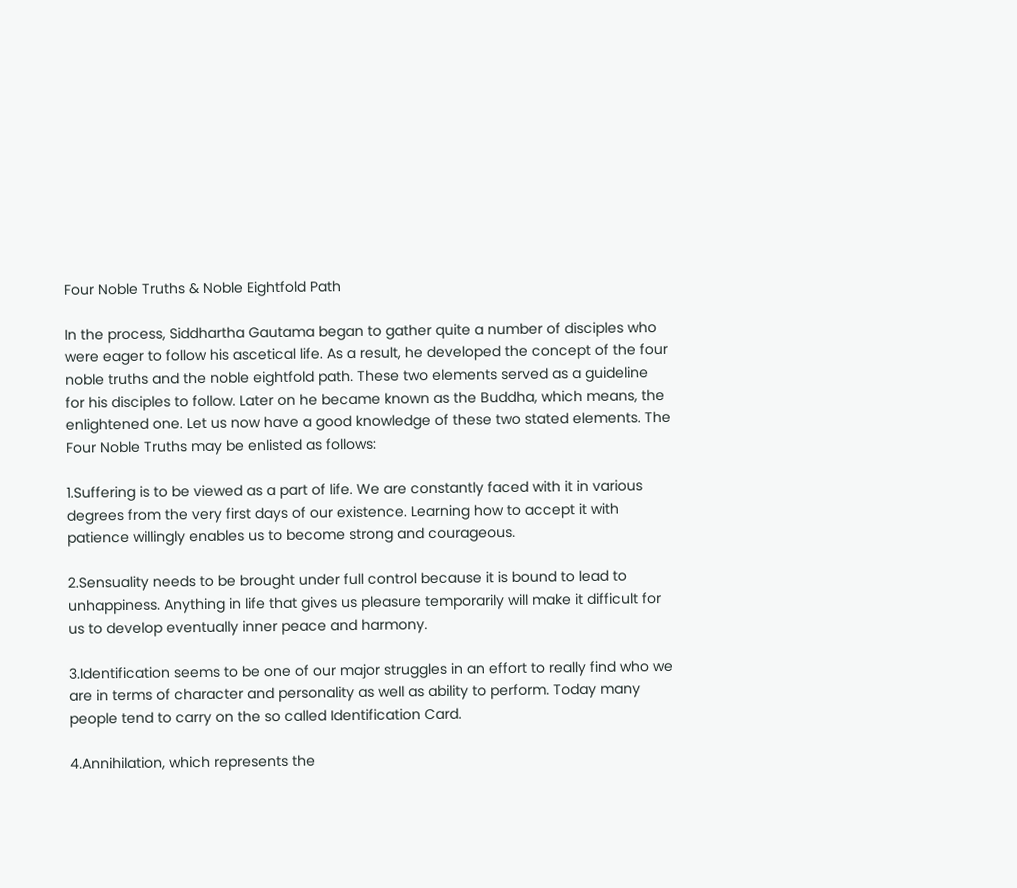Four Noble Truths & Noble Eightfold Path

In the process, Siddhartha Gautama began to gather quite a number of disciples who were eager to follow his ascetical life. As a result, he developed the concept of the four noble truths and the noble eightfold path. These two elements served as a guideline for his disciples to follow. Later on he became known as the Buddha, which means, the enlightened one. Let us now have a good knowledge of these two stated elements. The Four Noble Truths may be enlisted as follows:

1.Suffering is to be viewed as a part of life. We are constantly faced with it in various degrees from the very first days of our existence. Learning how to accept it with patience willingly enables us to become strong and courageous.

2.Sensuality needs to be brought under full control because it is bound to lead to unhappiness. Anything in life that gives us pleasure temporarily will make it difficult for us to develop eventually inner peace and harmony.

3.Identification seems to be one of our major struggles in an effort to really find who we are in terms of character and personality as well as ability to perform. Today many people tend to carry on the so called Identification Card.

4.Annihilation, which represents the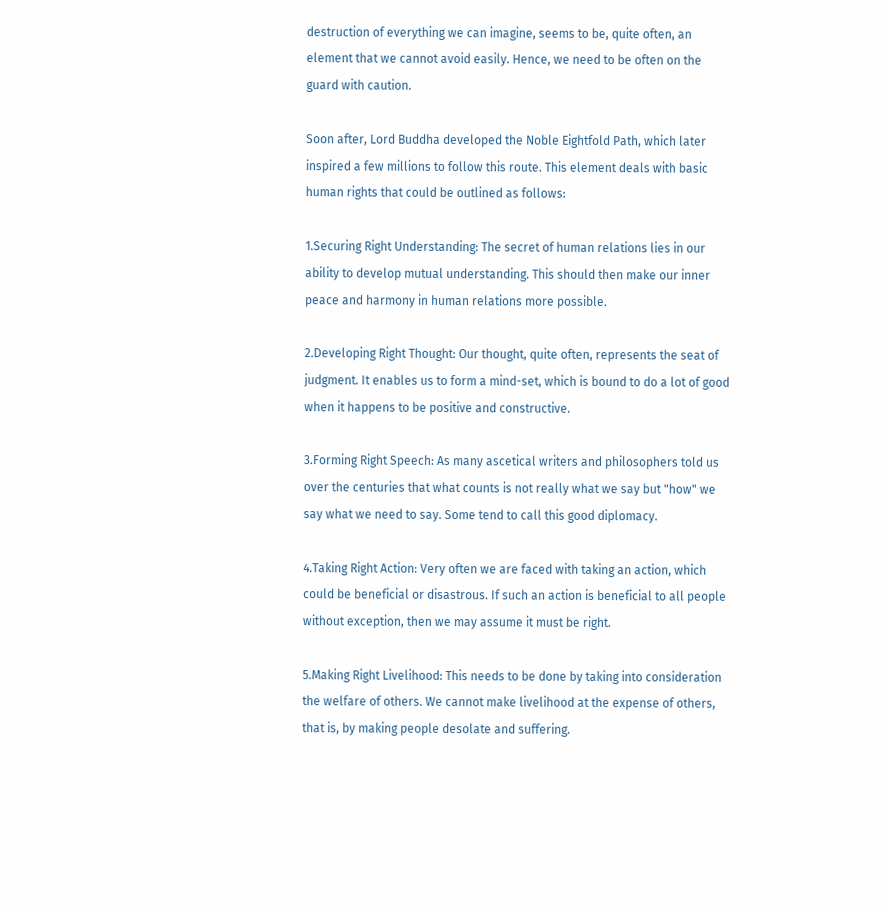destruction of everything we can imagine, seems to be, quite often, an element that we cannot avoid easily. Hence, we need to be often on the guard with caution.

Soon after, Lord Buddha developed the Noble Eightfold Path, which later inspired a few millions to follow this route. This element deals with basic human rights that could be outlined as follows:

1.Securing Right Understanding: The secret of human relations lies in our ability to develop mutual understanding. This should then make our inner peace and harmony in human relations more possible.

2.Developing Right Thought: Our thought, quite often, represents the seat of judgment. It enables us to form a mind-set, which is bound to do a lot of good when it happens to be positive and constructive.

3.Forming Right Speech: As many ascetical writers and philosophers told us over the centuries that what counts is not really what we say but "how" we say what we need to say. Some tend to call this good diplomacy.

4.Taking Right Action: Very often we are faced with taking an action, which could be beneficial or disastrous. If such an action is beneficial to all people without exception, then we may assume it must be right.

5.Making Right Livelihood: This needs to be done by taking into consideration the welfare of others. We cannot make livelihood at the expense of others, that is, by making people desolate and suffering.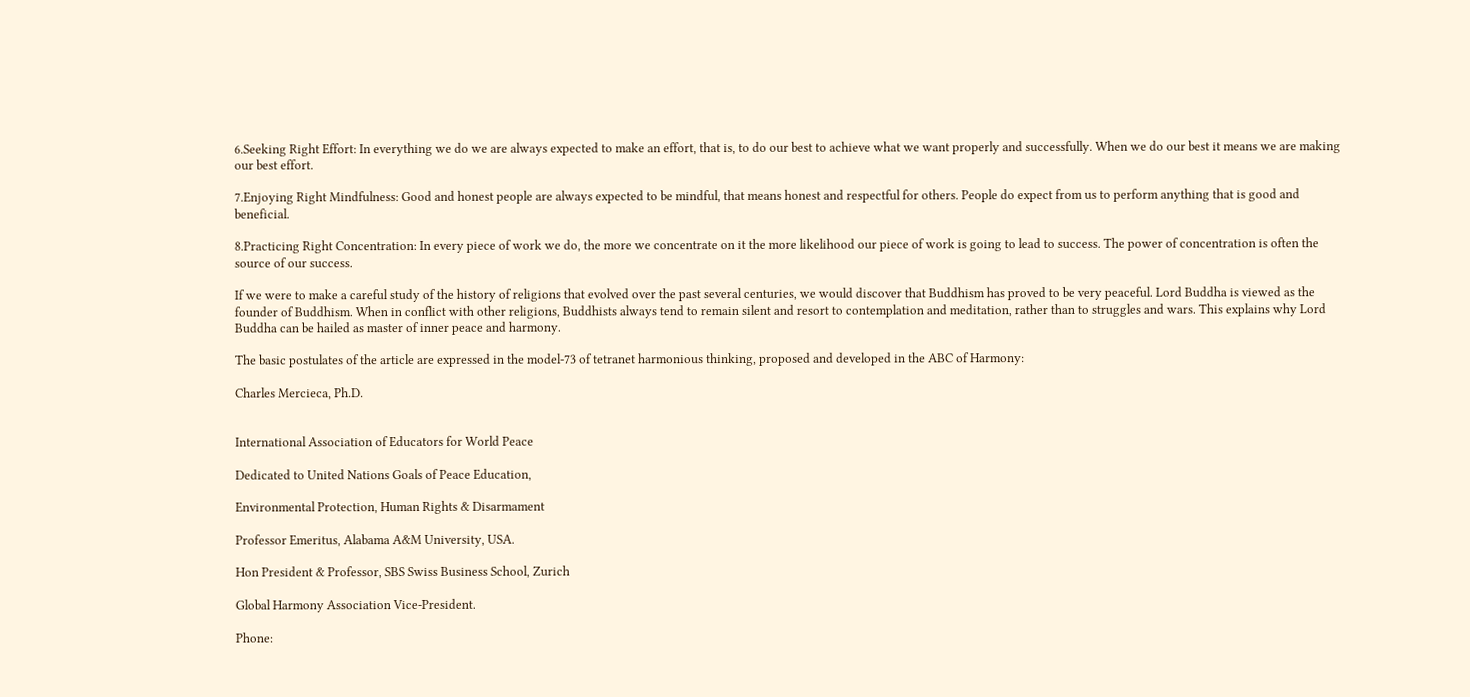6.Seeking Right Effort: In everything we do we are always expected to make an effort, that is, to do our best to achieve what we want properly and successfully. When we do our best it means we are making our best effort.

7.Enjoying Right Mindfulness: Good and honest people are always expected to be mindful, that means honest and respectful for others. People do expect from us to perform anything that is good and beneficial.

8.Practicing Right Concentration: In every piece of work we do, the more we concentrate on it the more likelihood our piece of work is going to lead to success. The power of concentration is often the source of our success.

If we were to make a careful study of the history of religions that evolved over the past several centuries, we would discover that Buddhism has proved to be very peaceful. Lord Buddha is viewed as the founder of Buddhism. When in conflict with other religions, Buddhists always tend to remain silent and resort to contemplation and meditation, rather than to struggles and wars. This explains why Lord Buddha can be hailed as master of inner peace and harmony.

The basic postulates of the article are expressed in the model-73 of tetranet harmonious thinking, proposed and developed in the ABC of Harmony:

Charles Mercieca, Ph.D.


International Association of Educators for World Peace

Dedicated to United Nations Goals of Peace Education,

Environmental Protection, Human Rights & Disarmament

Professor Emeritus, Alabama A&M University, USA.

Hon President & Professor, SBS Swiss Business School, Zurich

Global Harmony Association Vice-President.

Phone: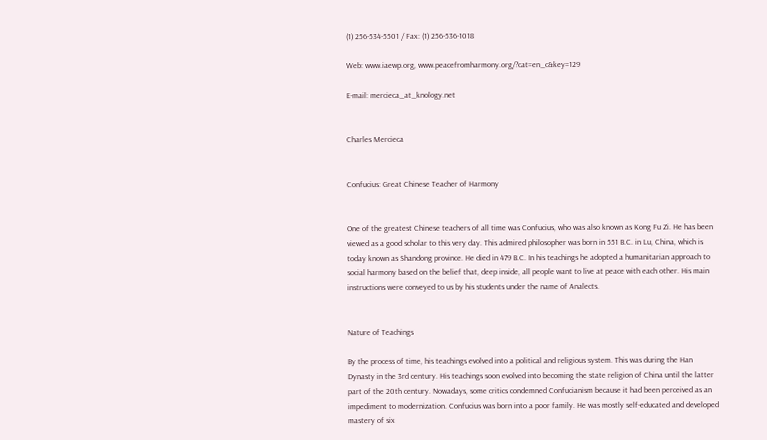(1) 256-534-5501 / Fax: (1) 256-536-1018

Web: www.iaewp.org, www.peacefromharmony.org/?cat=en_c&key=129

E-mail: mercieca_at_knology.net


Charles Mercieca


Confucius: Great Chinese Teacher of Harmony


One of the greatest Chinese teachers of all time was Confucius, who was also known as Kong Fu Zi. He has been viewed as a good scholar to this very day. This admired philosopher was born in 551 B.C. in Lu, China, which is today known as Shandong province. He died in 479 B.C. In his teachings he adopted a humanitarian approach to social harmony based on the belief that, deep inside, all people want to live at peace with each other. His main instructions were conveyed to us by his students under the name of Analects.


Nature of Teachings

By the process of time, his teachings evolved into a political and religious system. This was during the Han Dynasty in the 3rd century. His teachings soon evolved into becoming the state religion of China until the latter part of the 20th century. Nowadays, some critics condemned Confucianism because it had been perceived as an impediment to modernization. Confucius was born into a poor family. He was mostly self-educated and developed mastery of six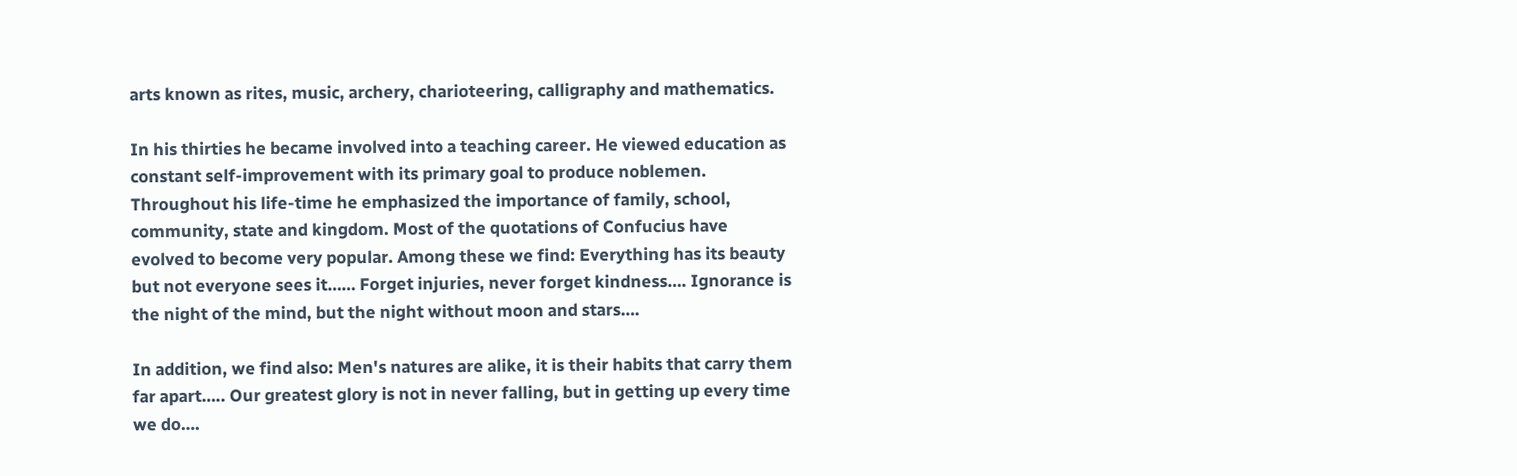arts known as rites, music, archery, charioteering, calligraphy and mathematics.

In his thirties he became involved into a teaching career. He viewed education as constant self-improvement with its primary goal to produce noblemen. Throughout his life-time he emphasized the importance of family, school, community, state and kingdom. Most of the quotations of Confucius have evolved to become very popular. Among these we find: Everything has its beauty but not everyone sees it…… Forget injuries, never forget kindness…. Ignorance is the night of the mind, but the night without moon and stars….

In addition, we find also: Men's natures are alike, it is their habits that carry them far apart….. Our greatest glory is not in never falling, but in getting up every time we do….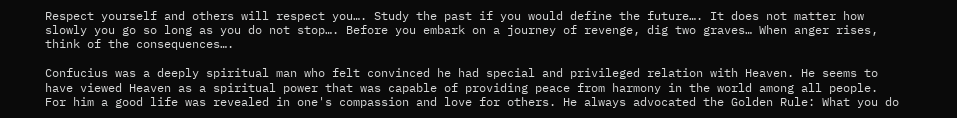Respect yourself and others will respect you…. Study the past if you would define the future…. It does not matter how slowly you go so long as you do not stop…. Before you embark on a journey of revenge, dig two graves… When anger rises, think of the consequences….

Confucius was a deeply spiritual man who felt convinced he had special and privileged relation with Heaven. He seems to have viewed Heaven as a spiritual power that was capable of providing peace from harmony in the world among all people. For him a good life was revealed in one's compassion and love for others. He always advocated the Golden Rule: What you do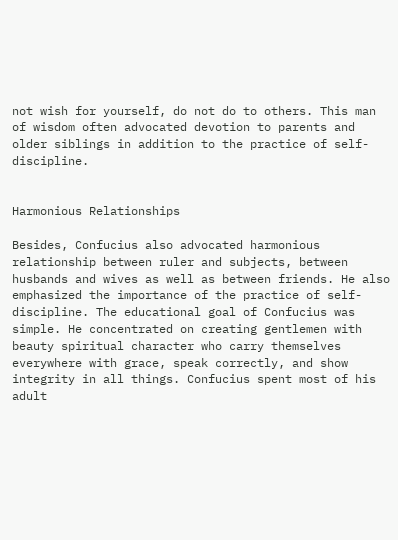not wish for yourself, do not do to others. This man of wisdom often advocated devotion to parents and older siblings in addition to the practice of self-discipline.


Harmonious Relationships

Besides, Confucius also advocated harmonious relationship between ruler and subjects, between husbands and wives as well as between friends. He also emphasized the importance of the practice of self-discipline. The educational goal of Confucius was simple. He concentrated on creating gentlemen with beauty spiritual character who carry themselves everywhere with grace, speak correctly, and show integrity in all things. Confucius spent most of his adult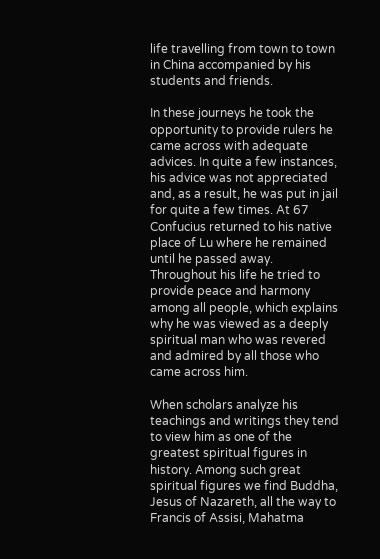life travelling from town to town in China accompanied by his students and friends.

In these journeys he took the opportunity to provide rulers he came across with adequate advices. In quite a few instances, his advice was not appreciated and, as a result, he was put in jail for quite a few times. At 67 Confucius returned to his native place of Lu where he remained until he passed away. Throughout his life he tried to provide peace and harmony among all people, which explains why he was viewed as a deeply spiritual man who was revered and admired by all those who came across him.

When scholars analyze his teachings and writings they tend to view him as one of the greatest spiritual figures in history. Among such great spiritual figures we find Buddha, Jesus of Nazareth, all the way to Francis of Assisi, Mahatma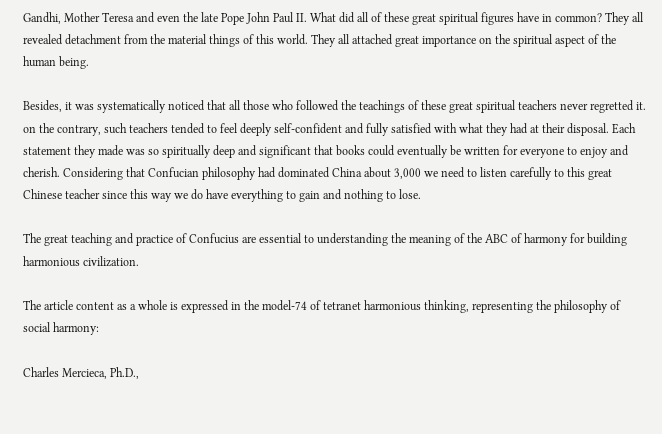Gandhi, Mother Teresa and even the late Pope John Paul II. What did all of these great spiritual figures have in common? They all revealed detachment from the material things of this world. They all attached great importance on the spiritual aspect of the human being.

Besides, it was systematically noticed that all those who followed the teachings of these great spiritual teachers never regretted it. on the contrary, such teachers tended to feel deeply self-confident and fully satisfied with what they had at their disposal. Each statement they made was so spiritually deep and significant that books could eventually be written for everyone to enjoy and cherish. Considering that Confucian philosophy had dominated China about 3,000 we need to listen carefully to this great Chinese teacher since this way we do have everything to gain and nothing to lose.

The great teaching and practice of Confucius are essential to understanding the meaning of the ABC of harmony for building harmonious civilization.

The article content as a whole is expressed in the model-74 of tetranet harmonious thinking, representing the philosophy of social harmony:

Charles Mercieca, Ph.D.,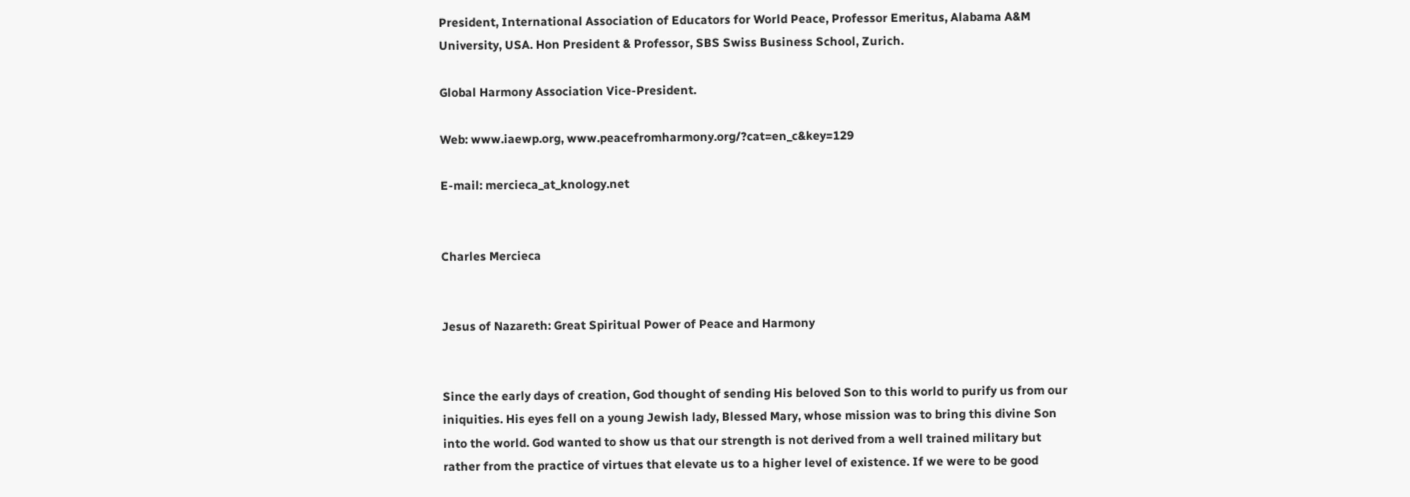President, International Association of Educators for World Peace, Professor Emeritus, Alabama A&M University, USA. Hon President & Professor, SBS Swiss Business School, Zurich.

Global Harmony Association Vice-President.

Web: www.iaewp.org, www.peacefromharmony.org/?cat=en_c&key=129

E-mail: mercieca_at_knology.net


Charles Mercieca


Jesus of Nazareth: Great Spiritual Power of Peace and Harmony


Since the early days of creation, God thought of sending His beloved Son to this world to purify us from our iniquities. His eyes fell on a young Jewish lady, Blessed Mary, whose mission was to bring this divine Son into the world. God wanted to show us that our strength is not derived from a well trained military but rather from the practice of virtues that elevate us to a higher level of existence. If we were to be good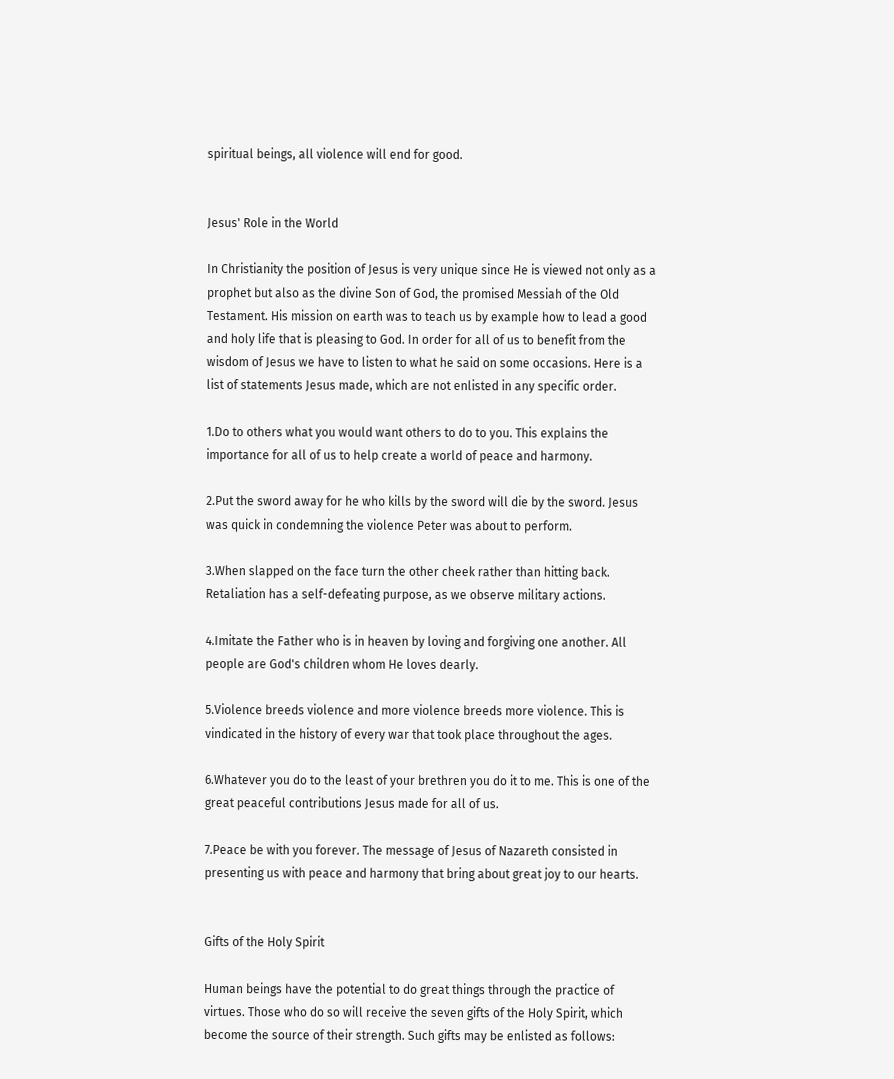spiritual beings, all violence will end for good.


Jesus' Role in the World

In Christianity the position of Jesus is very unique since He is viewed not only as a prophet but also as the divine Son of God, the promised Messiah of the Old Testament. His mission on earth was to teach us by example how to lead a good and holy life that is pleasing to God. In order for all of us to benefit from the wisdom of Jesus we have to listen to what he said on some occasions. Here is a list of statements Jesus made, which are not enlisted in any specific order.

1.Do to others what you would want others to do to you. This explains the importance for all of us to help create a world of peace and harmony.

2.Put the sword away for he who kills by the sword will die by the sword. Jesus was quick in condemning the violence Peter was about to perform.

3.When slapped on the face turn the other cheek rather than hitting back. Retaliation has a self-defeating purpose, as we observe military actions.

4.Imitate the Father who is in heaven by loving and forgiving one another. All people are God's children whom He loves dearly.

5.Violence breeds violence and more violence breeds more violence. This is vindicated in the history of every war that took place throughout the ages.

6.Whatever you do to the least of your brethren you do it to me. This is one of the great peaceful contributions Jesus made for all of us.

7.Peace be with you forever. The message of Jesus of Nazareth consisted in presenting us with peace and harmony that bring about great joy to our hearts.


Gifts of the Holy Spirit

Human beings have the potential to do great things through the practice of virtues. Those who do so will receive the seven gifts of the Holy Spirit, which become the source of their strength. Such gifts may be enlisted as follows: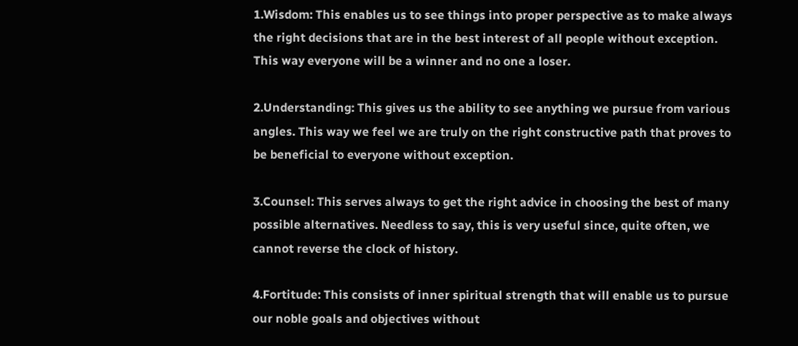1.Wisdom: This enables us to see things into proper perspective as to make always the right decisions that are in the best interest of all people without exception. This way everyone will be a winner and no one a loser.

2.Understanding: This gives us the ability to see anything we pursue from various angles. This way we feel we are truly on the right constructive path that proves to be beneficial to everyone without exception.

3.Counsel: This serves always to get the right advice in choosing the best of many possible alternatives. Needless to say, this is very useful since, quite often, we cannot reverse the clock of history.

4.Fortitude: This consists of inner spiritual strength that will enable us to pursue our noble goals and objectives without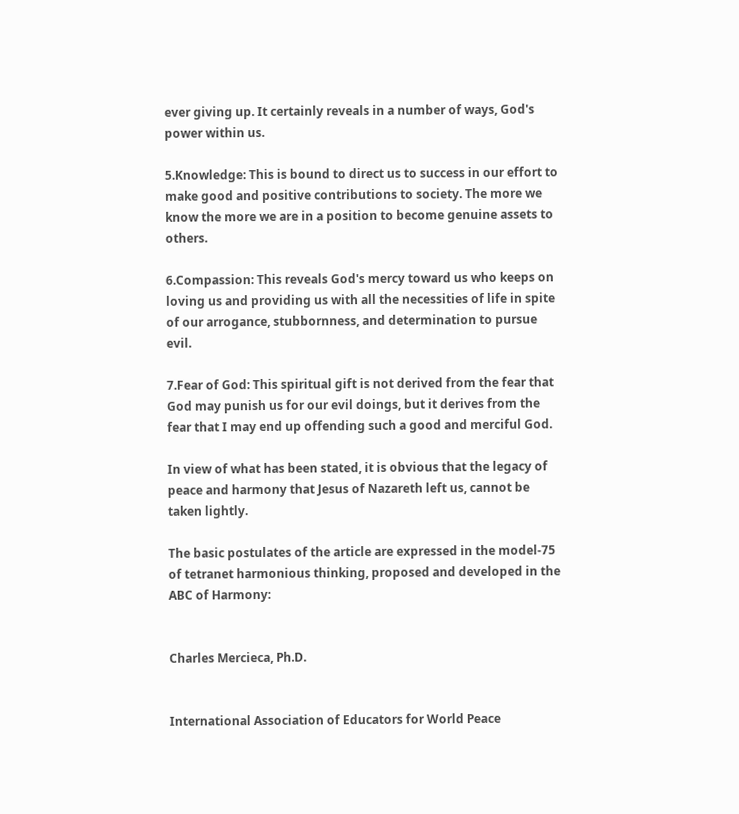ever giving up. It certainly reveals in a number of ways, God's power within us.

5.Knowledge: This is bound to direct us to success in our effort to make good and positive contributions to society. The more we know the more we are in a position to become genuine assets to others.

6.Compassion: This reveals God's mercy toward us who keeps on loving us and providing us with all the necessities of life in spite of our arrogance, stubbornness, and determination to pursue evil.

7.Fear of God: This spiritual gift is not derived from the fear that God may punish us for our evil doings, but it derives from the fear that I may end up offending such a good and merciful God.

In view of what has been stated, it is obvious that the legacy of peace and harmony that Jesus of Nazareth left us, cannot be taken lightly.

The basic postulates of the article are expressed in the model-75 of tetranet harmonious thinking, proposed and developed in the ABC of Harmony:


Charles Mercieca, Ph.D.


International Association of Educators for World Peace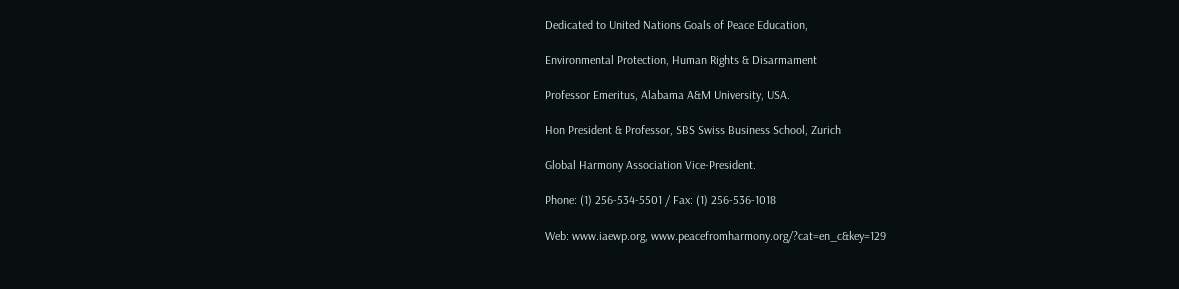Dedicated to United Nations Goals of Peace Education,

Environmental Protection, Human Rights & Disarmament

Professor Emeritus, Alabama A&M University, USA.

Hon President & Professor, SBS Swiss Business School, Zurich

Global Harmony Association Vice-President.

Phone: (1) 256-534-5501 / Fax: (1) 256-536-1018

Web: www.iaewp.org, www.peacefromharmony.org/?cat=en_c&key=129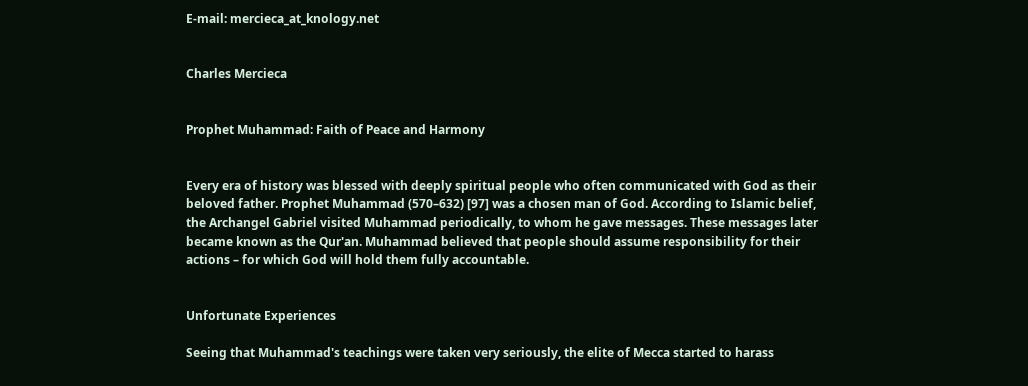E-mail: mercieca_at_knology.net


Charles Mercieca


Prophet Muhammad: Faith of Peace and Harmony


Every era of history was blessed with deeply spiritual people who often communicated with God as their beloved father. Prophet Muhammad (570–632) [97] was a chosen man of God. According to Islamic belief, the Archangel Gabriel visited Muhammad periodically, to whom he gave messages. These messages later became known as the Qur'an. Muhammad believed that people should assume responsibility for their actions – for which God will hold them fully accountable.


Unfortunate Experiences

Seeing that Muhammad's teachings were taken very seriously, the elite of Mecca started to harass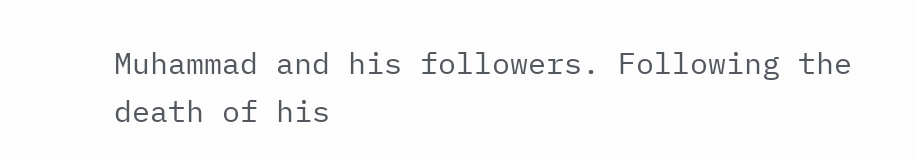Muhammad and his followers. Following the death of his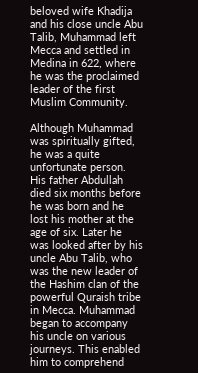beloved wife Khadija and his close uncle Abu Talib, Muhammad left Mecca and settled in Medina in 622, where he was the proclaimed leader of the first Muslim Community.

Although Muhammad was spiritually gifted, he was a quite unfortunate person. His father Abdullah died six months before he was born and he lost his mother at the age of six. Later he was looked after by his uncle Abu Talib, who was the new leader of the Hashim clan of the powerful Quraish tribe in Mecca. Muhammad began to accompany his uncle on various journeys. This enabled him to comprehend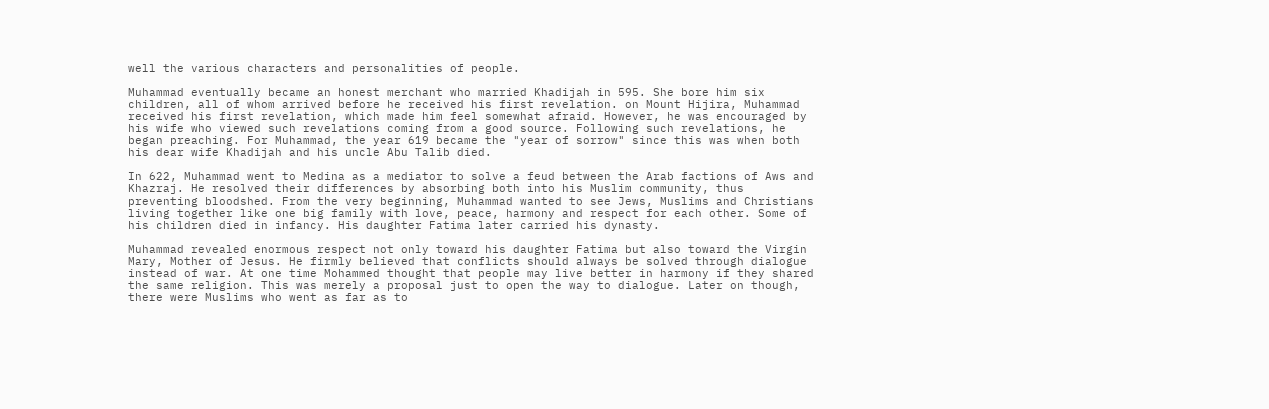well the various characters and personalities of people.

Muhammad eventually became an honest merchant who married Khadijah in 595. She bore him six children, all of whom arrived before he received his first revelation. on Mount Hijira, Muhammad received his first revelation, which made him feel somewhat afraid. However, he was encouraged by his wife who viewed such revelations coming from a good source. Following such revelations, he began preaching. For Muhammad, the year 619 became the "year of sorrow" since this was when both his dear wife Khadijah and his uncle Abu Talib died.

In 622, Muhammad went to Medina as a mediator to solve a feud between the Arab factions of Aws and Khazraj. He resolved their differences by absorbing both into his Muslim community, thus preventing bloodshed. From the very beginning, Muhammad wanted to see Jews, Muslims and Christians living together like one big family with love, peace, harmony and respect for each other. Some of his children died in infancy. His daughter Fatima later carried his dynasty.

Muhammad revealed enormous respect not only toward his daughter Fatima but also toward the Virgin Mary, Mother of Jesus. He firmly believed that conflicts should always be solved through dialogue instead of war. At one time Mohammed thought that people may live better in harmony if they shared the same religion. This was merely a proposal just to open the way to dialogue. Later on though, there were Muslims who went as far as to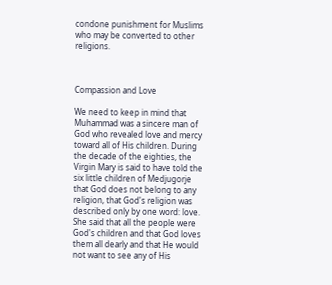condone punishment for Muslims who may be converted to other religions.



Compassion and Love

We need to keep in mind that Muhammad was a sincere man of God who revealed love and mercy toward all of His children. During the decade of the eighties, the Virgin Mary is said to have told the six little children of Medjugorje that God does not belong to any religion, that God's religion was described only by one word: love. She said that all the people were God's children and that God loves them all dearly and that He would not want to see any of His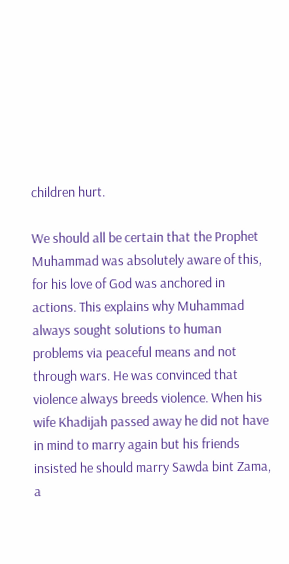children hurt.

We should all be certain that the Prophet Muhammad was absolutely aware of this, for his love of God was anchored in actions. This explains why Muhammad always sought solutions to human problems via peaceful means and not through wars. He was convinced that violence always breeds violence. When his wife Khadijah passed away he did not have in mind to marry again but his friends insisted he should marry Sawda bint Zama, a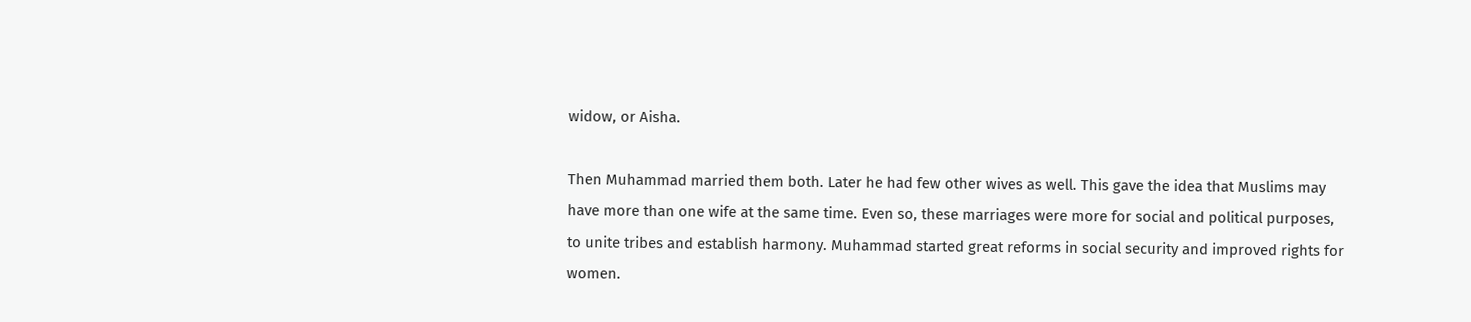widow, or Aisha.

Then Muhammad married them both. Later he had few other wives as well. This gave the idea that Muslims may have more than one wife at the same time. Even so, these marriages were more for social and political purposes, to unite tribes and establish harmony. Muhammad started great reforms in social security and improved rights for women.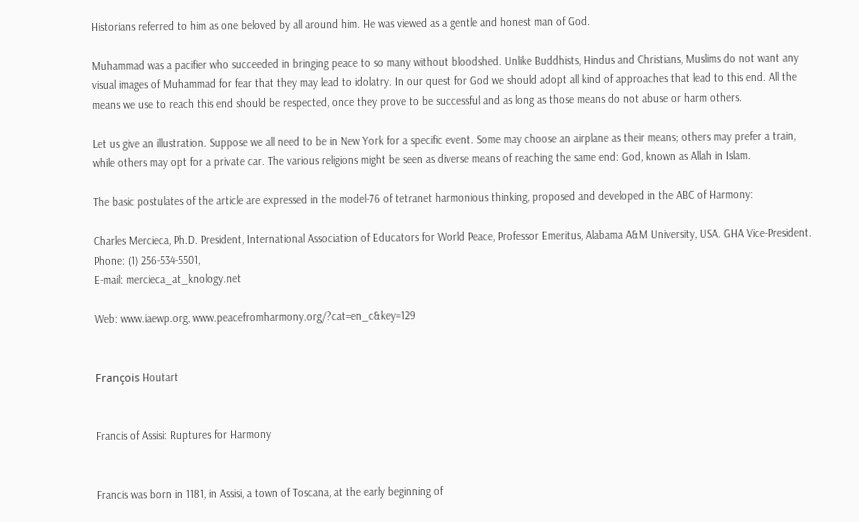Historians referred to him as one beloved by all around him. He was viewed as a gentle and honest man of God.

Muhammad was a pacifier who succeeded in bringing peace to so many without bloodshed. Unlike Buddhists, Hindus and Christians, Muslims do not want any visual images of Muhammad for fear that they may lead to idolatry. In our quest for God we should adopt all kind of approaches that lead to this end. All the means we use to reach this end should be respected, once they prove to be successful and as long as those means do not abuse or harm others.

Let us give an illustration. Suppose we all need to be in New York for a specific event. Some may choose an airplane as their means; others may prefer a train, while others may opt for a private car. The various religions might be seen as diverse means of reaching the same end: God, known as Allah in Islam.

The basic postulates of the article are expressed in the model-76 of tetranet harmonious thinking, proposed and developed in the ABC of Harmony:

Charles Mercieca, Ph.D. President, International Association of Educators for World Peace, Professor Emeritus, Alabama A&M University, USA. GHA Vice-President. Phone: (1) 256-534-5501,
E-mail: mercieca_at_knology.net

Web: www.iaewp.org, www.peacefromharmony.org/?cat=en_c&key=129


François Houtart


Francis of Assisi: Ruptures for Harmony


Francis was born in 1181, in Assisi, a town of Toscana, at the early beginning of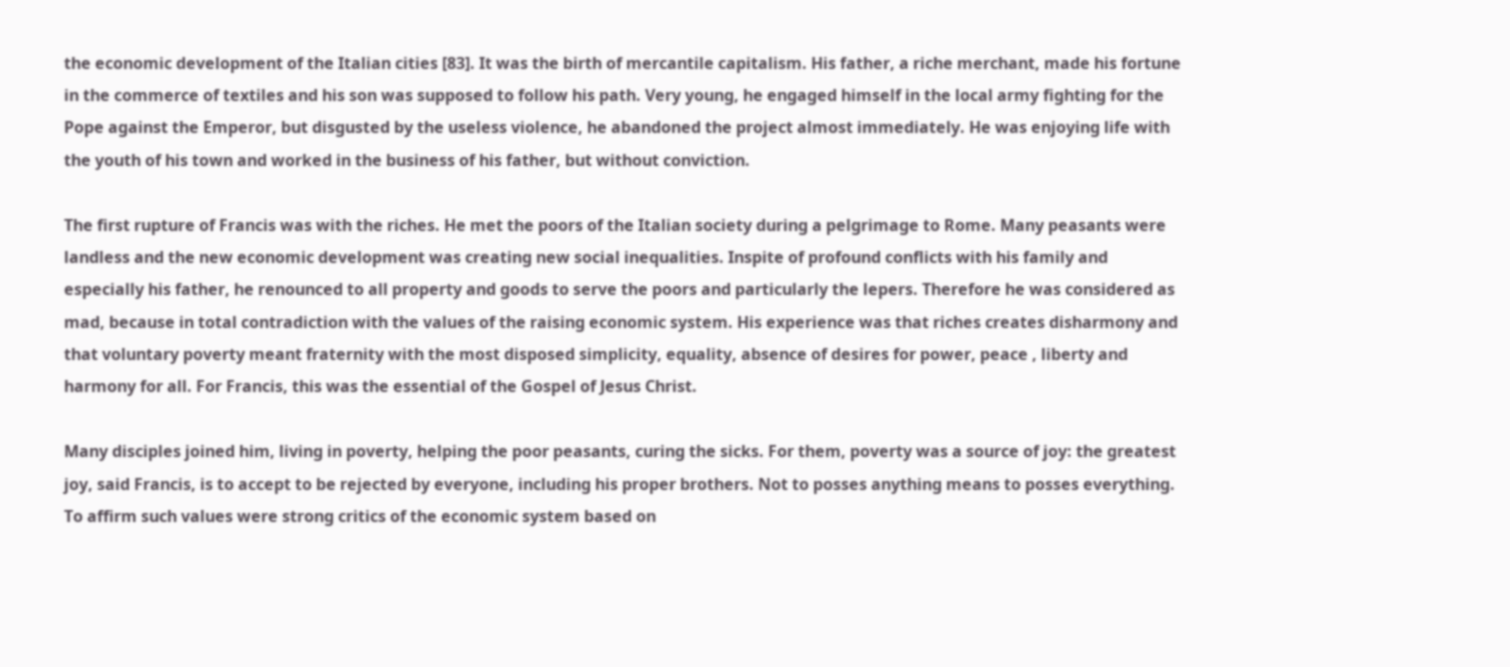the economic development of the Italian cities [83]. It was the birth of mercantile capitalism. His father, a riche merchant, made his fortune in the commerce of textiles and his son was supposed to follow his path. Very young, he engaged himself in the local army fighting for the Pope against the Emperor, but disgusted by the useless violence, he abandoned the project almost immediately. He was enjoying life with the youth of his town and worked in the business of his father, but without conviction.

The first rupture of Francis was with the riches. He met the poors of the Italian society during a pelgrimage to Rome. Many peasants were landless and the new economic development was creating new social inequalities. Inspite of profound conflicts with his family and especially his father, he renounced to all property and goods to serve the poors and particularly the lepers. Therefore he was considered as mad, because in total contradiction with the values of the raising economic system. His experience was that riches creates disharmony and that voluntary poverty meant fraternity with the most disposed simplicity, equality, absence of desires for power, peace , liberty and harmony for all. For Francis, this was the essential of the Gospel of Jesus Christ.

Many disciples joined him, living in poverty, helping the poor peasants, curing the sicks. For them, poverty was a source of joy: the greatest joy, said Francis, is to accept to be rejected by everyone, including his proper brothers. Not to posses anything means to posses everything. To affirm such values were strong critics of the economic system based on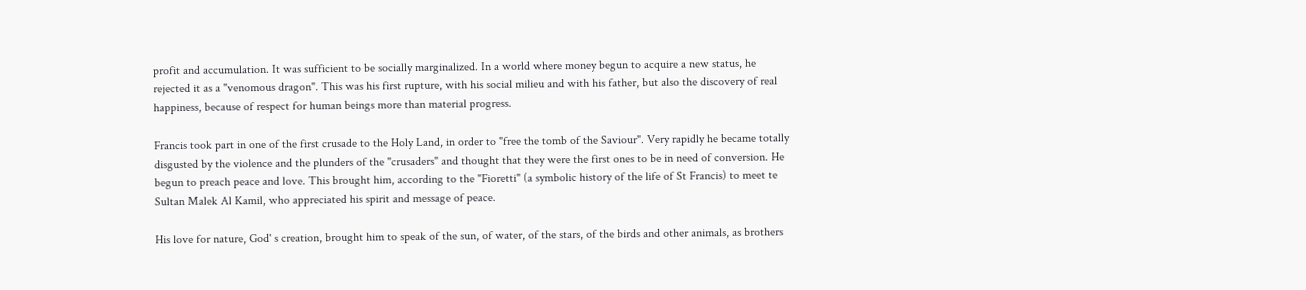profit and accumulation. It was sufficient to be socially marginalized. In a world where money begun to acquire a new status, he rejected it as a "venomous dragon". This was his first rupture, with his social milieu and with his father, but also the discovery of real happiness, because of respect for human beings more than material progress.

Francis took part in one of the first crusade to the Holy Land, in order to "free the tomb of the Saviour". Very rapidly he became totally disgusted by the violence and the plunders of the "crusaders" and thought that they were the first ones to be in need of conversion. He begun to preach peace and love. This brought him, according to the "Fioretti" (a symbolic history of the life of St Francis) to meet te Sultan Malek Al Kamil, who appreciated his spirit and message of peace.

His love for nature, God' s creation, brought him to speak of the sun, of water, of the stars, of the birds and other animals, as brothers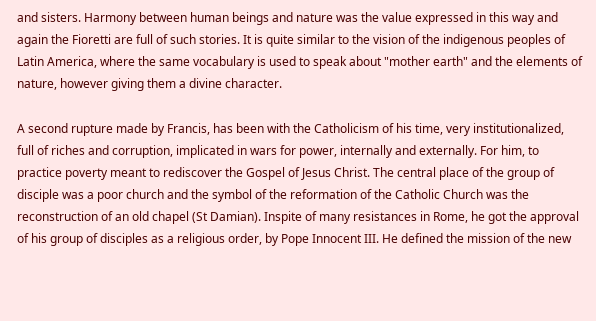and sisters. Harmony between human beings and nature was the value expressed in this way and again the Fioretti are full of such stories. It is quite similar to the vision of the indigenous peoples of Latin America, where the same vocabulary is used to speak about "mother earth" and the elements of nature, however giving them a divine character.

A second rupture made by Francis, has been with the Catholicism of his time, very institutionalized, full of riches and corruption, implicated in wars for power, internally and externally. For him, to practice poverty meant to rediscover the Gospel of Jesus Christ. The central place of the group of disciple was a poor church and the symbol of the reformation of the Catholic Church was the reconstruction of an old chapel (St Damian). Inspite of many resistances in Rome, he got the approval of his group of disciples as a religious order, by Pope Innocent III. He defined the mission of the new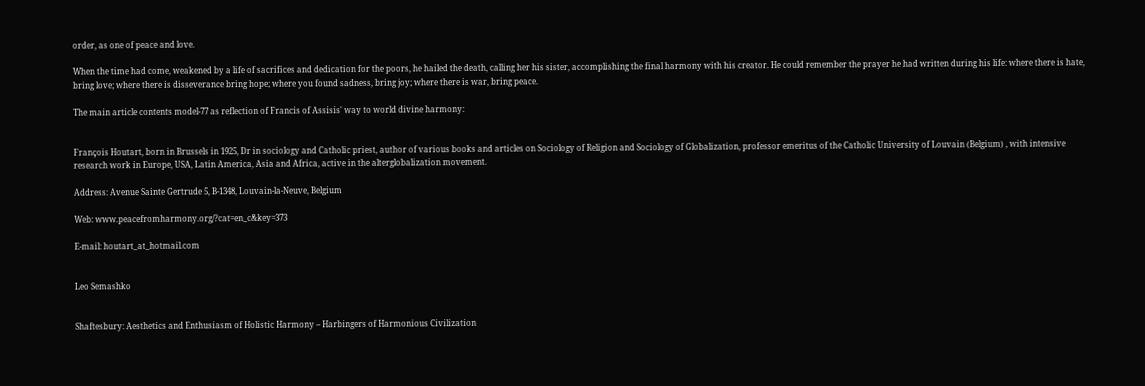order, as one of peace and love.

When the time had come, weakened by a life of sacrifices and dedication for the poors, he hailed the death, calling her his sister, accomplishing the final harmony with his creator. He could remember the prayer he had written during his life: where there is hate, bring love; where there is disseverance bring hope; where you found sadness, bring joy; where there is war, bring peace.

The main article contents model-77 as reflection of Francis of Assisis' way to world divine harmony:


François Houtart, born in Brussels in 1925, Dr in sociology and Catholic priest, author of various books and articles on Sociology of Religion and Sociology of Globalization, professor emeritus of the Catholic University of Louvain (Belgium) , with intensive research work in Europe, USA, Latin America, Asia and Africa, active in the alterglobalization movement.

Address: Avenue Sainte Gertrude 5, B-1348, Louvain-la-Neuve, Belgium

Web: www.peacefromharmony.org/?cat=en_c&key=373

E-mail: houtart_at_hotmail.com


Leo Semashko


Shaftesbury: Aesthetics and Enthusiasm of Holistic Harmony – Harbingers of Harmonious Civilization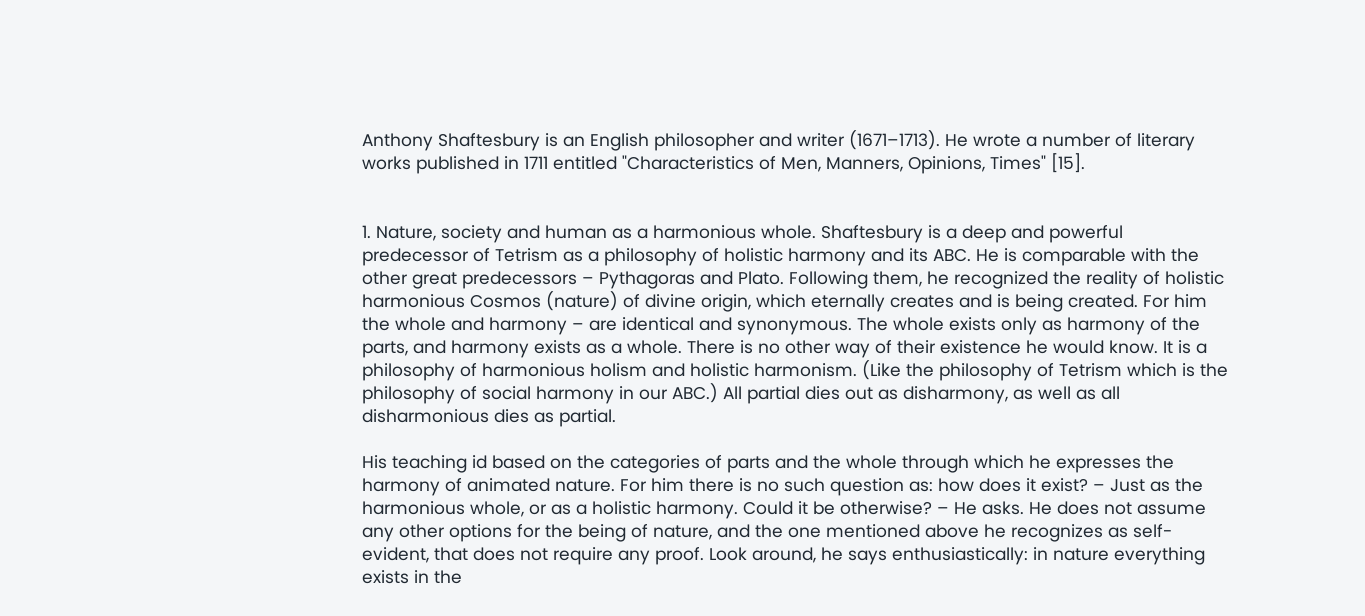Anthony Shaftesbury is an English philosopher and writer (1671–1713). He wrote a number of literary works published in 1711 entitled "Characteristics of Men, Manners, Opinions, Times" [15].


1. Nature, society and human as a harmonious whole. Shaftesbury is a deep and powerful predecessor of Tetrism as a philosophy of holistic harmony and its ABC. He is comparable with the other great predecessors – Pythagoras and Plato. Following them, he recognized the reality of holistic harmonious Cosmos (nature) of divine origin, which eternally creates and is being created. For him the whole and harmony – are identical and synonymous. The whole exists only as harmony of the parts, and harmony exists as a whole. There is no other way of their existence he would know. It is a philosophy of harmonious holism and holistic harmonism. (Like the philosophy of Tetrism which is the philosophy of social harmony in our ABC.) All partial dies out as disharmony, as well as all disharmonious dies as partial.

His teaching id based on the categories of parts and the whole through which he expresses the harmony of animated nature. For him there is no such question as: how does it exist? – Just as the harmonious whole, or as a holistic harmony. Could it be otherwise? – He asks. He does not assume any other options for the being of nature, and the one mentioned above he recognizes as self-evident, that does not require any proof. Look around, he says enthusiastically: in nature everything exists in the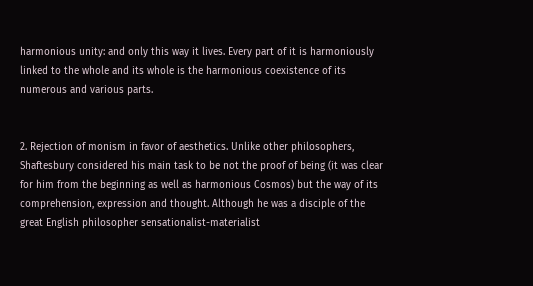harmonious unity: and only this way it lives. Every part of it is harmoniously linked to the whole and its whole is the harmonious coexistence of its numerous and various parts.


2. Rejection of monism in favor of aesthetics. Unlike other philosophers, Shaftesbury considered his main task to be not the proof of being (it was clear for him from the beginning as well as harmonious Cosmos) but the way of its comprehension, expression and thought. Although he was a disciple of the great English philosopher sensationalist-materialist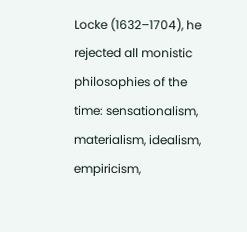Locke (1632–1704), he rejected all monistic philosophies of the time: sensationalism, materialism, idealism, empiricism,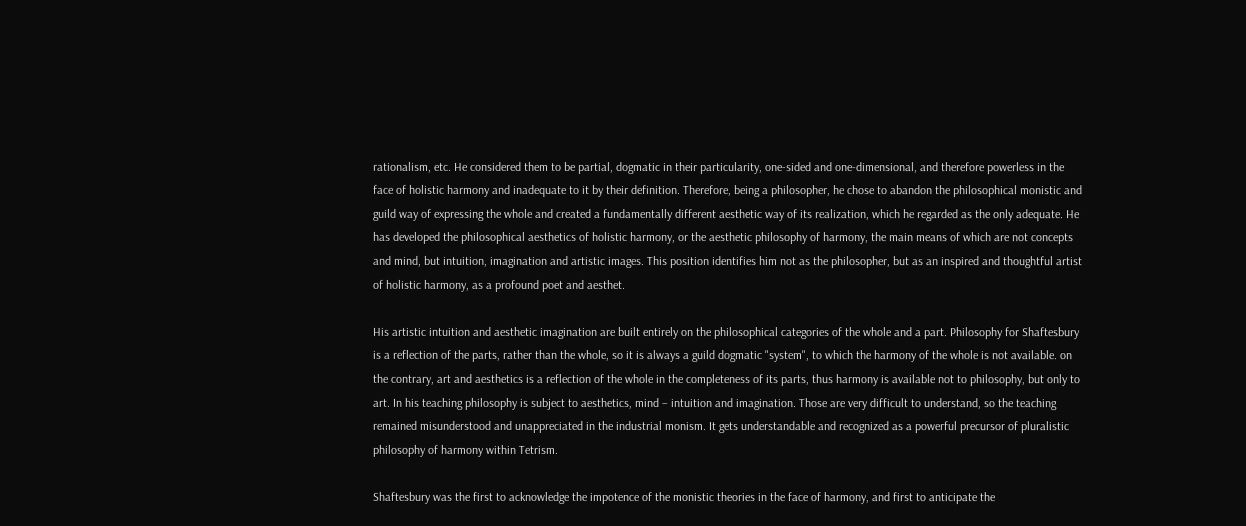rationalism, etc. He considered them to be partial, dogmatic in their particularity, one-sided and one-dimensional, and therefore powerless in the face of holistic harmony and inadequate to it by their definition. Therefore, being a philosopher, he chose to abandon the philosophical monistic and guild way of expressing the whole and created a fundamentally different aesthetic way of its realization, which he regarded as the only adequate. He has developed the philosophical aesthetics of holistic harmony, or the aesthetic philosophy of harmony, the main means of which are not concepts and mind, but intuition, imagination and artistic images. This position identifies him not as the philosopher, but as an inspired and thoughtful artist of holistic harmony, as a profound poet and aesthet.

His artistic intuition and aesthetic imagination are built entirely on the philosophical categories of the whole and a part. Philosophy for Shaftesbury is a reflection of the parts, rather than the whole, so it is always a guild dogmatic "system", to which the harmony of the whole is not available. on the contrary, art and aesthetics is a reflection of the whole in the completeness of its parts, thus harmony is available not to philosophy, but only to art. In his teaching philosophy is subject to aesthetics, mind – intuition and imagination. Those are very difficult to understand, so the teaching remained misunderstood and unappreciated in the industrial monism. It gets understandable and recognized as a powerful precursor of pluralistic philosophy of harmony within Tetrism.

Shaftesbury was the first to acknowledge the impotence of the monistic theories in the face of harmony, and first to anticipate the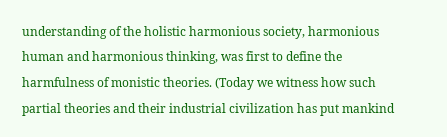understanding of the holistic harmonious society, harmonious human and harmonious thinking, was first to define the harmfulness of monistic theories. (Today we witness how such partial theories and their industrial civilization has put mankind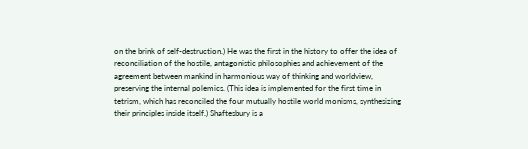on the brink of self-destruction.) He was the first in the history to offer the idea of reconciliation of the hostile, antagonistic philosophies and achievement of the agreement between mankind in harmonious way of thinking and worldview, preserving the internal polemics. (This idea is implemented for the first time in tetrism, which has reconciled the four mutually hostile world monisms, synthesizing their principles inside itself.) Shaftesbury is a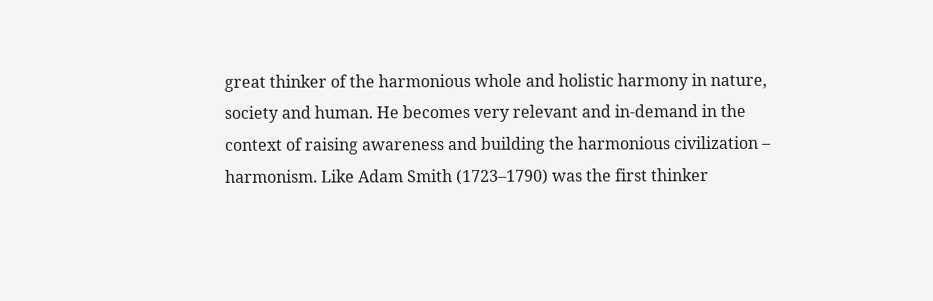great thinker of the harmonious whole and holistic harmony in nature, society and human. He becomes very relevant and in-demand in the context of raising awareness and building the harmonious civilization – harmonism. Like Adam Smith (1723–1790) was the first thinker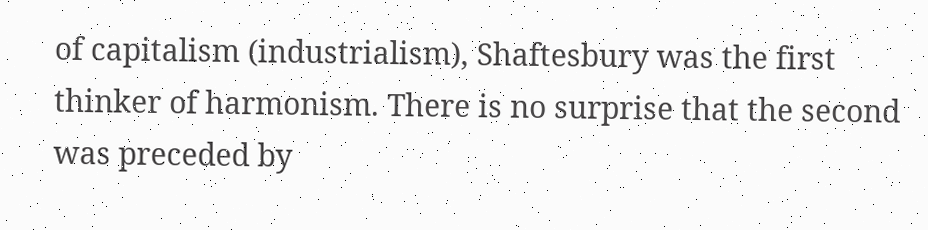of capitalism (industrialism), Shaftesbury was the first thinker of harmonism. There is no surprise that the second was preceded by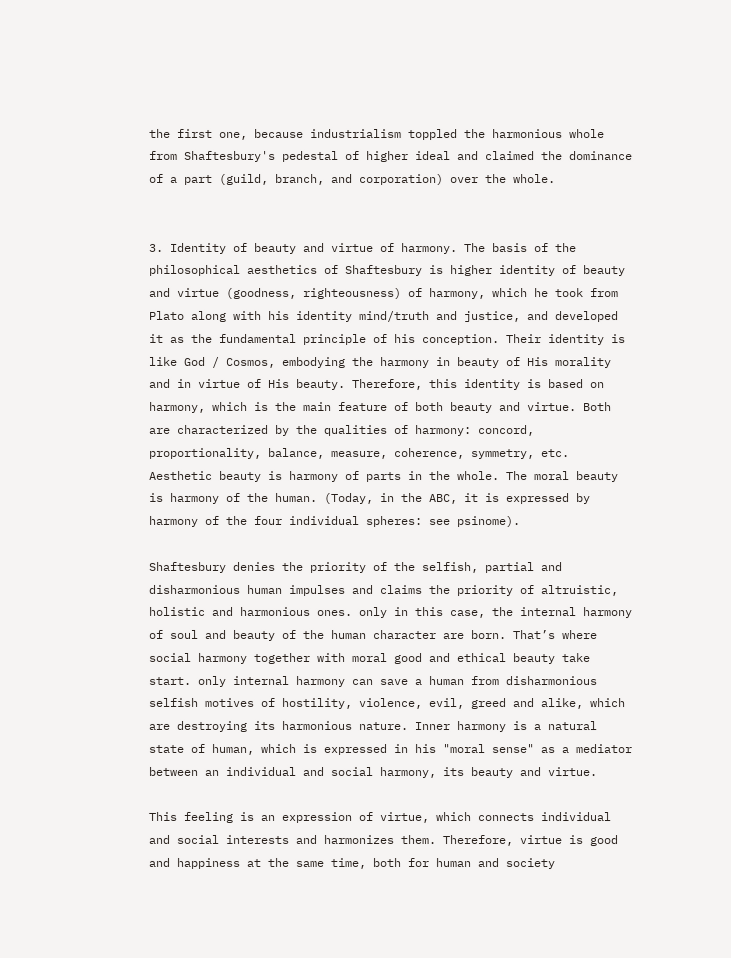the first one, because industrialism toppled the harmonious whole from Shaftesbury's pedestal of higher ideal and claimed the dominance of a part (guild, branch, and corporation) over the whole.


3. Identity of beauty and virtue of harmony. The basis of the philosophical aesthetics of Shaftesbury is higher identity of beauty and virtue (goodness, righteousness) of harmony, which he took from Plato along with his identity mind/truth and justice, and developed it as the fundamental principle of his conception. Their identity is like God / Cosmos, embodying the harmony in beauty of His morality and in virtue of His beauty. Therefore, this identity is based on harmony, which is the main feature of both beauty and virtue. Both are characterized by the qualities of harmony: concord, proportionality, balance, measure, coherence, symmetry, etc. Aesthetic beauty is harmony of parts in the whole. The moral beauty is harmony of the human. (Today, in the ABC, it is expressed by harmony of the four individual spheres: see psinome).

Shaftesbury denies the priority of the selfish, partial and disharmonious human impulses and claims the priority of altruistic, holistic and harmonious ones. only in this case, the internal harmony of soul and beauty of the human character are born. That’s where social harmony together with moral good and ethical beauty take start. only internal harmony can save a human from disharmonious selfish motives of hostility, violence, evil, greed and alike, which are destroying its harmonious nature. Inner harmony is a natural state of human, which is expressed in his "moral sense" as a mediator between an individual and social harmony, its beauty and virtue.

This feeling is an expression of virtue, which connects individual and social interests and harmonizes them. Therefore, virtue is good and happiness at the same time, both for human and society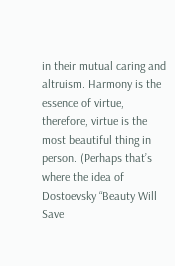in their mutual caring and altruism. Harmony is the essence of virtue, therefore, virtue is the most beautiful thing in person. (Perhaps that’s where the idea of Dostoevsky “Beauty Will Save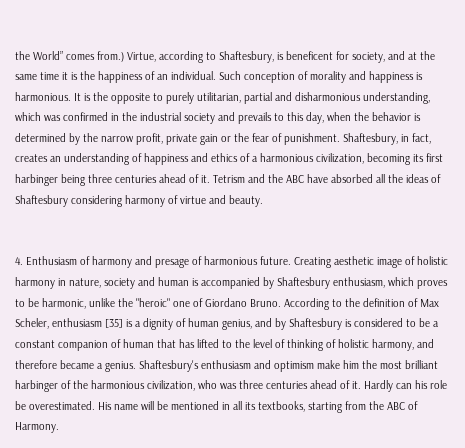the World” comes from.) Virtue, according to Shaftesbury, is beneficent for society, and at the same time it is the happiness of an individual. Such conception of morality and happiness is harmonious. It is the opposite to purely utilitarian, partial and disharmonious understanding, which was confirmed in the industrial society and prevails to this day, when the behavior is determined by the narrow profit, private gain or the fear of punishment. Shaftesbury, in fact, creates an understanding of happiness and ethics of a harmonious civilization, becoming its first harbinger being three centuries ahead of it. Tetrism and the ABC have absorbed all the ideas of Shaftesbury considering harmony of virtue and beauty.


4. Enthusiasm of harmony and presage of harmonious future. Creating aesthetic image of holistic harmony in nature, society and human is accompanied by Shaftesbury enthusiasm, which proves to be harmonic, unlike the "heroic" one of Giordano Bruno. According to the definition of Max Scheler, enthusiasm [35] is a dignity of human genius, and by Shaftesbury is considered to be a constant companion of human that has lifted to the level of thinking of holistic harmony, and therefore became a genius. Shaftesbury's enthusiasm and optimism make him the most brilliant harbinger of the harmonious civilization, who was three centuries ahead of it. Hardly can his role be overestimated. His name will be mentioned in all its textbooks, starting from the ABC of Harmony.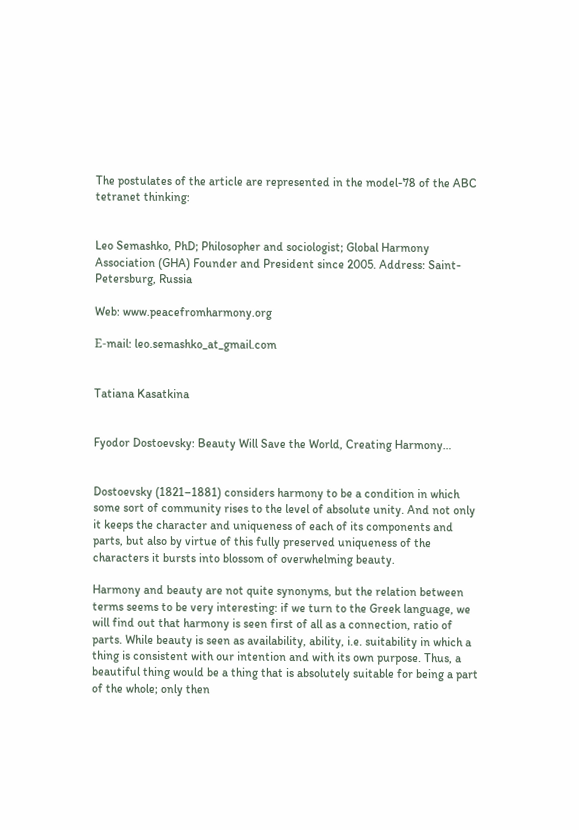The postulates of the article are represented in the model-78 of the ABC tetranet thinking:


Leo Semashko, PhD; Philosopher and sociologist; Global Harmony Association (GHA) Founder and President since 2005. Address: Saint-Petersburg, Russia

Web: www.peacefromharmony.org

Е-mail: leo.semashko_at_gmail.com


Tatiana Kasatkina


Fyodor Dostoevsky: Beauty Will Save the World, Creating Harmony…


Dostoevsky (1821–1881) considers harmony to be a condition in which some sort of community rises to the level of absolute unity. And not only it keeps the character and uniqueness of each of its components and parts, but also by virtue of this fully preserved uniqueness of the characters it bursts into blossom of overwhelming beauty.

Harmony and beauty are not quite synonyms, but the relation between terms seems to be very interesting: if we turn to the Greek language, we will find out that harmony is seen first of all as a connection, ratio of parts. While beauty is seen as availability, ability, i.e. suitability in which a thing is consistent with our intention and with its own purpose. Thus, a beautiful thing would be a thing that is absolutely suitable for being a part of the whole; only then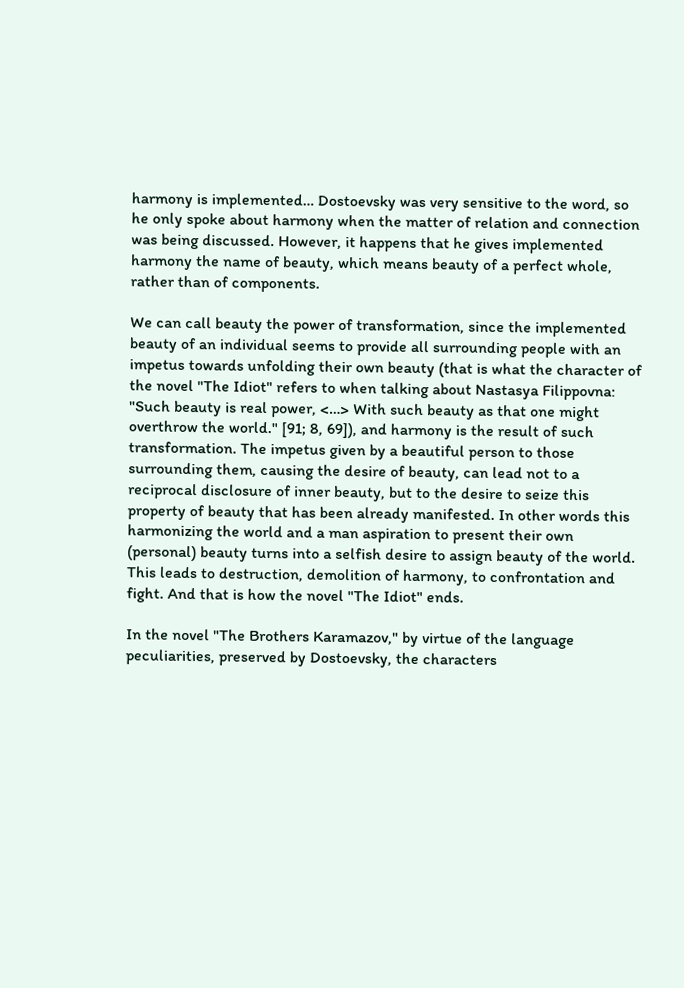harmony is implemented… Dostoevsky was very sensitive to the word, so he only spoke about harmony when the matter of relation and connection was being discussed. However, it happens that he gives implemented harmony the name of beauty, which means beauty of a perfect whole, rather than of components.

We can call beauty the power of transformation, since the implemented beauty of an individual seems to provide all surrounding people with an impetus towards unfolding their own beauty (that is what the character of the novel "The Idiot" refers to when talking about Nastasya Filippovna: "Such beauty is real power, <…> With such beauty as that one might overthrow the world." [91; 8, 69]), and harmony is the result of such transformation. The impetus given by a beautiful person to those surrounding them, causing the desire of beauty, can lead not to a reciprocal disclosure of inner beauty, but to the desire to seize this property of beauty that has been already manifested. In other words this harmonizing the world and a man aspiration to present their own (personal) beauty turns into a selfish desire to assign beauty of the world. This leads to destruction, demolition of harmony, to confrontation and fight. And that is how the novel "The Idiot" ends.

In the novel "The Brothers Karamazov," by virtue of the language peculiarities, preserved by Dostoevsky, the characters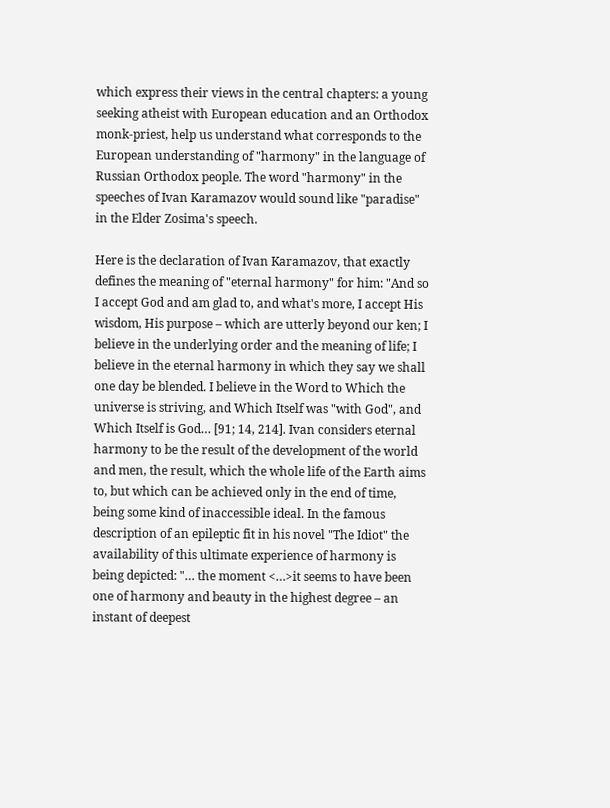which express their views in the central chapters: a young seeking atheist with European education and an Orthodox monk-priest, help us understand what corresponds to the European understanding of "harmony" in the language of Russian Orthodox people. The word "harmony" in the speeches of Ivan Karamazov would sound like "paradise" in the Elder Zosima's speech.

Here is the declaration of Ivan Karamazov, that exactly defines the meaning of "eternal harmony" for him: "And so I accept God and am glad to, and what's more, I accept His wisdom, His purpose – which are utterly beyond our ken; I believe in the underlying order and the meaning of life; I believe in the eternal harmony in which they say we shall one day be blended. I believe in the Word to Which the universe is striving, and Which Itself was "with God", and Which Itself is God… [91; 14, 214]. Ivan considers eternal harmony to be the result of the development of the world and men, the result, which the whole life of the Earth aims to, but which can be achieved only in the end of time, being some kind of inaccessible ideal. In the famous description of an epileptic fit in his novel "The Idiot" the availability of this ultimate experience of harmony is being depicted: "… the moment <…>it seems to have been one of harmony and beauty in the highest degree – an instant of deepest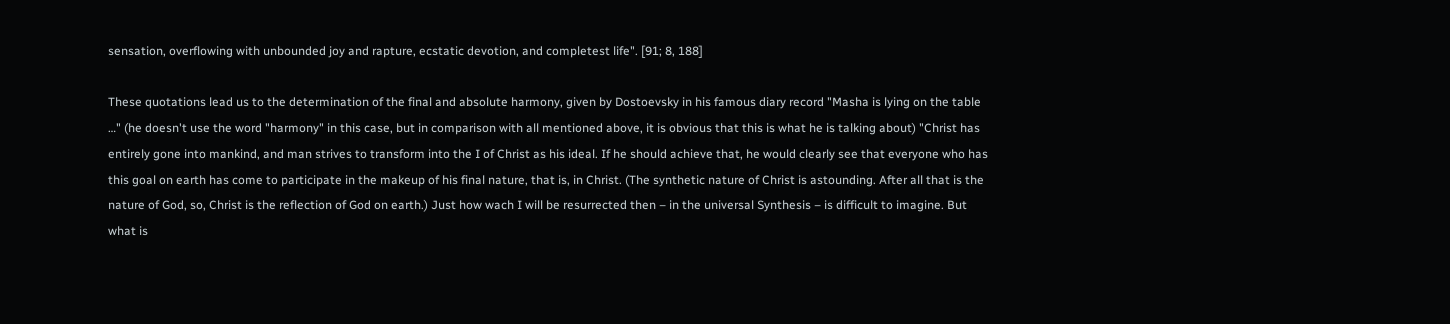sensation, overflowing with unbounded joy and rapture, ecstatic devotion, and completest life". [91; 8, 188]

These quotations lead us to the determination of the final and absolute harmony, given by Dostoevsky in his famous diary record "Masha is lying on the table …" (he doesn't use the word "harmony" in this case, but in comparison with all mentioned above, it is obvious that this is what he is talking about) "Christ has entirely gone into mankind, and man strives to transform into the I of Christ as his ideal. If he should achieve that, he would clearly see that everyone who has this goal on earth has come to participate in the makeup of his final nature, that is, in Christ. (The synthetic nature of Christ is astounding. After all that is the nature of God, so, Christ is the reflection of God on earth.) Just how wach I will be resurrected then – in the universal Synthesis – is difficult to imagine. But what is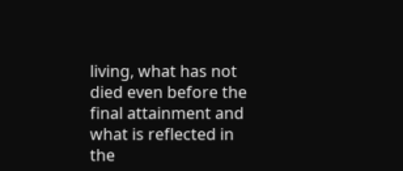living, what has not died even before the final attainment and what is reflected in the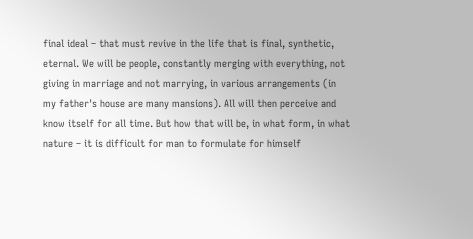final ideal – that must revive in the life that is final, synthetic, eternal. We will be people, constantly merging with everything, not giving in marriage and not marrying, in various arrangements (in my father's house are many mansions). All will then perceive and know itself for all time. But how that will be, in what form, in what nature – it is difficult for man to formulate for himself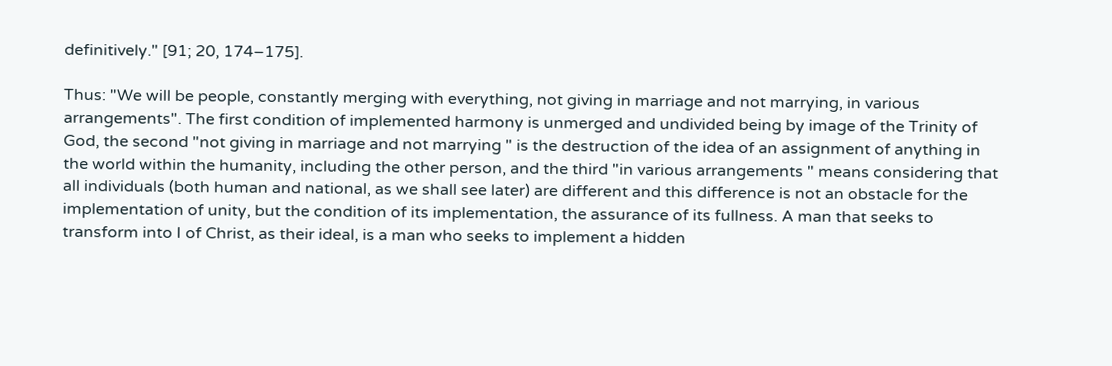definitively." [91; 20, 174–175].

Thus: "We will be people, constantly merging with everything, not giving in marriage and not marrying, in various arrangements". The first condition of implemented harmony is unmerged and undivided being by image of the Trinity of God, the second "not giving in marriage and not marrying " is the destruction of the idea of an assignment of anything in the world within the humanity, including the other person, and the third "in various arrangements " means considering that all individuals (both human and national, as we shall see later) are different and this difference is not an obstacle for the implementation of unity, but the condition of its implementation, the assurance of its fullness. A man that seeks to transform into I of Christ, as their ideal, is a man who seeks to implement a hidden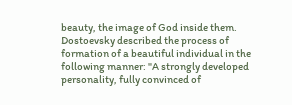beauty, the image of God inside them. Dostoevsky described the process of formation of a beautiful individual in the following manner: "A strongly developed personality, fully convinced of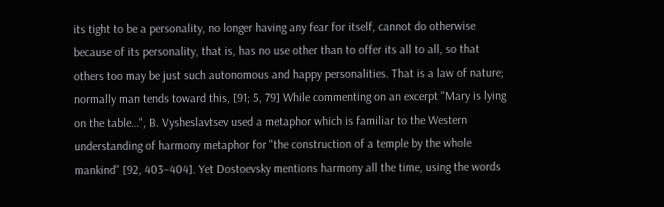its tight to be a personality, no longer having any fear for itself, cannot do otherwise because of its personality, that is, has no use other than to offer its all to all, so that others too may be just such autonomous and happy personalities. That is a law of nature; normally man tends toward this, [91; 5, 79] While commenting on an excerpt "Mary is lying on the table…", B. Vysheslavtsev used a metaphor which is familiar to the Western understanding of harmony metaphor for "the construction of a temple by the whole mankind" [92, 403–404]. Yet Dostoevsky mentions harmony all the time, using the words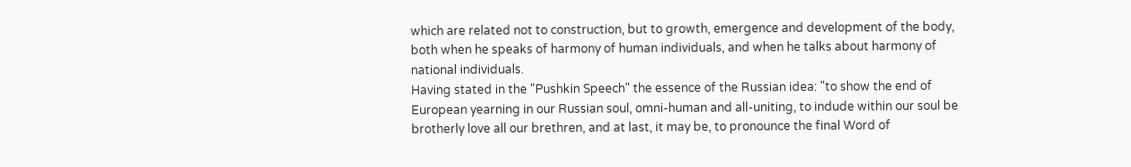which are related not to construction, but to growth, emergence and development of the body, both when he speaks of harmony of human individuals, and when he talks about harmony of national individuals.
Having stated in the "Pushkin Speech" the essence of the Russian idea: "to show the end of European yearning in our Russian soul, omni-human and all-uniting, to indude within our soul be brotherly love all our brethren, and at last, it may be, to pronounce the final Word of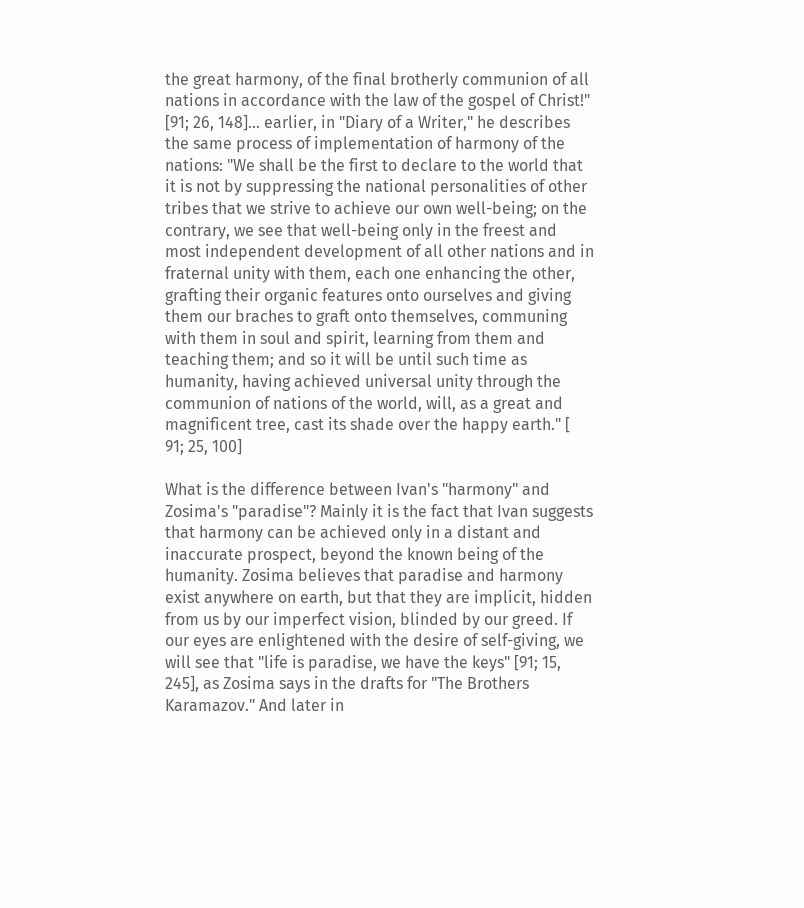the great harmony, of the final brotherly communion of all nations in accordance with the law of the gospel of Christ!" [91; 26, 148]… earlier, in "Diary of a Writer," he describes the same process of implementation of harmony of the nations: "We shall be the first to declare to the world that it is not by suppressing the national personalities of other tribes that we strive to achieve our own well-being; on the contrary, we see that well-being only in the freest and most independent development of all other nations and in fraternal unity with them, each one enhancing the other, grafting their organic features onto ourselves and giving them our braches to graft onto themselves, communing with them in soul and spirit, learning from them and teaching them; and so it will be until such time as humanity, having achieved universal unity through the communion of nations of the world, will, as a great and magnificent tree, cast its shade over the happy earth." [
91; 25, 100]

What is the difference between Ivan's "harmony" and Zosima's "paradise"? Mainly it is the fact that Ivan suggests that harmony can be achieved only in a distant and inaccurate prospect, beyond the known being of the humanity. Zosima believes that paradise and harmony exist anywhere on earth, but that they are implicit, hidden from us by our imperfect vision, blinded by our greed. If our eyes are enlightened with the desire of self-giving, we will see that "life is paradise, we have the keys" [91; 15, 245], as Zosima says in the drafts for "The Brothers Karamazov." And later in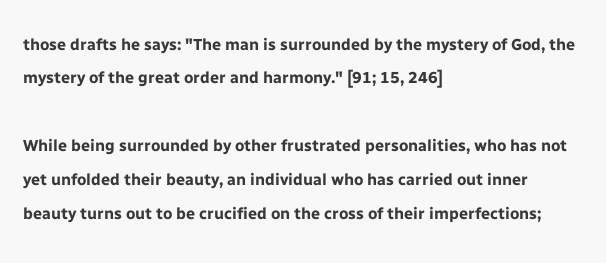those drafts he says: "The man is surrounded by the mystery of God, the mystery of the great order and harmony." [91; 15, 246]

While being surrounded by other frustrated personalities, who has not yet unfolded their beauty, an individual who has carried out inner beauty turns out to be crucified on the cross of their imperfections;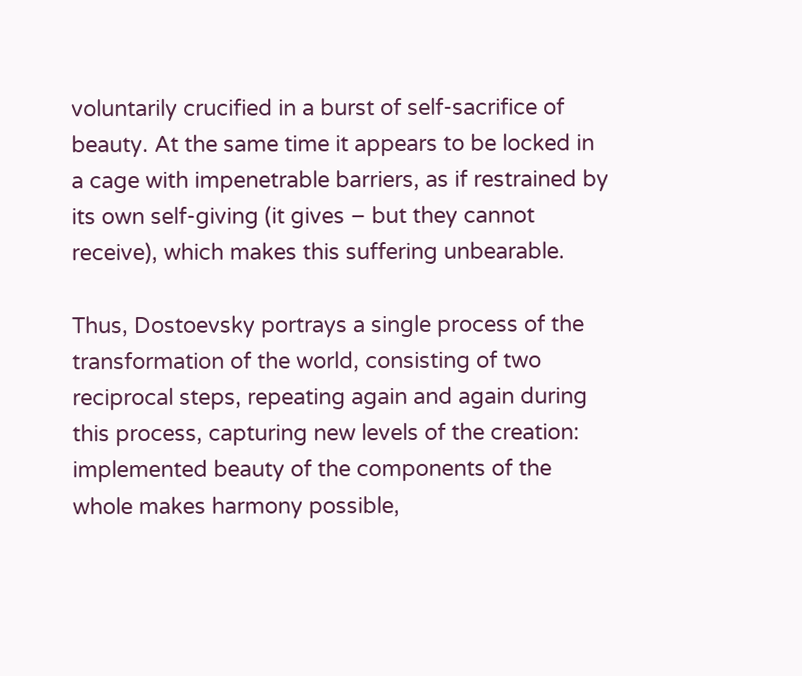voluntarily crucified in a burst of self-sacrifice of beauty. At the same time it appears to be locked in a cage with impenetrable barriers, as if restrained by its own self-giving (it gives – but they cannot receive), which makes this suffering unbearable.

Thus, Dostoevsky portrays a single process of the transformation of the world, consisting of two reciprocal steps, repeating again and again during this process, capturing new levels of the creation: implemented beauty of the components of the whole makes harmony possible,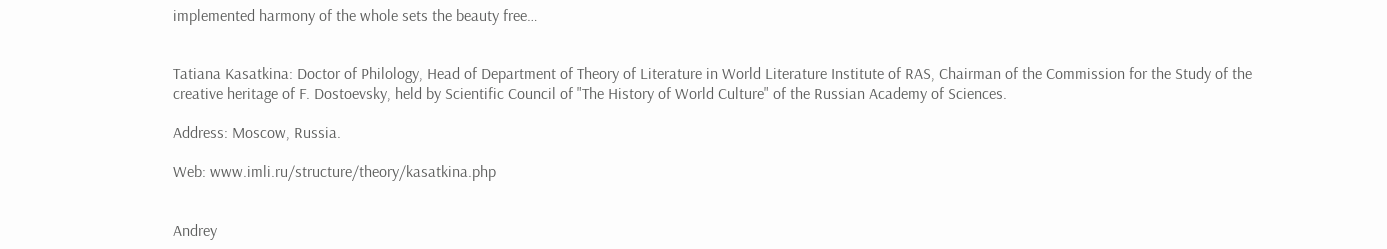implemented harmony of the whole sets the beauty free…


Tatiana Kasatkina: Doctor of Philology, Head of Department of Theory of Literature in World Literature Institute of RAS, Chairman of the Commission for the Study of the creative heritage of F. Dostoevsky, held by Scientific Council of "The History of World Culture" of the Russian Academy of Sciences.

Address: Moscow, Russia.

Web: www.imli.ru/structure/theory/kasatkina.php


Andrey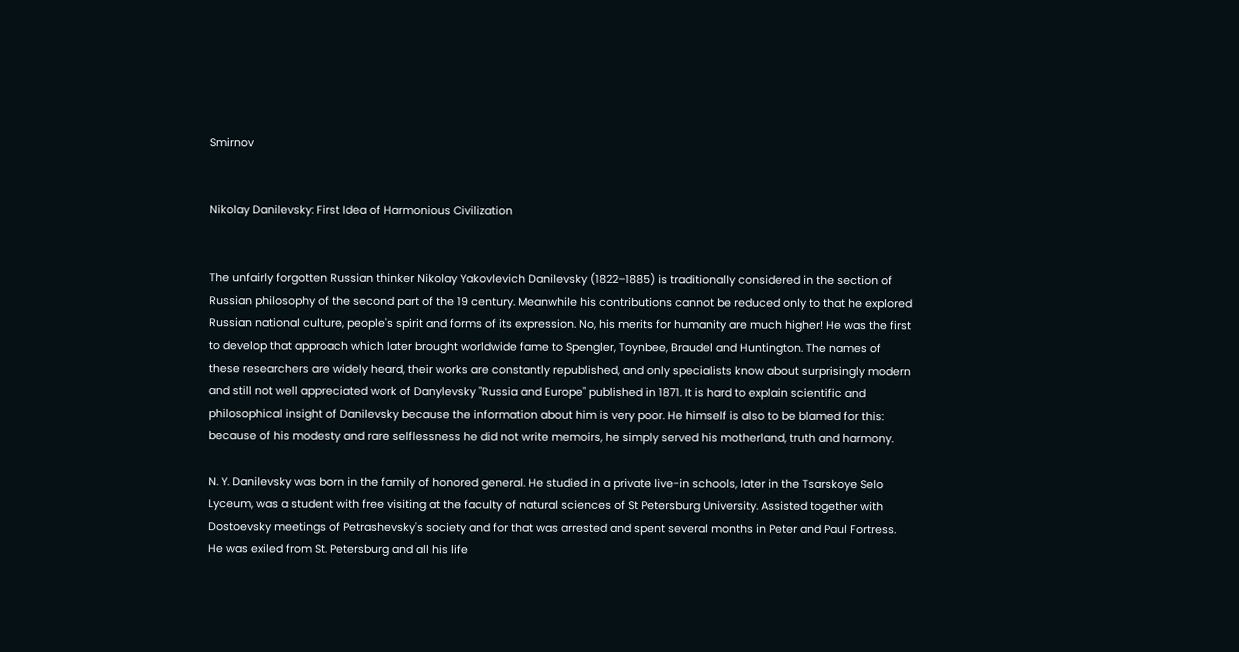Smirnov


Nikolay Danilevsky: First Idea of Harmonious Civilization


The unfairly forgotten Russian thinker Nikolay Yakovlevich Danilevsky (1822–1885) is traditionally considered in the section of Russian philosophy of the second part of the 19 century. Meanwhile his contributions cannot be reduced only to that he explored Russian national culture, people's spirit and forms of its expression. No, his merits for humanity are much higher! He was the first to develop that approach which later brought worldwide fame to Spengler, Toynbee, Braudel and Huntington. The names of these researchers are widely heard, their works are constantly republished, and only specialists know about surprisingly modern and still not well appreciated work of Danylevsky "Russia and Europe" published in 1871. It is hard to explain scientific and philosophical insight of Danilevsky because the information about him is very poor. He himself is also to be blamed for this: because of his modesty and rare selflessness he did not write memoirs, he simply served his motherland, truth and harmony.

N. Y. Danilevsky was born in the family of honored general. He studied in a private live-in schools, later in the Tsarskoye Selo Lyceum, was a student with free visiting at the faculty of natural sciences of St Petersburg University. Assisted together with Dostoevsky meetings of Petrashevsky's society and for that was arrested and spent several months in Peter and Paul Fortress. He was exiled from St. Petersburg and all his life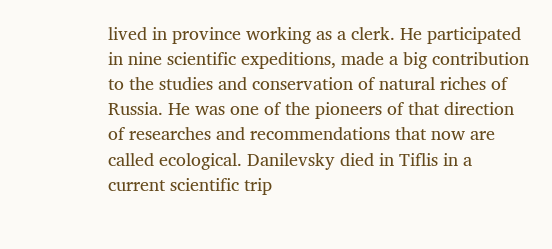lived in province working as a clerk. He participated in nine scientific expeditions, made a big contribution to the studies and conservation of natural riches of Russia. He was one of the pioneers of that direction of researches and recommendations that now are called ecological. Danilevsky died in Tiflis in a current scientific trip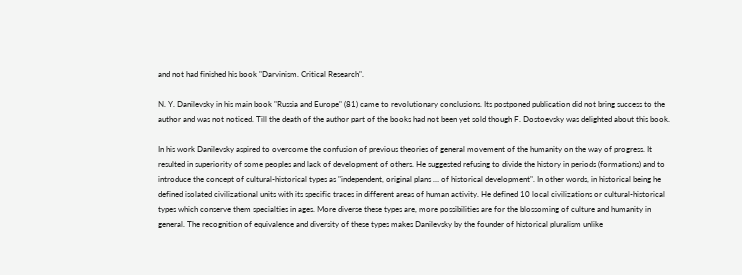and not had finished his book "Darvinism. Critical Research".

N. Y. Danilevsky in his main book "Russia and Europe" (81) came to revolutionary conclusions. Its postponed publication did not bring success to the author and was not noticed. Till the death of the author part of the books had not been yet sold though F. Dostoevsky was delighted about this book.

In his work Danilevsky aspired to overcome the confusion of previous theories of general movement of the humanity on the way of progress. It resulted in superiority of some peoples and lack of development of others. He suggested refusing to divide the history in periods (formations) and to introduce the concept of cultural-historical types as "independent, original plans … of historical development". In other words, in historical being he defined isolated civilizational units with its specific traces in different areas of human activity. He defined 10 local civilizations or cultural-historical types which conserve them specialties in ages. More diverse these types are, more possibilities are for the blossoming of culture and humanity in general. The recognition of equivalence and diversity of these types makes Danilevsky by the founder of historical pluralism unlike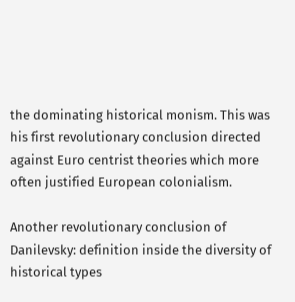the dominating historical monism. This was his first revolutionary conclusion directed against Euro centrist theories which more often justified European colonialism.

Another revolutionary conclusion of Danilevsky: definition inside the diversity of historical types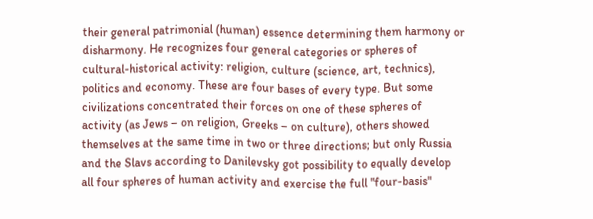their general patrimonial (human) essence determining them harmony or disharmony. He recognizes four general categories or spheres of cultural-historical activity: religion, culture (science, art, technics), politics and economy. These are four bases of every type. But some civilizations concentrated their forces on one of these spheres of activity (as Jews – on religion, Greeks – on culture), others showed themselves at the same time in two or three directions; but only Russia and the Slavs according to Danilevsky got possibility to equally develop all four spheres of human activity and exercise the full "four-basis"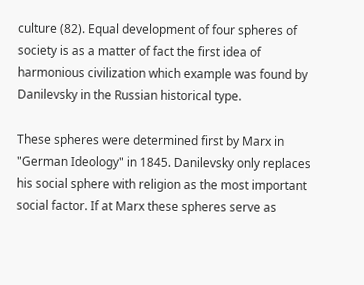culture (82). Equal development of four spheres of society is as a matter of fact the first idea of harmonious civilization which example was found by Danilevsky in the Russian historical type.

These spheres were determined first by Marx in "German Ideology" in 1845. Danilevsky only replaces his social sphere with religion as the most important social factor. If at Marx these spheres serve as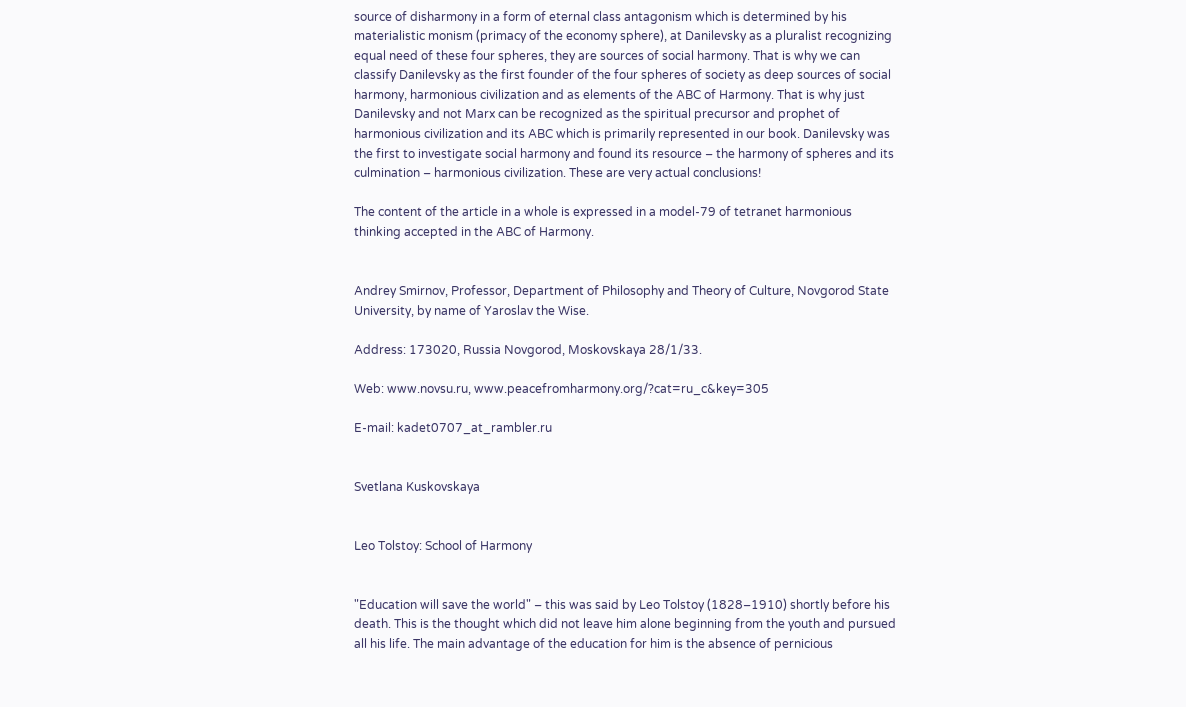source of disharmony in a form of eternal class antagonism which is determined by his materialistic monism (primacy of the economy sphere), at Danilevsky as a pluralist recognizing equal need of these four spheres, they are sources of social harmony. That is why we can classify Danilevsky as the first founder of the four spheres of society as deep sources of social harmony, harmonious civilization and as elements of the ABC of Harmony. That is why just Danilevsky and not Marx can be recognized as the spiritual precursor and prophet of harmonious civilization and its ABC which is primarily represented in our book. Danilevsky was the first to investigate social harmony and found its resource – the harmony of spheres and its culmination – harmonious civilization. These are very actual conclusions!

The content of the article in a whole is expressed in a model-79 of tetranet harmonious thinking accepted in the ABC of Harmony.


Andrey Smirnov, Professor, Department of Philosophy and Theory of Culture, Novgorod State University, by name of Yaroslav the Wise.

Address: 173020, Russia Novgorod, Moskovskaya 28/1/33.

Web: www.novsu.ru, www.peacefromharmony.org/?cat=ru_c&key=305

E-mail: kadet0707_at_rambler.ru


Svetlana Kuskovskaya


Leo Tolstoy: School of Harmony


"Education will save the world" – this was said by Leo Tolstoy (1828–1910) shortly before his death. This is the thought which did not leave him alone beginning from the youth and pursued all his life. The main advantage of the education for him is the absence of pernicious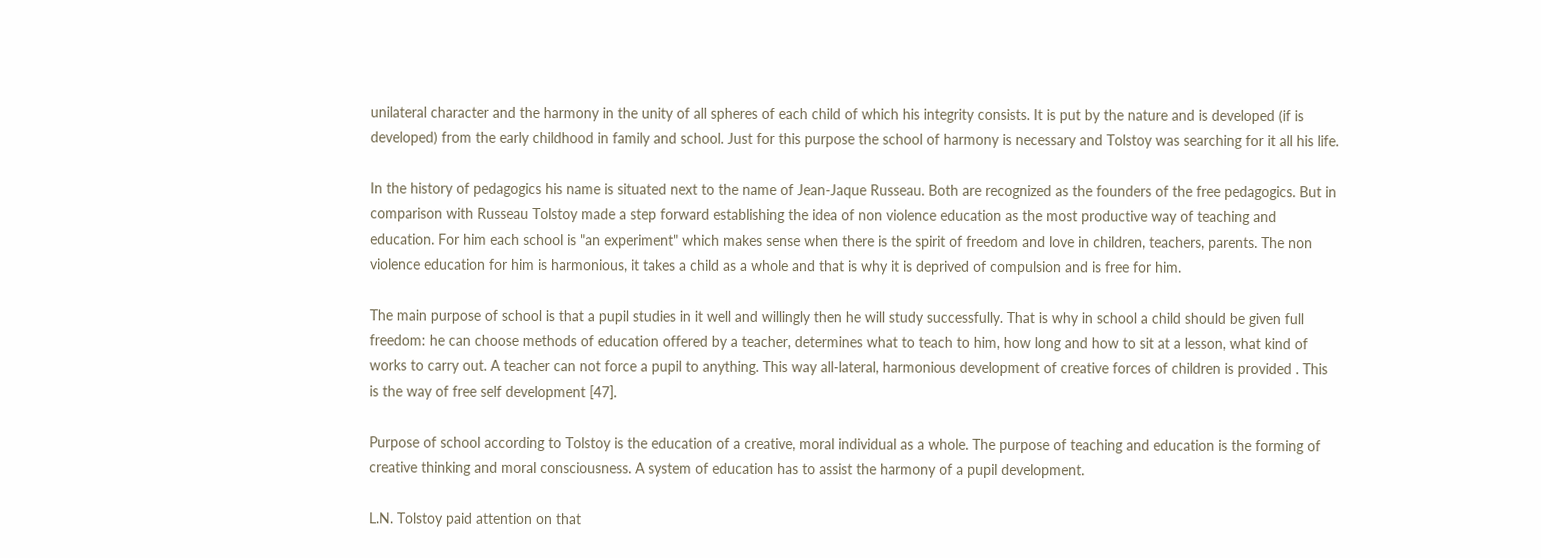unilateral character and the harmony in the unity of all spheres of each child of which his integrity consists. It is put by the nature and is developed (if is developed) from the early childhood in family and school. Just for this purpose the school of harmony is necessary and Tolstoy was searching for it all his life.

In the history of pedagogics his name is situated next to the name of Jean-Jaque Russeau. Both are recognized as the founders of the free pedagogics. But in comparison with Russeau Tolstoy made a step forward establishing the idea of non violence education as the most productive way of teaching and education. For him each school is "an experiment" which makes sense when there is the spirit of freedom and love in children, teachers, parents. The non violence education for him is harmonious, it takes a child as a whole and that is why it is deprived of compulsion and is free for him.

The main purpose of school is that a pupil studies in it well and willingly then he will study successfully. That is why in school a child should be given full freedom: he can choose methods of education offered by a teacher, determines what to teach to him, how long and how to sit at a lesson, what kind of works to carry out. A teacher can not force a pupil to anything. This way all-lateral, harmonious development of creative forces of children is provided . This is the way of free self development [47].

Purpose of school according to Tolstoy is the education of a creative, moral individual as a whole. The purpose of teaching and education is the forming of creative thinking and moral consciousness. A system of education has to assist the harmony of a pupil development.

L.N. Tolstoy paid attention on that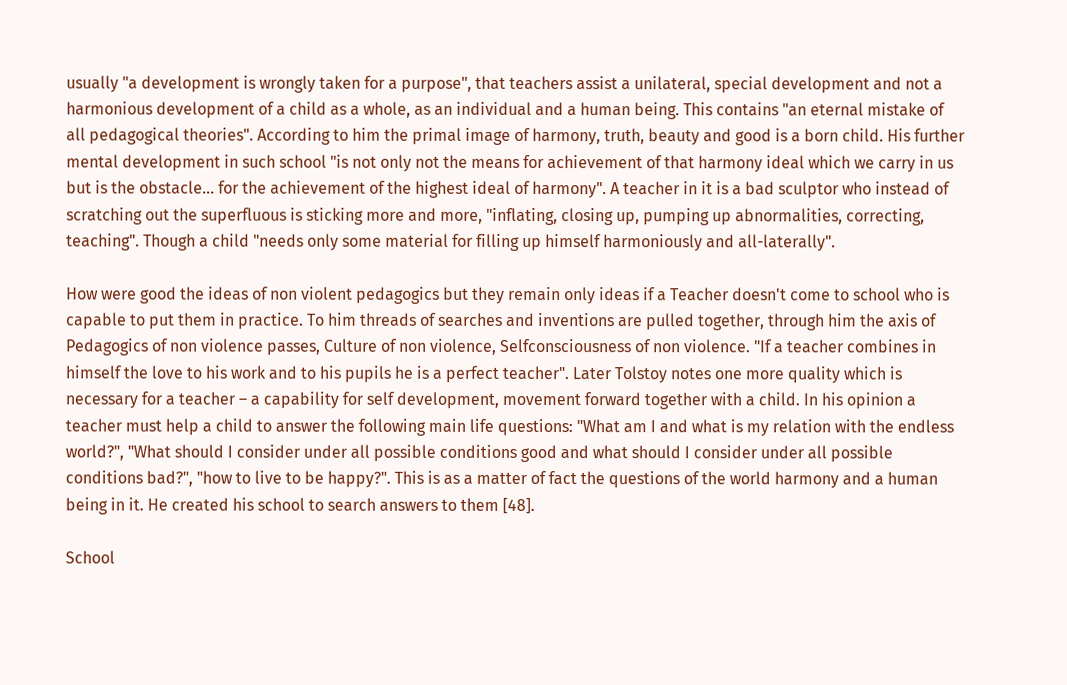usually "a development is wrongly taken for a purpose", that teachers assist a unilateral, special development and not a harmonious development of a child as a whole, as an individual and a human being. This contains "an eternal mistake of all pedagogical theories". According to him the primal image of harmony, truth, beauty and good is a born child. His further mental development in such school "is not only not the means for achievement of that harmony ideal which we carry in us but is the obstacle… for the achievement of the highest ideal of harmony". A teacher in it is a bad sculptor who instead of scratching out the superfluous is sticking more and more, "inflating, closing up, pumping up abnormalities, correcting, teaching". Though a child "needs only some material for filling up himself harmoniously and all-laterally".

How were good the ideas of non violent pedagogics but they remain only ideas if a Teacher doesn't come to school who is capable to put them in practice. To him threads of searches and inventions are pulled together, through him the axis of Pedagogics of non violence passes, Culture of non violence, Selfconsciousness of non violence. "If a teacher combines in himself the love to his work and to his pupils he is a perfect teacher". Later Tolstoy notes one more quality which is necessary for a teacher – a capability for self development, movement forward together with a child. In his opinion a teacher must help a child to answer the following main life questions: "What am I and what is my relation with the endless world?", "What should I consider under all possible conditions good and what should I consider under all possible conditions bad?", "how to live to be happy?". This is as a matter of fact the questions of the world harmony and a human being in it. He created his school to search answers to them [48].

School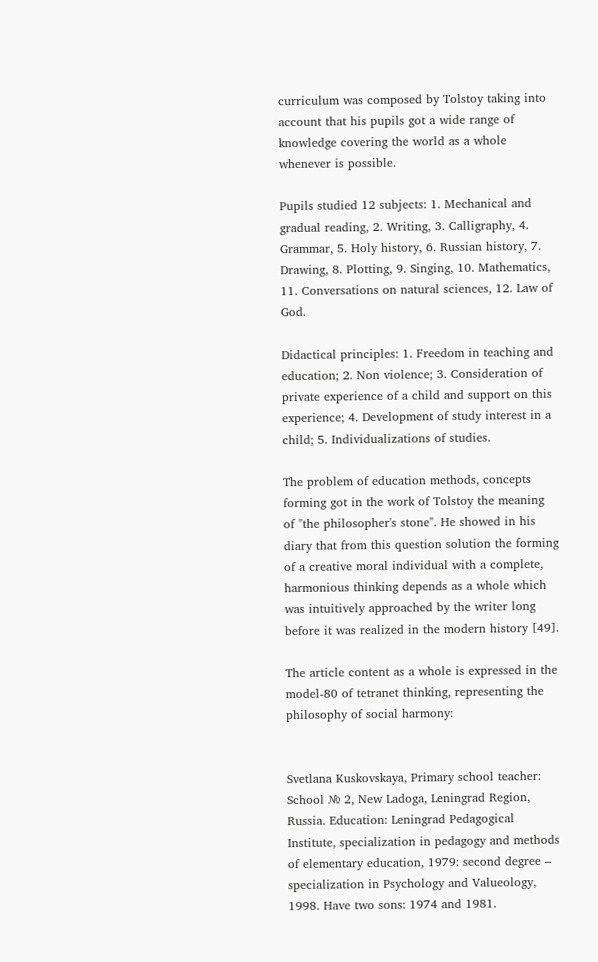curriculum was composed by Tolstoy taking into account that his pupils got a wide range of knowledge covering the world as a whole whenever is possible.

Pupils studied 12 subjects: 1. Mechanical and gradual reading, 2. Writing, 3. Calligraphy, 4. Grammar, 5. Holy history, 6. Russian history, 7. Drawing, 8. Plotting, 9. Singing, 10. Mathematics, 11. Conversations on natural sciences, 12. Law of God.

Didactical principles: 1. Freedom in teaching and education; 2. Non violence; 3. Consideration of private experience of a child and support on this experience; 4. Development of study interest in a child; 5. Individualizations of studies.

The problem of education methods, concepts forming got in the work of Tolstoy the meaning of "the philosopher's stone". He showed in his diary that from this question solution the forming of a creative moral individual with a complete, harmonious thinking depends as a whole which was intuitively approached by the writer long before it was realized in the modern history [49].

The article content as a whole is expressed in the model-80 of tetranet thinking, representing the philosophy of social harmony:


Svetlana Kuskovskaya, Primary school teacher: School № 2, New Ladoga, Leningrad Region, Russia. Education: Leningrad Pedagogical Institute, specialization in pedagogy and methods of elementary education, 1979: second degree – specialization in Psychology and Valueology, 1998. Have two sons: 1974 and 1981.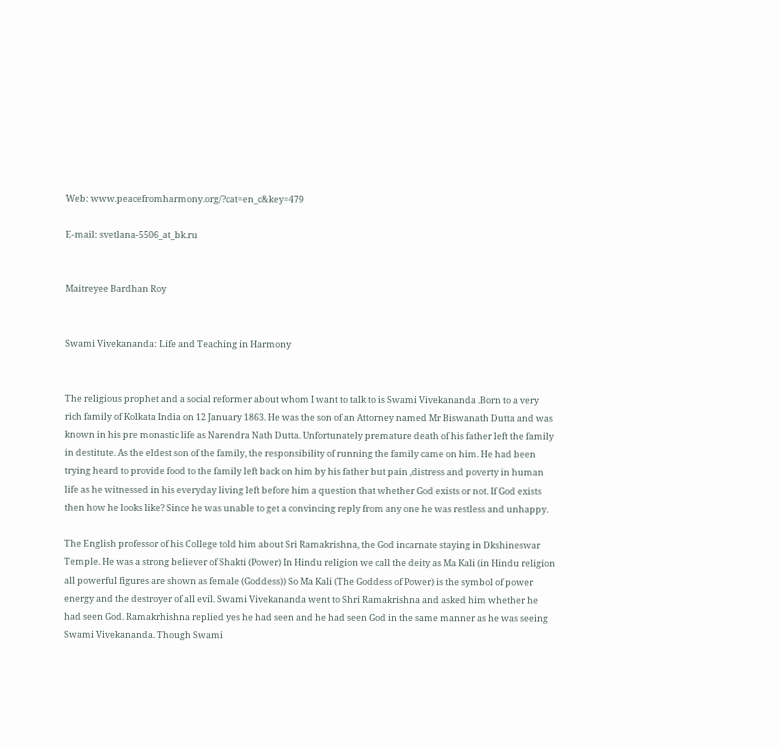Web: www.peacefromharmony.org/?cat=en_c&key=479

E-mail: svetlana-5506_at_bk.ru


Maitreyee Bardhan Roy


Swami Vivekananda: Life and Teaching in Harmony


The religious prophet and a social reformer about whom I want to talk to is Swami Vivekananda .Born to a very rich family of Kolkata India on 12 January 1863. He was the son of an Attorney named Mr Biswanath Dutta and was known in his pre monastic life as Narendra Nath Dutta. Unfortunately premature death of his father left the family in destitute. As the eldest son of the family, the responsibility of running the family came on him. He had been trying heard to provide food to the family left back on him by his father but pain ,distress and poverty in human life as he witnessed in his everyday living left before him a question that whether God exists or not. If God exists then how he looks like? Since he was unable to get a convincing reply from any one he was restless and unhappy.

The English professor of his College told him about Sri Ramakrishna, the God incarnate staying in Dkshineswar Temple. He was a strong believer of Shakti (Power) In Hindu religion we call the deity as Ma Kali (in Hindu religion all powerful figures are shown as female (Goddess)) So Ma Kali (The Goddess of Power) is the symbol of power energy and the destroyer of all evil. Swami Vivekananda went to Shri Ramakrishna and asked him whether he had seen God. Ramakrhishna replied yes he had seen and he had seen God in the same manner as he was seeing Swami Vivekananda. Though Swami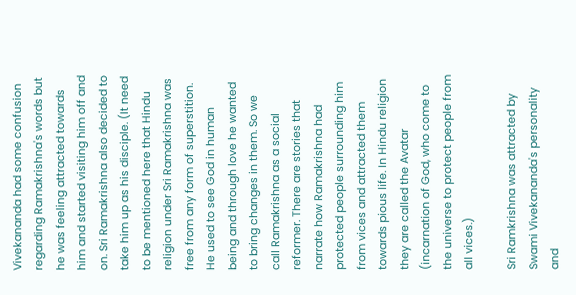Vivekananda had some confusion regarding Ramakrishna's words but he was feeling attracted towards him and started visiting him off and on. Sri Ramakrishna also decided to take him up as his disciple. (It need to be mentioned here that Hindu religion under Sri Ramakrishna was free from any form of superstition. He used to see God in human being and through love he wanted to bring changes in them. So we call Ramakrishna as a social reformer. There are stories that narrate how Ramakrishna had protected people surrounding him from vices and attracted them towards pious life. In Hindu religion they are called the Avatar (incarnation of God, who come to the universe to protect people from all vices.)

Sri Ramkrishna was attracted by Swami Vivekananda's personality and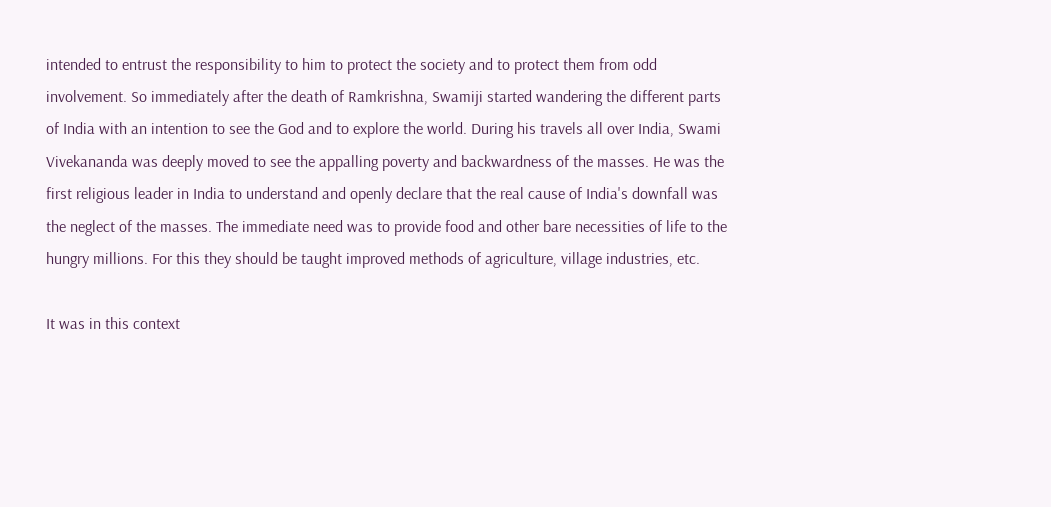intended to entrust the responsibility to him to protect the society and to protect them from odd involvement. So immediately after the death of Ramkrishna, Swamiji started wandering the different parts of India with an intention to see the God and to explore the world. During his travels all over India, Swami Vivekananda was deeply moved to see the appalling poverty and backwardness of the masses. He was the first religious leader in India to understand and openly declare that the real cause of India's downfall was the neglect of the masses. The immediate need was to provide food and other bare necessities of life to the hungry millions. For this they should be taught improved methods of agriculture, village industries, etc.

It was in this context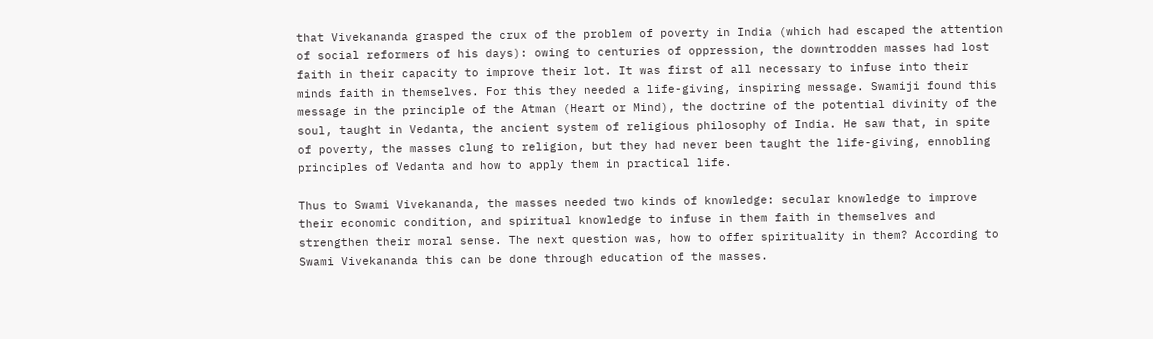that Vivekananda grasped the crux of the problem of poverty in India (which had escaped the attention of social reformers of his days): owing to centuries of oppression, the downtrodden masses had lost faith in their capacity to improve their lot. It was first of all necessary to infuse into their minds faith in themselves. For this they needed a life-giving, inspiring message. Swamiji found this message in the principle of the Atman (Heart or Mind), the doctrine of the potential divinity of the soul, taught in Vedanta, the ancient system of religious philosophy of India. He saw that, in spite of poverty, the masses clung to religion, but they had never been taught the life-giving, ennobling principles of Vedanta and how to apply them in practical life.

Thus to Swami Vivekananda, the masses needed two kinds of knowledge: secular knowledge to improve their economic condition, and spiritual knowledge to infuse in them faith in themselves and strengthen their moral sense. The next question was, how to offer spirituality in them? According to Swami Vivekananda this can be done through education of the masses.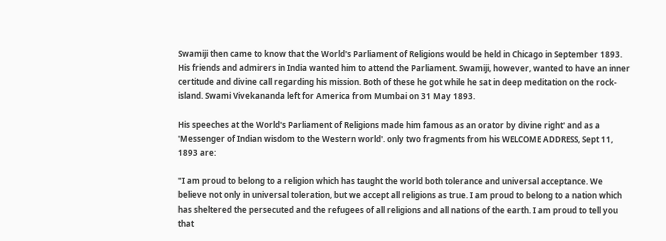Swamiji then came to know that the World's Parliament of Religions would be held in Chicago in September 1893. His friends and admirers in India wanted him to attend the Parliament. Swamiji, however, wanted to have an inner certitude and divine call regarding his mission. Both of these he got while he sat in deep meditation on the rock-island. Swami Vivekananda left for America from Mumbai on 31 May 1893.

His speeches at the World's Parliament of Religions made him famous as an orator by divine right' and as a 'Messenger of Indian wisdom to the Western world'. only two fragments from his WELCOME ADDRESS, Sept 11, 1893 are:

"I am proud to belong to a religion which has taught the world both tolerance and universal acceptance. We believe not only in universal toleration, but we accept all religions as true. I am proud to belong to a nation which has sheltered the persecuted and the refugees of all religions and all nations of the earth. I am proud to tell you that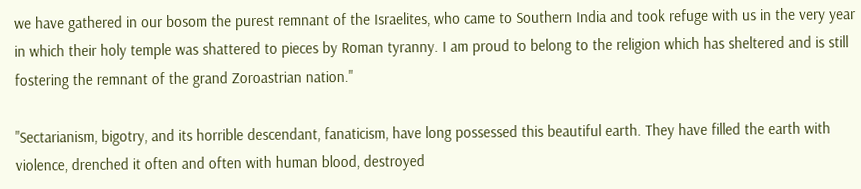we have gathered in our bosom the purest remnant of the Israelites, who came to Southern India and took refuge with us in the very year in which their holy temple was shattered to pieces by Roman tyranny. I am proud to belong to the religion which has sheltered and is still fostering the remnant of the grand Zoroastrian nation."

"Sectarianism, bigotry, and its horrible descendant, fanaticism, have long possessed this beautiful earth. They have filled the earth with violence, drenched it often and often with human blood, destroyed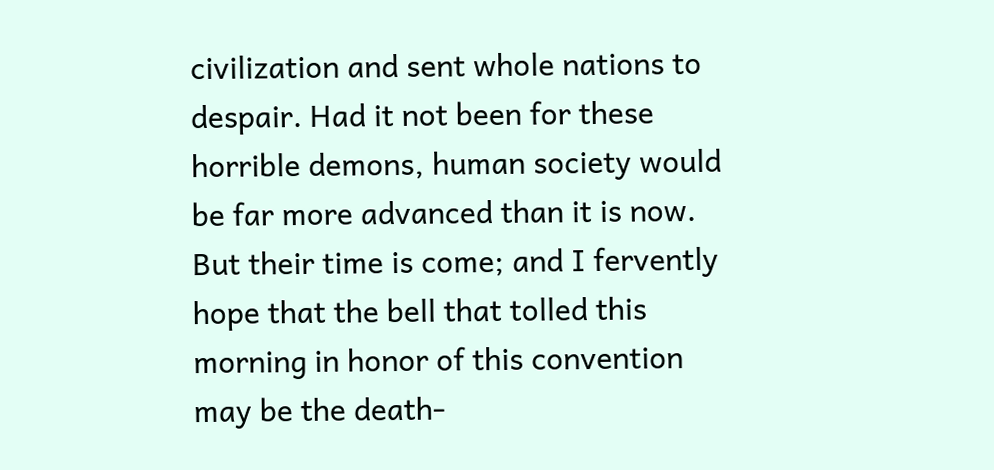civilization and sent whole nations to despair. Had it not been for these horrible demons, human society would be far more advanced than it is now. But their time is come; and I fervently hope that the bell that tolled this morning in honor of this convention may be the death-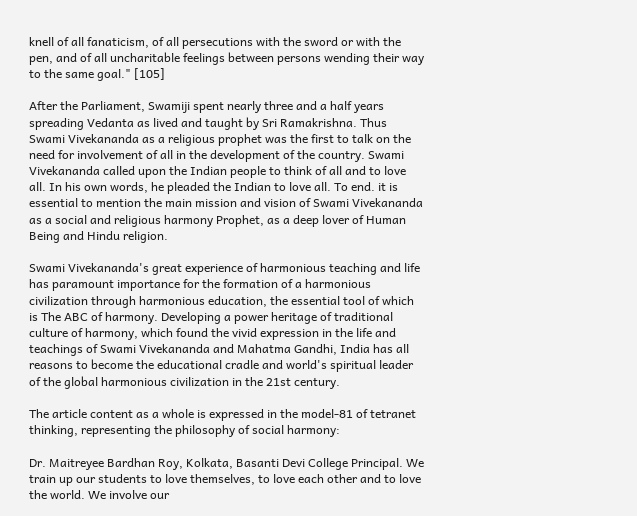knell of all fanaticism, of all persecutions with the sword or with the pen, and of all uncharitable feelings between persons wending their way to the same goal." [105]

After the Parliament, Swamiji spent nearly three and a half years spreading Vedanta as lived and taught by Sri Ramakrishna. Thus Swami Vivekananda as a religious prophet was the first to talk on the need for involvement of all in the development of the country. Swami Vivekananda called upon the Indian people to think of all and to love all. In his own words, he pleaded the Indian to love all. To end. it is essential to mention the main mission and vision of Swami Vivekananda as a social and religious harmony Prophet, as a deep lover of Human Being and Hindu religion.

Swami Vivekananda's great experience of harmonious teaching and life has paramount importance for the formation of a harmonious civilization through harmonious education, the essential tool of which is The ABC of harmony. Developing a power heritage of traditional culture of harmony, which found the vivid expression in the life and teachings of Swami Vivekananda and Mahatma Gandhi, India has all reasons to become the educational cradle and world's spiritual leader of the global harmonious civilization in the 21st century.

The article content as a whole is expressed in the model-81 of tetranet thinking, representing the philosophy of social harmony:

Dr. Maitreyee Bardhan Roy, Kolkata, Basanti Devi College Principal. We train up our students to love themselves, to love each other and to love the world. We involve our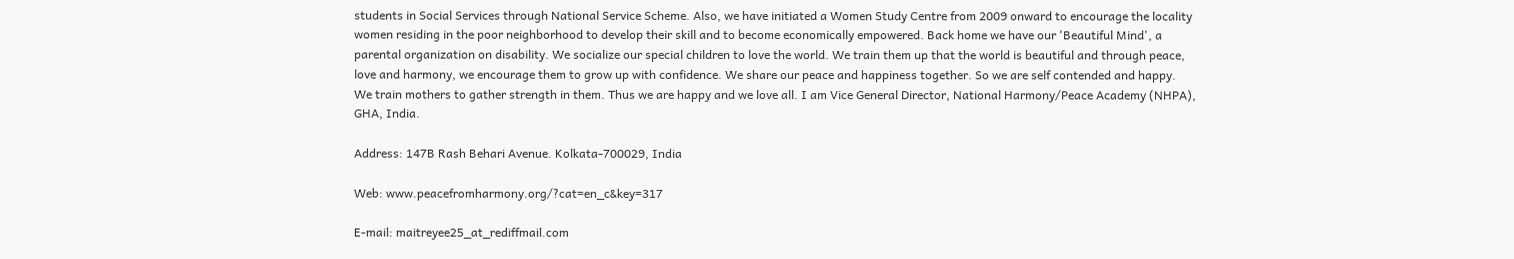students in Social Services through National Service Scheme. Also, we have initiated a Women Study Centre from 2009 onward to encourage the locality women residing in the poor neighborhood to develop their skill and to become economically empowered. Back home we have our 'Beautiful Mind', a parental organization on disability. We socialize our special children to love the world. We train them up that the world is beautiful and through peace, love and harmony, we encourage them to grow up with confidence. We share our peace and happiness together. So we are self contended and happy. We train mothers to gather strength in them. Thus we are happy and we love all. I am Vice General Director, National Harmony/Peace Academy (NHPA), GHA, India.

Address: 147B Rash Behari Avenue. Kolkata-700029, India

Web: www.peacefromharmony.org/?cat=en_c&key=317

E-mail: maitreyee25_at_rediffmail.com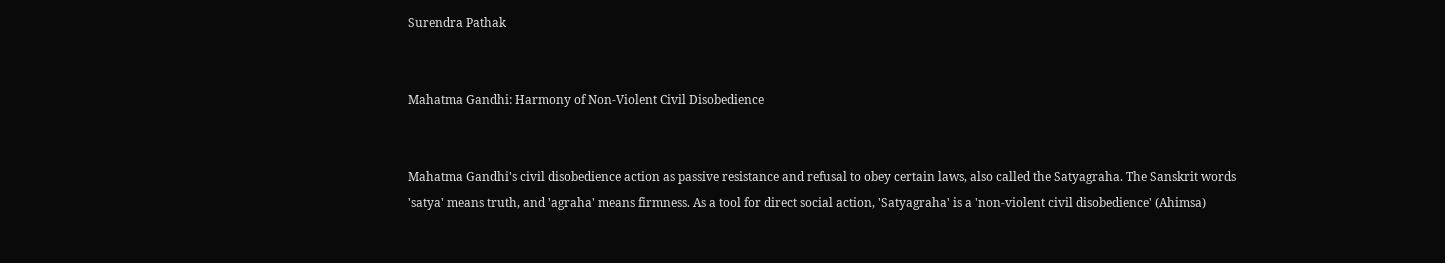Surendra Pathak


Mahatma Gandhi: Harmony of Non-Violent Civil Disobedience


Mahatma Gandhi's civil disobedience action as passive resistance and refusal to obey certain laws, also called the Satyagraha. The Sanskrit words 'satya' means truth, and 'agraha' means firmness. As a tool for direct social action, 'Satyagraha' is a 'non-violent civil disobedience' (Ahimsa)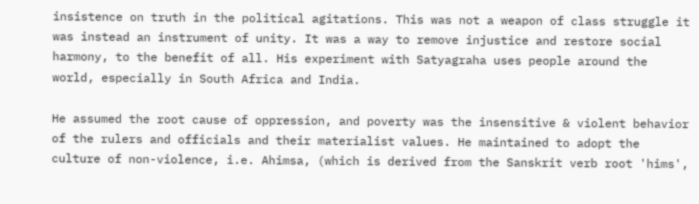insistence on truth in the political agitations. This was not a weapon of class struggle it was instead an instrument of unity. It was a way to remove injustice and restore social harmony, to the benefit of all. His experiment with Satyagraha uses people around the world, especially in South Africa and India.

He assumed the root cause of oppression, and poverty was the insensitive & violent behavior of the rulers and officials and their materialist values. He maintained to adopt the culture of non-violence, i.e. Ahimsa, (which is derived from the Sanskrit verb root 'hims',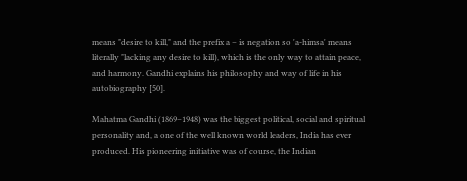means "desire to kill," and the prefix a – is negation so 'a-himsa' means literally "lacking any desire to kill), which is the only way to attain peace, and harmony. Gandhi explains his philosophy and way of life in his autobiography [50].

Mahatma Gandhi (1869–1948) was the biggest political, social and spiritual personality and, a one of the well known world leaders, India has ever produced. His pioneering initiative was of course, the Indian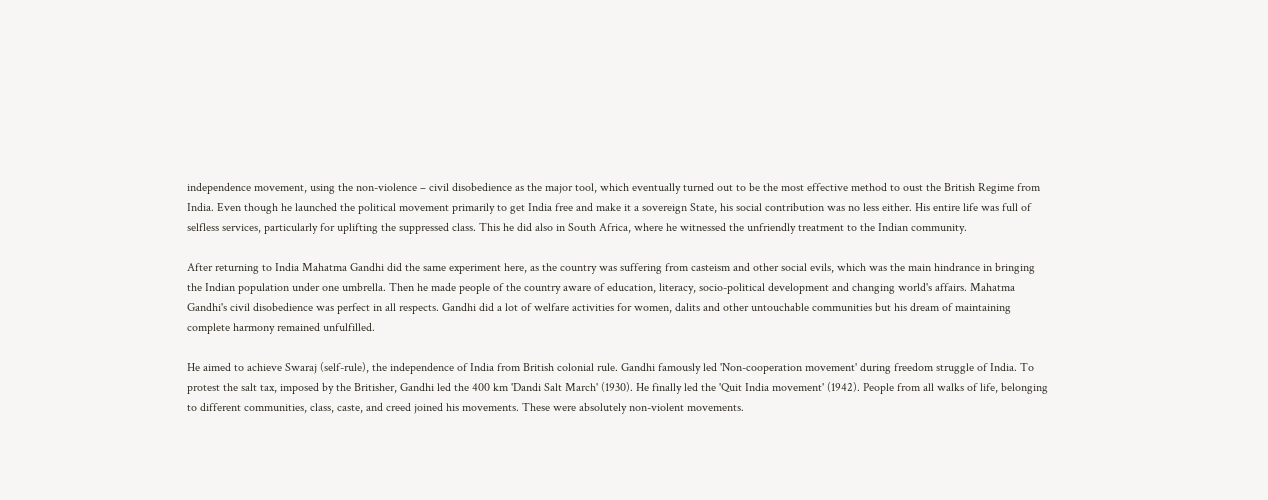independence movement, using the non-violence – civil disobedience as the major tool, which eventually turned out to be the most effective method to oust the British Regime from India. Even though he launched the political movement primarily to get India free and make it a sovereign State, his social contribution was no less either. His entire life was full of selfless services, particularly for uplifting the suppressed class. This he did also in South Africa, where he witnessed the unfriendly treatment to the Indian community.

After returning to India Mahatma Gandhi did the same experiment here, as the country was suffering from casteism and other social evils, which was the main hindrance in bringing the Indian population under one umbrella. Then he made people of the country aware of education, literacy, socio-political development and changing world's affairs. Mahatma Gandhi's civil disobedience was perfect in all respects. Gandhi did a lot of welfare activities for women, dalits and other untouchable communities but his dream of maintaining complete harmony remained unfulfilled.

He aimed to achieve Swaraj (self-rule), the independence of India from British colonial rule. Gandhi famously led 'Non-cooperation movement' during freedom struggle of India. To protest the salt tax, imposed by the Britisher, Gandhi led the 400 km 'Dandi Salt March' (1930). He finally led the 'Quit India movement' (1942). People from all walks of life, belonging to different communities, class, caste, and creed joined his movements. These were absolutely non-violent movements.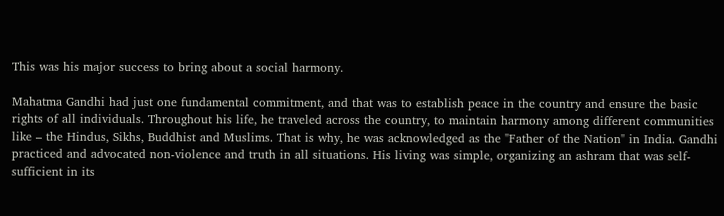This was his major success to bring about a social harmony.

Mahatma Gandhi had just one fundamental commitment, and that was to establish peace in the country and ensure the basic rights of all individuals. Throughout his life, he traveled across the country, to maintain harmony among different communities like – the Hindus, Sikhs, Buddhist and Muslims. That is why, he was acknowledged as the "Father of the Nation" in India. Gandhi practiced and advocated non-violence and truth in all situations. His living was simple, organizing an ashram that was self-sufficient in its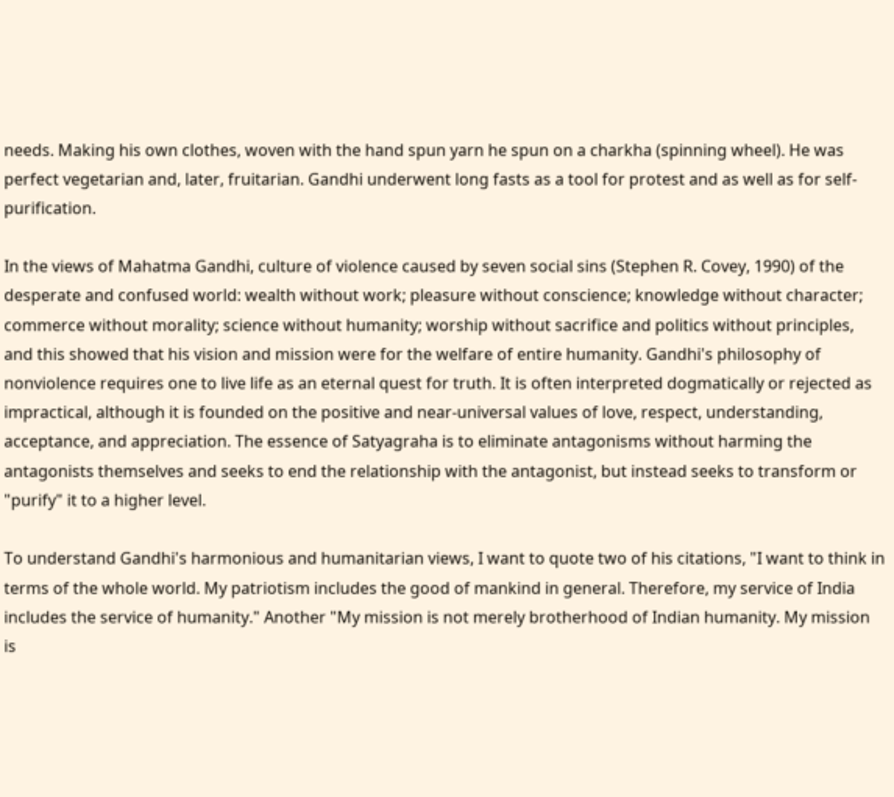needs. Making his own clothes, woven with the hand spun yarn he spun on a charkha (spinning wheel). He was perfect vegetarian and, later, fruitarian. Gandhi underwent long fasts as a tool for protest and as well as for self-purification.

In the views of Mahatma Gandhi, culture of violence caused by seven social sins (Stephen R. Covey, 1990) of the desperate and confused world: wealth without work; pleasure without conscience; knowledge without character; commerce without morality; science without humanity; worship without sacrifice and politics without principles, and this showed that his vision and mission were for the welfare of entire humanity. Gandhi's philosophy of nonviolence requires one to live life as an eternal quest for truth. It is often interpreted dogmatically or rejected as impractical, although it is founded on the positive and near-universal values of love, respect, understanding, acceptance, and appreciation. The essence of Satyagraha is to eliminate antagonisms without harming the antagonists themselves and seeks to end the relationship with the antagonist, but instead seeks to transform or "purify" it to a higher level.

To understand Gandhi's harmonious and humanitarian views, I want to quote two of his citations, "I want to think in terms of the whole world. My patriotism includes the good of mankind in general. Therefore, my service of India includes the service of humanity." Another "My mission is not merely brotherhood of Indian humanity. My mission is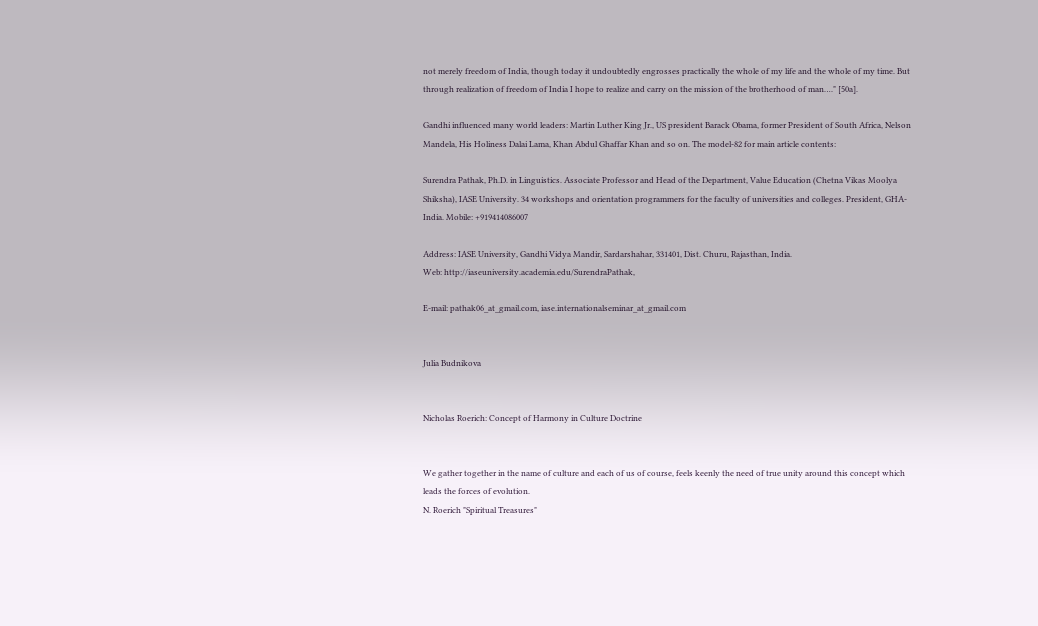not merely freedom of India, though today it undoubtedly engrosses practically the whole of my life and the whole of my time. But through realization of freedom of India I hope to realize and carry on the mission of the brotherhood of man…." [50a].

Gandhi influenced many world leaders: Martin Luther King Jr., US president Barack Obama, former President of South Africa, Nelson Mandela, His Holiness Dalai Lama, Khan Abdul Ghaffar Khan and so on. The model-82 for main article contents:

Surendra Pathak, Ph.D. in Linguistics. Associate Professor and Head of the Department, Value Education (Chetna Vikas Moolya Shiksha), IASE University. 34 workshops and orientation programmers for the faculty of universities and colleges. President, GHA-India. Mobile: +919414086007

Address: IASE University, Gandhi Vidya Mandir, Sardarshahar, 331401, Dist. Churu, Rajasthan, India.
Web: http://iaseuniversity.academia.edu/SurendraPathak,

E-mail: pathak06_at_gmail.com, iase.internationalseminar_at_gmail.com


Julia Budnikova


Nicholas Roerich: Concept of Harmony in Culture Doctrine


We gather together in the name of culture and each of us of course, feels keenly the need of true unity around this concept which leads the forces of evolution.
N. Roerich "Spiritual Treasures"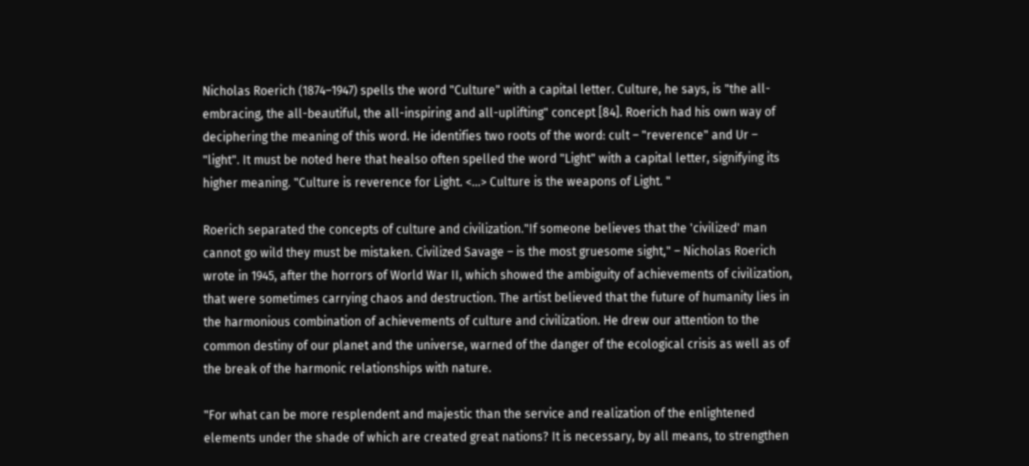Nicholas Roerich (1874–1947) spells the word "Culture" with a capital letter. Culture, he says, is "the all-embracing, the all-beautiful, the all-inspiring and all-uplifting" concept [84]. Roerich had his own way of deciphering the meaning of this word. He identifies two roots of the word: cult – "reverence" and Ur – "light". It must be noted here that healso often spelled the word "Light" with a capital letter, signifying its higher meaning. "Culture is reverence for Light. <…> Culture is the weapons of Light. "

Roerich separated the concepts of culture and civilization."If someone believes that the 'civilized' man cannot go wild they must be mistaken. Civilized Savage – is the most gruesome sight," – Nicholas Roerich wrote in 1945, after the horrors of World War II, which showed the ambiguity of achievements of civilization, that were sometimes carrying chaos and destruction. The artist believed that the future of humanity lies in the harmonious combination of achievements of culture and civilization. He drew our attention to the common destiny of our planet and the universe, warned of the danger of the ecological crisis as well as of the break of the harmonic relationships with nature.

"For what can be more resplendent and majestic than the service and realization of the enlightened elements under the shade of which are created great nations? It is necessary, by all means, to strengthen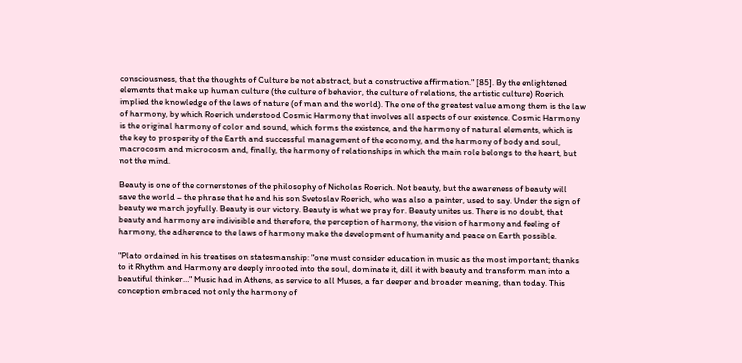consciousness, that the thoughts of Culture be not abstract, but a constructive affirmation." [85]. By the enlightened elements that make up human culture (the culture of behavior, the culture of relations, the artistic culture) Roerich implied the knowledge of the laws of nature (of man and the world). The one of the greatest value among them is the law of harmony, by which Roerich understood Cosmic Harmony that involves all aspects of our existence. Cosmic Harmony is the original harmony of color and sound, which forms the existence, and the harmony of natural elements, which is the key to prosperity of the Earth and successful management of the economy, and the harmony of body and soul, macrocosm and microcosm and, finally, the harmony of relationships in which the main role belongs to the heart, but not the mind.

Beauty is one of the cornerstones of the philosophy of Nicholas Roerich. Not beauty, but the awareness of beauty will save the world – the phrase that he and his son Svetoslav Roerich, who was also a painter, used to say. Under the sign of beauty we march joyfully. Beauty is our victory. Beauty is what we pray for. Beauty unites us. There is no doubt, that beauty and harmony are indivisible and therefore, the perception of harmony, the vision of harmony and feeling of harmony, the adherence to the laws of harmony make the development of humanity and peace on Earth possible.

"Plato ordained in his treatises on statesmanship: "one must consider education in music as the most important; thanks to it Rhythm and Harmony are deeply inrooted into the soul, dominate it, dill it with beauty and transform man into a beautiful thinker…" Music had in Athens, as service to all Muses, a far deeper and broader meaning, than today. This conception embraced not only the harmony of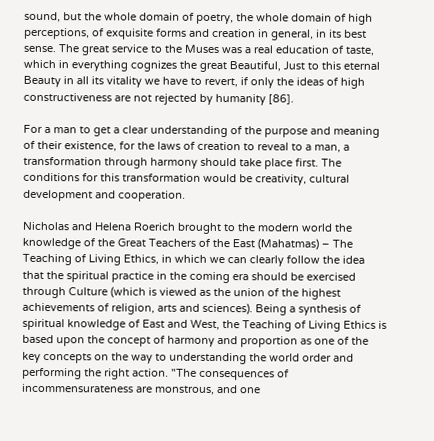sound, but the whole domain of poetry, the whole domain of high perceptions, of exquisite forms and creation in general, in its best sense. The great service to the Muses was a real education of taste, which in everything cognizes the great Beautiful, Just to this eternal Beauty in all its vitality we have to revert, if only the ideas of high constructiveness are not rejected by humanity [86].

For a man to get a clear understanding of the purpose and meaning of their existence, for the laws of creation to reveal to a man, a transformation through harmony should take place first. The conditions for this transformation would be creativity, cultural development and cooperation.

Nicholas and Helena Roerich brought to the modern world the knowledge of the Great Teachers of the East (Mahatmas) – The Teaching of Living Ethics, in which we can clearly follow the idea that the spiritual practice in the coming era should be exercised through Culture (which is viewed as the union of the highest achievements of religion, arts and sciences). Being a synthesis of spiritual knowledge of East and West, the Teaching of Living Ethics is based upon the concept of harmony and proportion as one of the key concepts on the way to understanding the world order and performing the right action. "The consequences of incommensurateness are monstrous, and one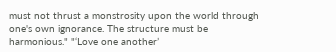must not thrust a monstrosity upon the world through one's own ignorance. The structure must be harmonious." "‘Love one another’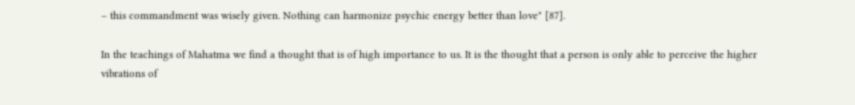– this commandment was wisely given. Nothing can harmonize psychic energy better than love" [87].

In the teachings of Mahatma we find a thought that is of high importance to us. It is the thought that a person is only able to perceive the higher vibrations of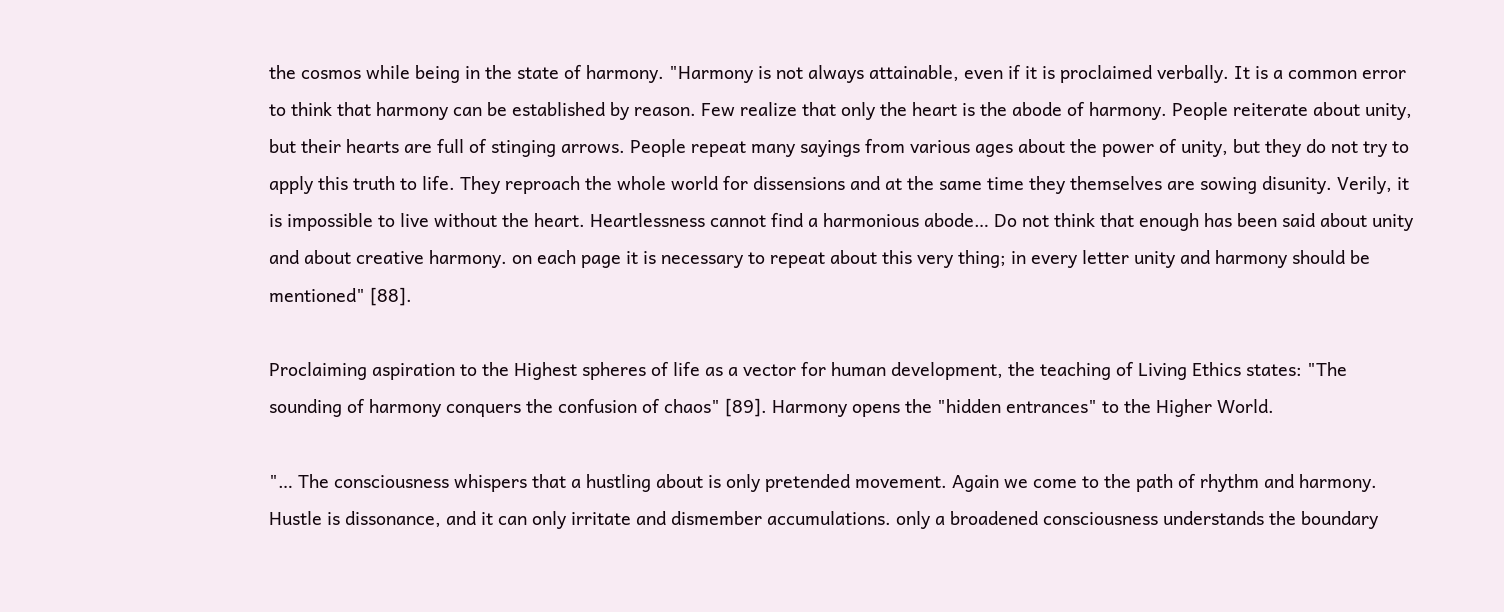the cosmos while being in the state of harmony. "Harmony is not always attainable, even if it is proclaimed verbally. It is a common error to think that harmony can be established by reason. Few realize that only the heart is the abode of harmony. People reiterate about unity, but their hearts are full of stinging arrows. People repeat many sayings from various ages about the power of unity, but they do not try to apply this truth to life. They reproach the whole world for dissensions and at the same time they themselves are sowing disunity. Verily, it is impossible to live without the heart. Heartlessness cannot find a harmonious abode… Do not think that enough has been said about unity and about creative harmony. on each page it is necessary to repeat about this very thing; in every letter unity and harmony should be mentioned" [88].

Proclaiming aspiration to the Highest spheres of life as a vector for human development, the teaching of Living Ethics states: "The sounding of harmony conquers the confusion of chaos" [89]. Harmony opens the "hidden entrances" to the Higher World.

"… The consciousness whispers that a hustling about is only pretended movement. Again we come to the path of rhythm and harmony. Hustle is dissonance, and it can only irritate and dismember accumulations. only a broadened consciousness understands the boundary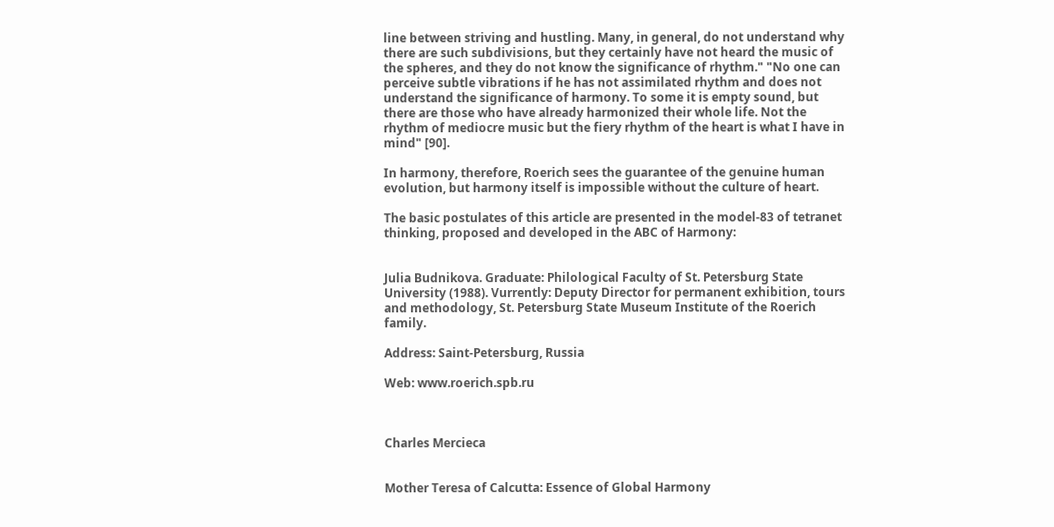line between striving and hustling. Many, in general, do not understand why there are such subdivisions, but they certainly have not heard the music of the spheres, and they do not know the significance of rhythm." "No one can perceive subtle vibrations if he has not assimilated rhythm and does not understand the significance of harmony. To some it is empty sound, but there are those who have already harmonized their whole life. Not the rhythm of mediocre music but the fiery rhythm of the heart is what I have in mind" [90].

In harmony, therefore, Roerich sees the guarantee of the genuine human evolution, but harmony itself is impossible without the culture of heart.

The basic postulates of this article are presented in the model-83 of tetranet thinking, proposed and developed in the ABC of Harmony:


Julia Budnikova. Graduate: Philological Faculty of St. Petersburg State University (1988). Vurrently: Deputy Director for permanent exhibition, tours and methodology, St. Petersburg State Museum Institute of the Roerich family.

Address: Saint-Petersburg, Russia

Web: www.roerich.spb.ru



Charles Mercieca


Mother Teresa of Calcutta: Essence of Global Harmony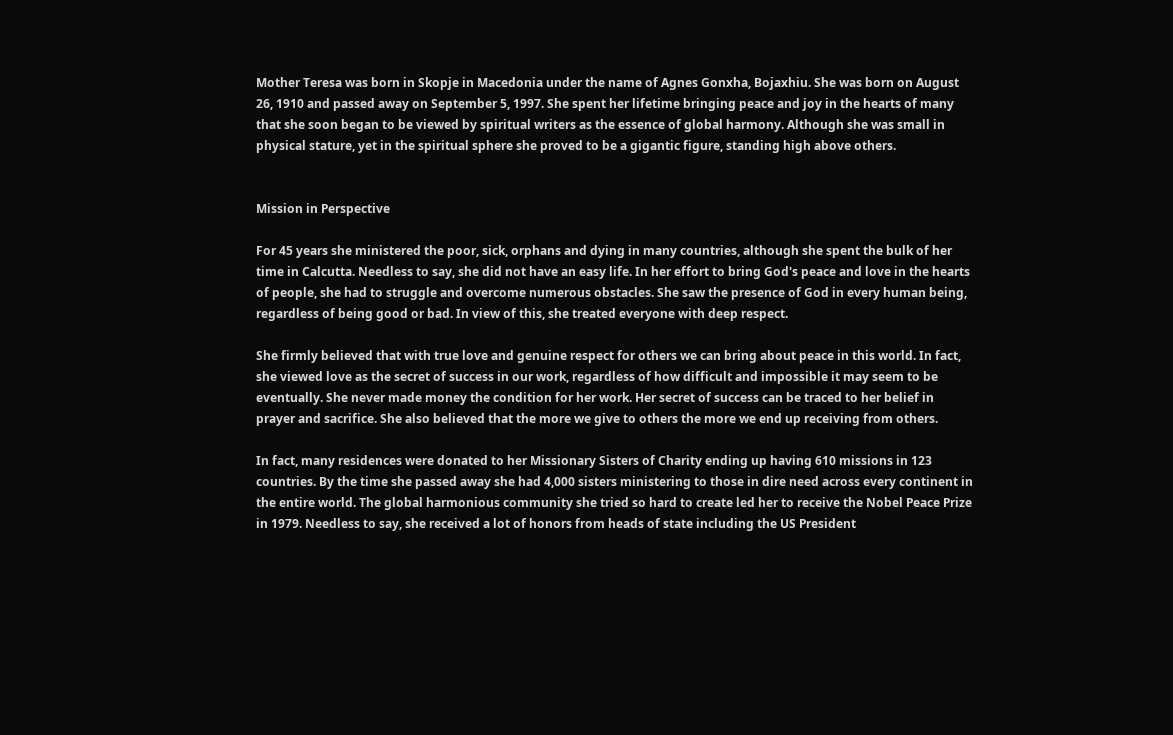Mother Teresa was born in Skopje in Macedonia under the name of Agnes Gonxha, Bojaxhiu. She was born on August 26, 1910 and passed away on September 5, 1997. She spent her lifetime bringing peace and joy in the hearts of many that she soon began to be viewed by spiritual writers as the essence of global harmony. Although she was small in physical stature, yet in the spiritual sphere she proved to be a gigantic figure, standing high above others.


Mission in Perspective

For 45 years she ministered the poor, sick, orphans and dying in many countries, although she spent the bulk of her time in Calcutta. Needless to say, she did not have an easy life. In her effort to bring God's peace and love in the hearts of people, she had to struggle and overcome numerous obstacles. She saw the presence of God in every human being, regardless of being good or bad. In view of this, she treated everyone with deep respect.

She firmly believed that with true love and genuine respect for others we can bring about peace in this world. In fact, she viewed love as the secret of success in our work, regardless of how difficult and impossible it may seem to be eventually. She never made money the condition for her work. Her secret of success can be traced to her belief in prayer and sacrifice. She also believed that the more we give to others the more we end up receiving from others.

In fact, many residences were donated to her Missionary Sisters of Charity ending up having 610 missions in 123 countries. By the time she passed away she had 4,000 sisters ministering to those in dire need across every continent in the entire world. The global harmonious community she tried so hard to create led her to receive the Nobel Peace Prize in 1979. Needless to say, she received a lot of honors from heads of state including the US President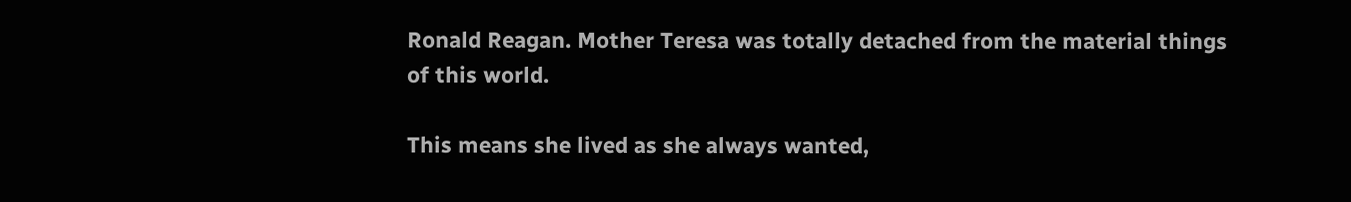Ronald Reagan. Mother Teresa was totally detached from the material things of this world.

This means she lived as she always wanted,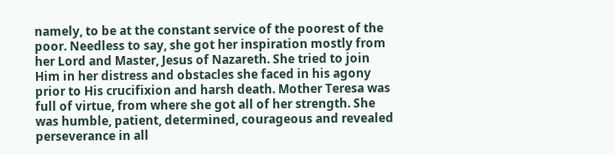namely, to be at the constant service of the poorest of the poor. Needless to say, she got her inspiration mostly from her Lord and Master, Jesus of Nazareth. She tried to join Him in her distress and obstacles she faced in his agony prior to His crucifixion and harsh death. Mother Teresa was full of virtue, from where she got all of her strength. She was humble, patient, determined, courageous and revealed perseverance in all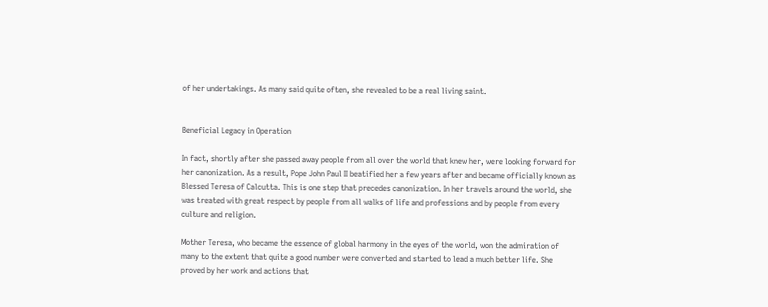of her undertakings. As many said quite often, she revealed to be a real living saint.


Beneficial Legacy in Operation

In fact, shortly after she passed away people from all over the world that knew her, were looking forward for her canonization. As a result, Pope John Paul II beatified her a few years after and became officially known as Blessed Teresa of Calcutta. This is one step that precedes canonization. In her travels around the world, she was treated with great respect by people from all walks of life and professions and by people from every culture and religion.

Mother Teresa, who became the essence of global harmony in the eyes of the world, won the admiration of many to the extent that quite a good number were converted and started to lead a much better life. She proved by her work and actions that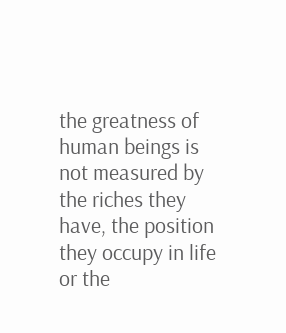the greatness of human beings is not measured by the riches they have, the position they occupy in life or the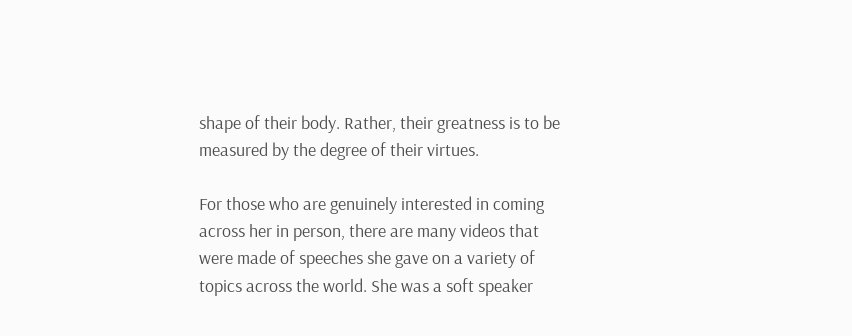shape of their body. Rather, their greatness is to be measured by the degree of their virtues.

For those who are genuinely interested in coming across her in person, there are many videos that were made of speeches she gave on a variety of topics across the world. She was a soft speaker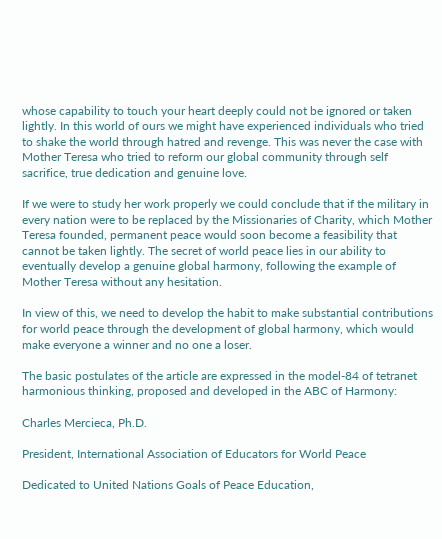whose capability to touch your heart deeply could not be ignored or taken lightly. In this world of ours we might have experienced individuals who tried to shake the world through hatred and revenge. This was never the case with Mother Teresa who tried to reform our global community through self sacrifice, true dedication and genuine love.

If we were to study her work properly we could conclude that if the military in every nation were to be replaced by the Missionaries of Charity, which Mother Teresa founded, permanent peace would soon become a feasibility that cannot be taken lightly. The secret of world peace lies in our ability to eventually develop a genuine global harmony, following the example of Mother Teresa without any hesitation.

In view of this, we need to develop the habit to make substantial contributions for world peace through the development of global harmony, which would make everyone a winner and no one a loser.

The basic postulates of the article are expressed in the model-84 of tetranet harmonious thinking, proposed and developed in the ABC of Harmony:

Charles Mercieca, Ph.D.

President, International Association of Educators for World Peace

Dedicated to United Nations Goals of Peace Education,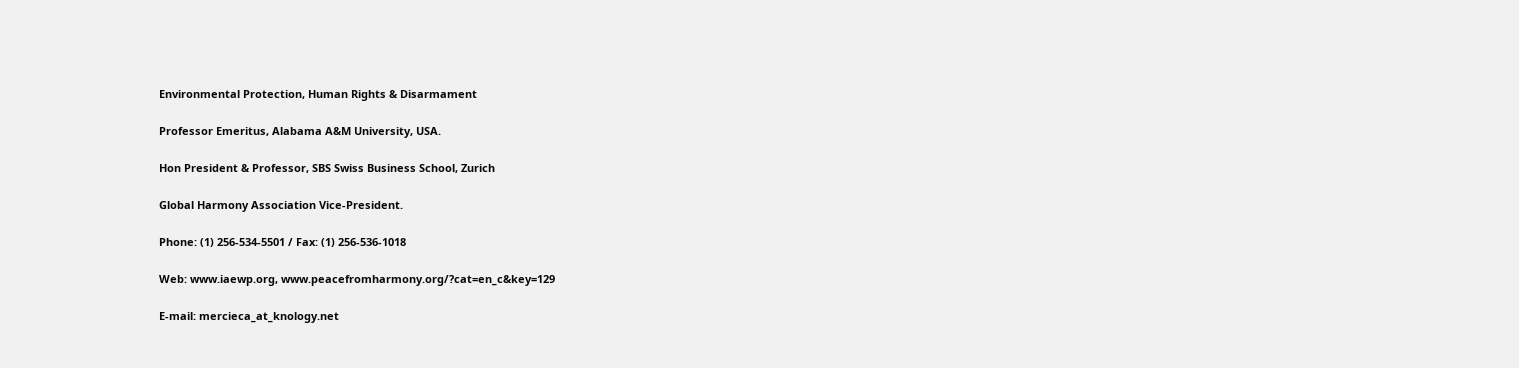Environmental Protection, Human Rights & Disarmament

Professor Emeritus, Alabama A&M University, USA.

Hon President & Professor, SBS Swiss Business School, Zurich

Global Harmony Association Vice-President.

Phone: (1) 256-534-5501 / Fax: (1) 256-536-1018

Web: www.iaewp.org, www.peacefromharmony.org/?cat=en_c&key=129

E-mail: mercieca_at_knology.net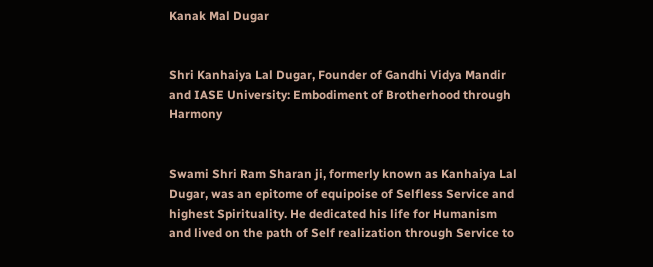Kanak Mal Dugar


Shri Kanhaiya Lal Dugar, Founder of Gandhi Vidya Mandir and IASE University: Embodiment of Brotherhood through Harmony


Swami Shri Ram Sharan ji, formerly known as Kanhaiya Lal Dugar, was an epitome of equipoise of Selfless Service and highest Spirituality. He dedicated his life for Humanism and lived on the path of Self realization through Service to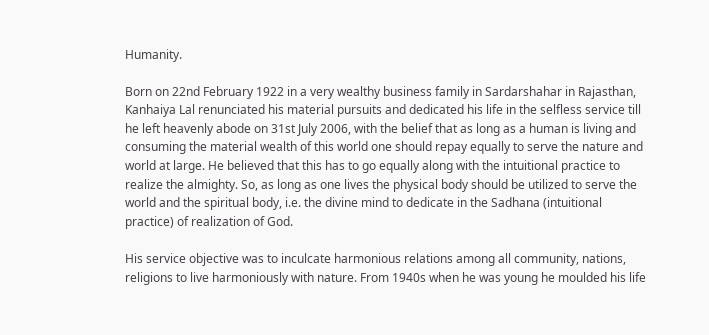Humanity.

Born on 22nd February 1922 in a very wealthy business family in Sardarshahar in Rajasthan, Kanhaiya Lal renunciated his material pursuits and dedicated his life in the selfless service till he left heavenly abode on 31st July 2006, with the belief that as long as a human is living and consuming the material wealth of this world one should repay equally to serve the nature and world at large. He believed that this has to go equally along with the intuitional practice to realize the almighty. So, as long as one lives the physical body should be utilized to serve the world and the spiritual body, i.e. the divine mind to dedicate in the Sadhana (intuitional practice) of realization of God.

His service objective was to inculcate harmonious relations among all community, nations, religions to live harmoniously with nature. From 1940s when he was young he moulded his life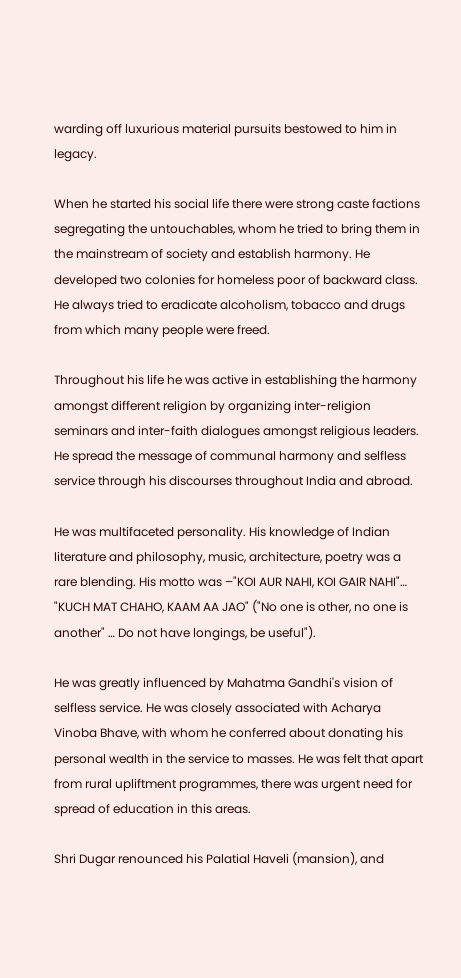warding off luxurious material pursuits bestowed to him in legacy.

When he started his social life there were strong caste factions segregating the untouchables, whom he tried to bring them in the mainstream of society and establish harmony. He developed two colonies for homeless poor of backward class. He always tried to eradicate alcoholism, tobacco and drugs from which many people were freed.

Throughout his life he was active in establishing the harmony amongst different religion by organizing inter-religion seminars and inter-faith dialogues amongst religious leaders. He spread the message of communal harmony and selfless service through his discourses throughout India and abroad.

He was multifaceted personality. His knowledge of Indian literature and philosophy, music, architecture, poetry was a rare blending. His motto was –"KOI AUR NAHI, KOI GAIR NAHI"… "KUCH MAT CHAHO, KAAM AA JAO" ("No one is other, no one is another" … Do not have longings, be useful").

He was greatly influenced by Mahatma Gandhi's vision of selfless service. He was closely associated with Acharya Vinoba Bhave, with whom he conferred about donating his personal wealth in the service to masses. He was felt that apart from rural upliftment programmes, there was urgent need for spread of education in this areas.

Shri Dugar renounced his Palatial Haveli (mansion), and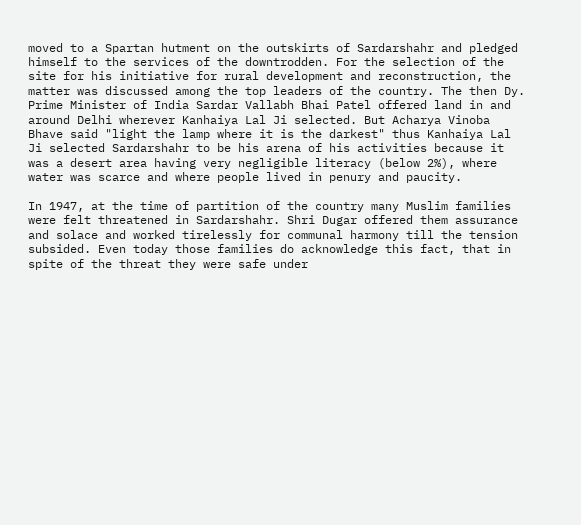moved to a Spartan hutment on the outskirts of Sardarshahr and pledged himself to the services of the downtrodden. For the selection of the site for his initiative for rural development and reconstruction, the matter was discussed among the top leaders of the country. The then Dy. Prime Minister of India Sardar Vallabh Bhai Patel offered land in and around Delhi wherever Kanhaiya Lal Ji selected. But Acharya Vinoba Bhave said "light the lamp where it is the darkest" thus Kanhaiya Lal Ji selected Sardarshahr to be his arena of his activities because it was a desert area having very negligible literacy (below 2%), where water was scarce and where people lived in penury and paucity.

In 1947, at the time of partition of the country many Muslim families were felt threatened in Sardarshahr. Shri Dugar offered them assurance and solace and worked tirelessly for communal harmony till the tension subsided. Even today those families do acknowledge this fact, that in spite of the threat they were safe under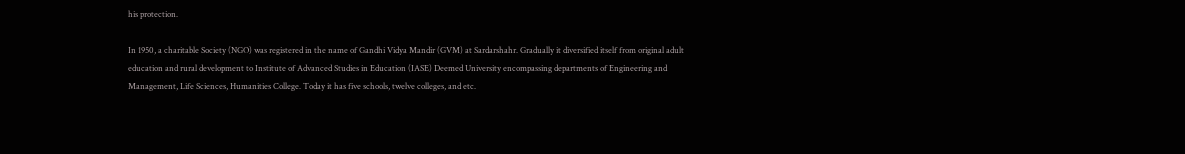his protection.

In 1950, a charitable Society (NGO) was registered in the name of Gandhi Vidya Mandir (GVM) at Sardarshahr. Gradually it diversified itself from original adult education and rural development to Institute of Advanced Studies in Education (IASE) Deemed University encompassing departments of Engineering and Management, Life Sciences, Humanities College. Today it has five schools, twelve colleges, and etc.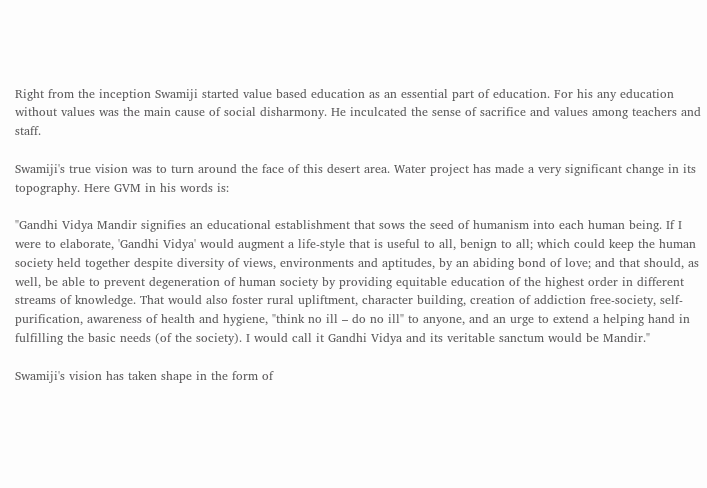Right from the inception Swamiji started value based education as an essential part of education. For his any education without values was the main cause of social disharmony. He inculcated the sense of sacrifice and values among teachers and staff.

Swamiji's true vision was to turn around the face of this desert area. Water project has made a very significant change in its topography. Here GVM in his words is:

"Gandhi Vidya Mandir signifies an educational establishment that sows the seed of humanism into each human being. If I were to elaborate, 'Gandhi Vidya' would augment a life-style that is useful to all, benign to all; which could keep the human society held together despite diversity of views, environments and aptitudes, by an abiding bond of love; and that should, as well, be able to prevent degeneration of human society by providing equitable education of the highest order in different streams of knowledge. That would also foster rural upliftment, character building, creation of addiction free-society, self-purification, awareness of health and hygiene, "think no ill – do no ill" to anyone, and an urge to extend a helping hand in fulfilling the basic needs (of the society). I would call it Gandhi Vidya and its veritable sanctum would be Mandir."

Swamiji's vision has taken shape in the form of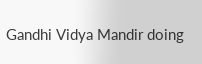Gandhi Vidya Mandir doing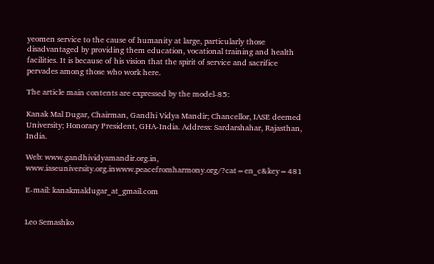yeomen service to the cause of humanity at large, particularly those disadvantaged by providing them education, vocational training and health facilities. It is because of his vision that the spirit of service and sacrifice pervades among those who work here.

The article main contents are expressed by the model-85:

Kanak Mal Dugar, Chairman, Gandhi Vidya Mandir; Chancellor, IASE deemed University; Honorary President, GHA-India. Address: Sardarshahar, Rajasthan, India.

Web: www.gandhividyamandir.org.in, www.iaseuniversity.org.inwww.peacefromharmony.org/?cat=en_c&key=481

E-mail: kanakmaldugar_at_gmail.com


Leo Semashko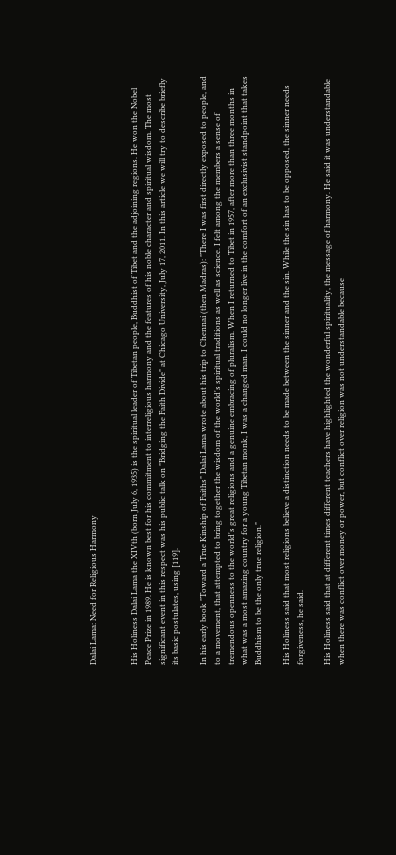Dalai Lama: Need for Religious Harmony


His Holiness Dalai Lama the XIVth (born July 6, 1935) is the spiritual leader of Tibetan people, Buddhist of Tibet and the adjoining regions. He won the Nobel Peace Prize in 1989. He is known best for his commitment to interreligious harmony and the features of his noble character and spiritual wisdom. The most significant event in this respect was his public talk on "Bridging the Faith Divide" at Chicago University, July 17, 2011. In this article we will try to describe briefly its basic postulates, using [119].

In his early book "Toward a True Kinship of Faiths" Dalai Lama wrote about his trip to Chennai (then Madras): "There I was first directly exposed to people, and to a movement, that attempted to bring together the wisdom of the world's spiritual traditions as well as science. I felt among the members a sense of tremendous openness to the world's great religions and a genuine embracing of pluralism. When I returned to Tibet in 1957, after more than three months in what was a most amazing country for a young Tibetan monk, I was a changed man. I could no longer live in the comfort of an exclusivist standpoint that takes Buddhism to be the only true religion."

His Holiness said that most religions believe a distinction needs to be made between the sinner and the sin. While the sin has to be opposed, the sinner needs forgiveness, he said.

His Holiness said that at different times different teachers have highlighted the wonderful spirituality, the message of harmony. He said it was understandable when there was conflict over money or power, but conflict over religion was not understandable because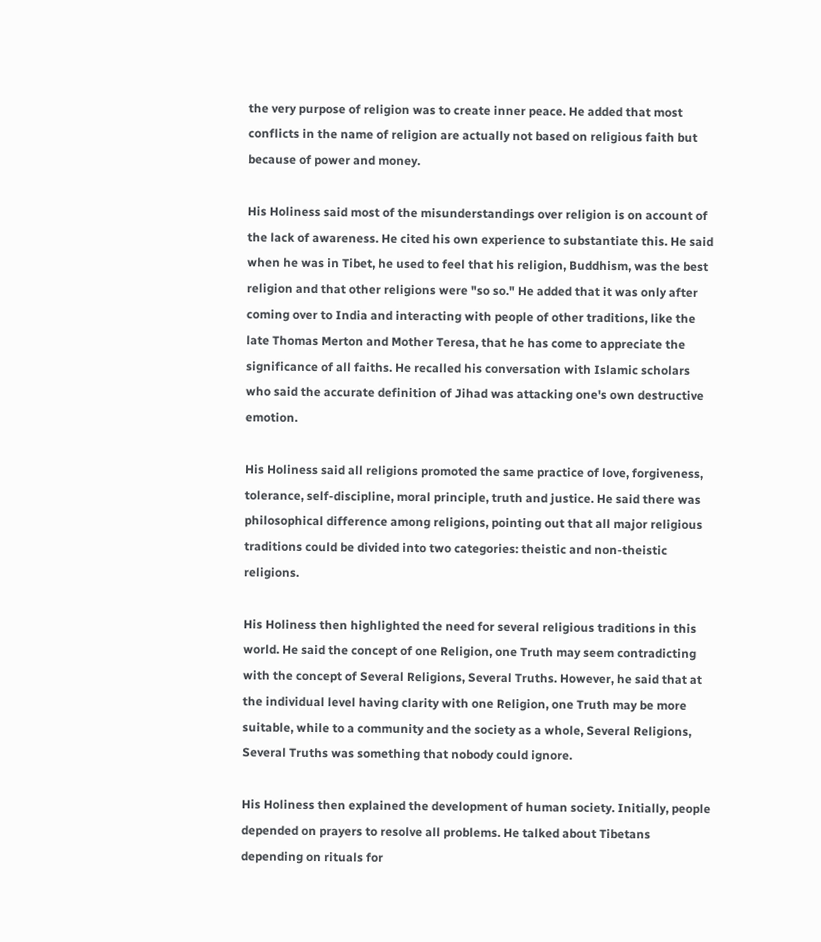the very purpose of religion was to create inner peace. He added that most conflicts in the name of religion are actually not based on religious faith but because of power and money.

His Holiness said most of the misunderstandings over religion is on account of the lack of awareness. He cited his own experience to substantiate this. He said when he was in Tibet, he used to feel that his religion, Buddhism, was the best religion and that other religions were "so so." He added that it was only after coming over to India and interacting with people of other traditions, like the late Thomas Merton and Mother Teresa, that he has come to appreciate the significance of all faiths. He recalled his conversation with Islamic scholars who said the accurate definition of Jihad was attacking one's own destructive emotion.

His Holiness said all religions promoted the same practice of love, forgiveness, tolerance, self-discipline, moral principle, truth and justice. He said there was philosophical difference among religions, pointing out that all major religious traditions could be divided into two categories: theistic and non-theistic religions.

His Holiness then highlighted the need for several religious traditions in this world. He said the concept of one Religion, one Truth may seem contradicting with the concept of Several Religions, Several Truths. However, he said that at the individual level having clarity with one Religion, one Truth may be more suitable, while to a community and the society as a whole, Several Religions, Several Truths was something that nobody could ignore.

His Holiness then explained the development of human society. Initially, people depended on prayers to resolve all problems. He talked about Tibetans depending on rituals for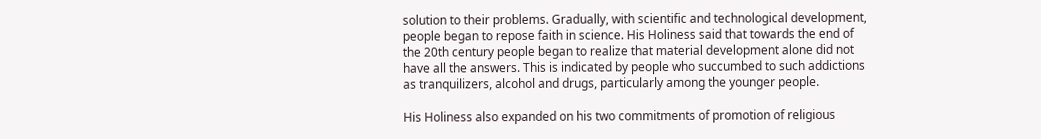solution to their problems. Gradually, with scientific and technological development, people began to repose faith in science. His Holiness said that towards the end of the 20th century people began to realize that material development alone did not have all the answers. This is indicated by people who succumbed to such addictions as tranquilizers, alcohol and drugs, particularly among the younger people.

His Holiness also expanded on his two commitments of promotion of religious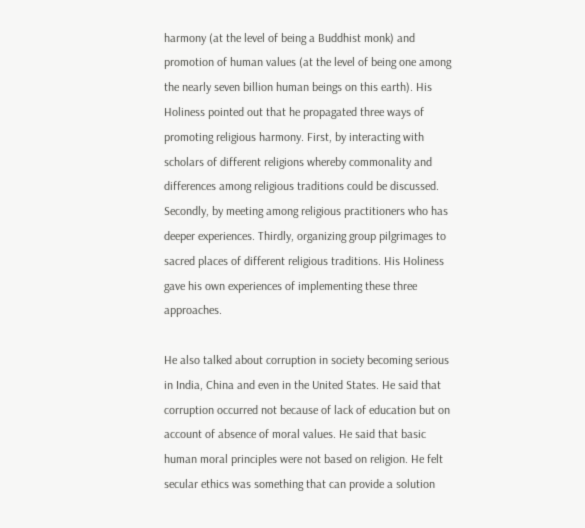harmony (at the level of being a Buddhist monk) and promotion of human values (at the level of being one among the nearly seven billion human beings on this earth). His Holiness pointed out that he propagated three ways of promoting religious harmony. First, by interacting with scholars of different religions whereby commonality and differences among religious traditions could be discussed. Secondly, by meeting among religious practitioners who has deeper experiences. Thirdly, organizing group pilgrimages to sacred places of different religious traditions. His Holiness gave his own experiences of implementing these three approaches.

He also talked about corruption in society becoming serious in India, China and even in the United States. He said that corruption occurred not because of lack of education but on account of absence of moral values. He said that basic human moral principles were not based on religion. He felt secular ethics was something that can provide a solution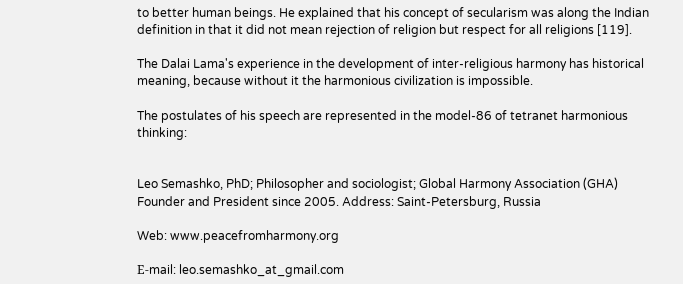to better human beings. He explained that his concept of secularism was along the Indian definition in that it did not mean rejection of religion but respect for all religions [119].

The Dalai Lama's experience in the development of inter-religious harmony has historical meaning, because without it the harmonious civilization is impossible.

The postulates of his speech are represented in the model-86 of tetranet harmonious thinking:


Leo Semashko, PhD; Philosopher and sociologist; Global Harmony Association (GHA) Founder and President since 2005. Address: Saint-Petersburg, Russia

Web: www.peacefromharmony.org

Е-mail: leo.semashko_at_gmail.com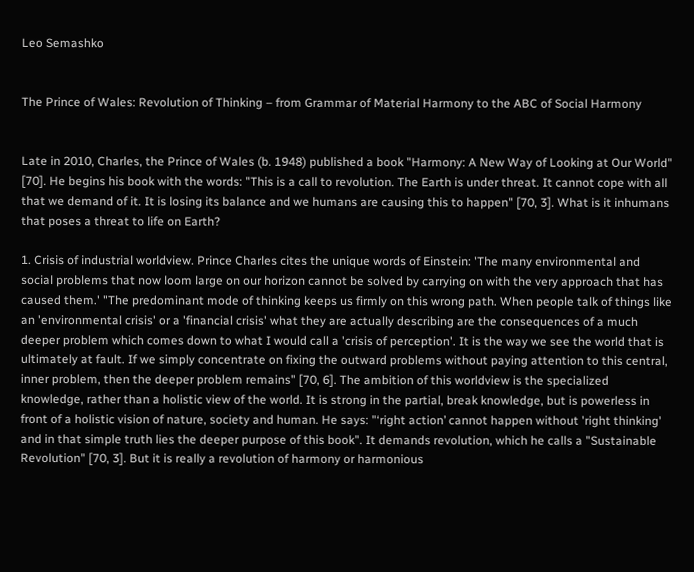Leo Semashko


The Prince of Wales: Revolution of Thinking – from Grammar of Material Harmony to the ABC of Social Harmony


Late in 2010, Charles, the Prince of Wales (b. 1948) published a book "Harmony: A New Way of Looking at Our World" [70]. He begins his book with the words: "This is a call to revolution. The Earth is under threat. It cannot cope with all that we demand of it. It is losing its balance and we humans are causing this to happen" [70, 3]. What is it inhumans that poses a threat to life on Earth?

1. Crisis of industrial worldview. Prince Charles cites the unique words of Einstein: 'The many environmental and social problems that now loom large on our horizon cannot be solved by carrying on with the very approach that has caused them.' "The predominant mode of thinking keeps us firmly on this wrong path. When people talk of things like an 'environmental crisis' or a 'financial crisis' what they are actually describing are the consequences of a much deeper problem which comes down to what I would call a 'crisis of perception'. It is the way we see the world that is ultimately at fault. If we simply concentrate on fixing the outward problems without paying attention to this central, inner problem, then the deeper problem remains" [70, 6]. The ambition of this worldview is the specialized knowledge, rather than a holistic view of the world. It is strong in the partial, break knowledge, but is powerless in front of a holistic vision of nature, society and human. He says: "‘right action’ cannot happen without 'right thinking' and in that simple truth lies the deeper purpose of this book". It demands revolution, which he calls a "Sustainable Revolution" [70, 3]. But it is really a revolution of harmony or harmonious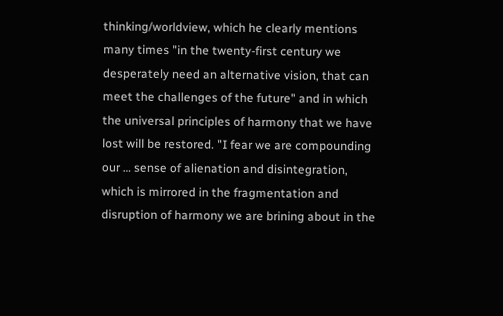thinking/worldview, which he clearly mentions many times "in the twenty-first century we desperately need an alternative vision, that can meet the challenges of the future" and in which the universal principles of harmony that we have lost will be restored. "I fear we are compounding our … sense of alienation and disintegration, which is mirrored in the fragmentation and disruption of harmony we are brining about in the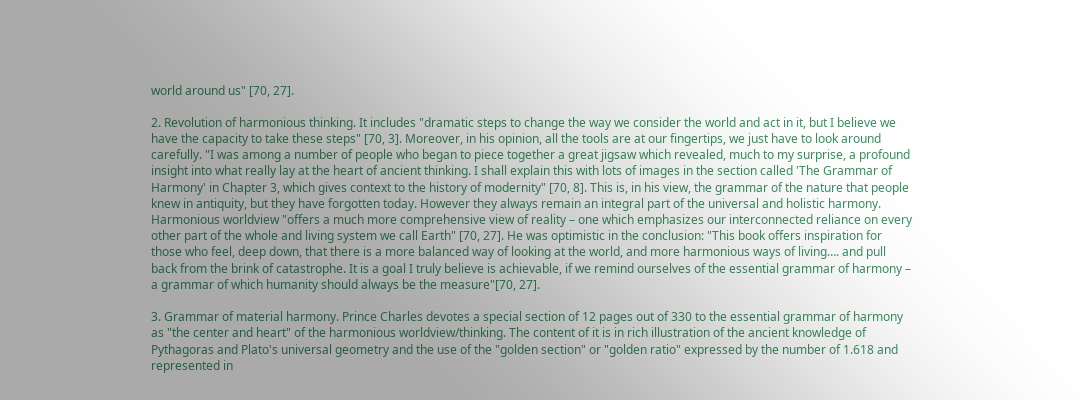world around us" [70, 27].

2. Revolution of harmonious thinking. It includes "dramatic steps to change the way we consider the world and act in it, but I believe we have the capacity to take these steps" [70, 3]. Moreover, in his opinion, all the tools are at our fingertips, we just have to look around carefully. "I was among a number of people who began to piece together a great jigsaw which revealed, much to my surprise, a profound insight into what really lay at the heart of ancient thinking. I shall explain this with lots of images in the section called 'The Grammar of Harmony' in Chapter 3, which gives context to the history of modernity" [70, 8]. This is, in his view, the grammar of the nature that people knew in antiquity, but they have forgotten today. However they always remain an integral part of the universal and holistic harmony. Harmonious worldview "offers a much more comprehensive view of reality – one which emphasizes our interconnected reliance on every other part of the whole and living system we call Earth" [70, 27]. He was optimistic in the conclusion: "This book offers inspiration for those who feel, deep down, that there is a more balanced way of looking at the world, and more harmonious ways of living…. and pull back from the brink of catastrophe. It is a goal I truly believe is achievable, if we remind ourselves of the essential grammar of harmony – a grammar of which humanity should always be the measure"[70, 27].

3. Grammar of material harmony. Prince Charles devotes a special section of 12 pages out of 330 to the essential grammar of harmony as "the center and heart" of the harmonious worldview/thinking. The content of it is in rich illustration of the ancient knowledge of Pythagoras and Plato's universal geometry and the use of the "golden section" or "golden ratio" expressed by the number of 1.618 and represented in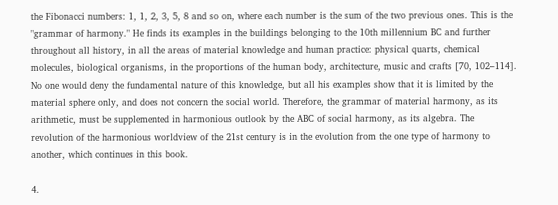the Fibonacci numbers: 1, 1, 2, 3, 5, 8 and so on, where each number is the sum of the two previous ones. This is the "grammar of harmony." He finds its examples in the buildings belonging to the 10th millennium BC and further throughout all history, in all the areas of material knowledge and human practice: physical quarts, chemical molecules, biological organisms, in the proportions of the human body, architecture, music and crafts [70, 102–114]. No one would deny the fundamental nature of this knowledge, but all his examples show that it is limited by the material sphere only, and does not concern the social world. Therefore, the grammar of material harmony, as its arithmetic, must be supplemented in harmonious outlook by the ABC of social harmony, as its algebra. The revolution of the harmonious worldview of the 21st century is in the evolution from the one type of harmony to another, which continues in this book.

4.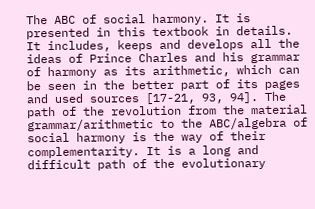The ABC of social harmony. It is presented in this textbook in details. It includes, keeps and develops all the ideas of Prince Charles and his grammar of harmony as its arithmetic, which can be seen in the better part of its pages and used sources [17-21, 93, 94]. The path of the revolution from the material grammar/arithmetic to the ABC/algebra of social harmony is the way of their complementarity. It is a long and difficult path of the evolutionary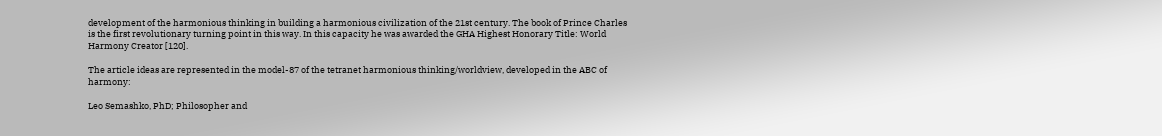development of the harmonious thinking in building a harmonious civilization of the 21st century. The book of Prince Charles is the first revolutionary turning point in this way. In this capacity he was awarded the GHA Highest Honorary Title: World Harmony Creator [120].

The article ideas are represented in the model-87 of the tetranet harmonious thinking/worldview, developed in the ABC of harmony:

Leo Semashko, PhD; Philosopher and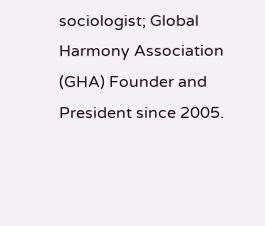sociologist; Global Harmony Association (GHA) Founder and President since 2005.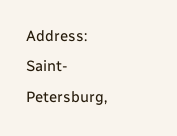Address: Saint-Petersburg,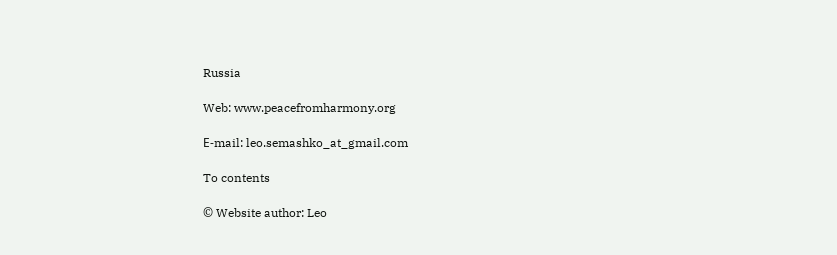Russia

Web: www.peacefromharmony.org

Е-mail: leo.semashko_at_gmail.com

To contents

© Website author: Leo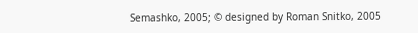Semashko, 2005; © designed by Roman Snitko, 2005